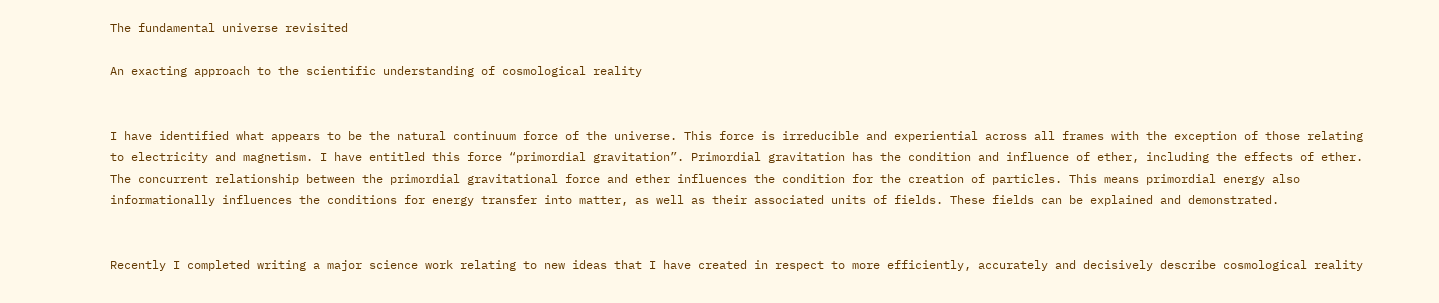The fundamental universe revisited

An exacting approach to the scientific understanding of cosmological reality


I have identified what appears to be the natural continuum force of the universe. This force is irreducible and experiential across all frames with the exception of those relating to electricity and magnetism. I have entitled this force “primordial gravitation”. Primordial gravitation has the condition and influence of ether, including the effects of ether. The concurrent relationship between the primordial gravitational force and ether influences the condition for the creation of particles. This means primordial energy also informationally influences the conditions for energy transfer into matter, as well as their associated units of fields. These fields can be explained and demonstrated.


Recently I completed writing a major science work relating to new ideas that I have created in respect to more efficiently, accurately and decisively describe cosmological reality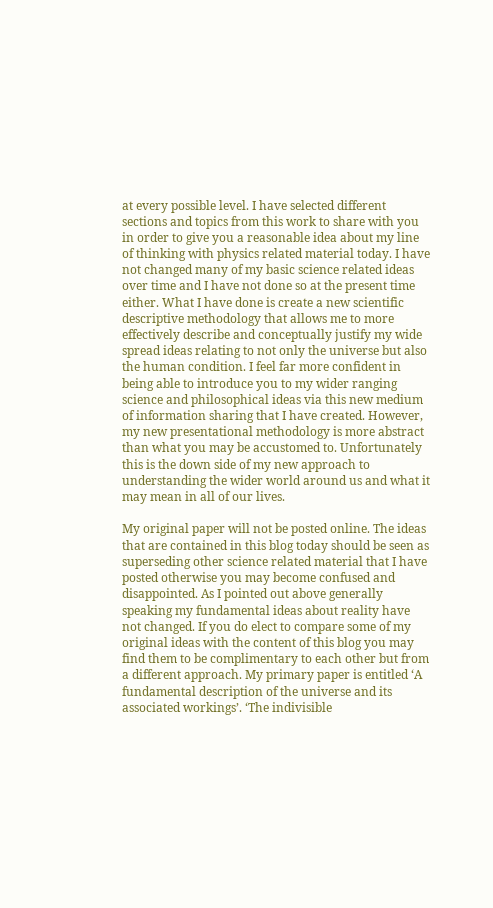at every possible level. I have selected different sections and topics from this work to share with you in order to give you a reasonable idea about my line of thinking with physics related material today. I have not changed many of my basic science related ideas over time and I have not done so at the present time either. What I have done is create a new scientific descriptive methodology that allows me to more effectively describe and conceptually justify my wide spread ideas relating to not only the universe but also the human condition. I feel far more confident in being able to introduce you to my wider ranging science and philosophical ideas via this new medium of information sharing that I have created. However, my new presentational methodology is more abstract than what you may be accustomed to. Unfortunately this is the down side of my new approach to understanding the wider world around us and what it may mean in all of our lives.

My original paper will not be posted online. The ideas that are contained in this blog today should be seen as superseding other science related material that I have posted otherwise you may become confused and disappointed. As I pointed out above generally speaking my fundamental ideas about reality have not changed. If you do elect to compare some of my original ideas with the content of this blog you may find them to be complimentary to each other but from a different approach. My primary paper is entitled ‘A fundamental description of the universe and its associated workings’. ‘The indivisible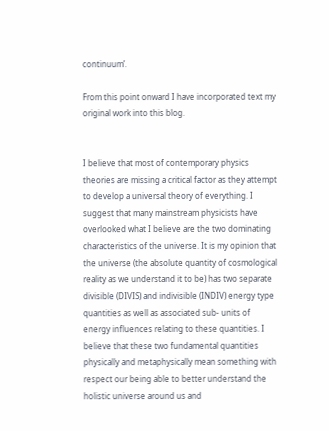continuum’.

From this point onward I have incorporated text my original work into this blog.


I believe that most of contemporary physics theories are missing a critical factor as they attempt to develop a universal theory of everything. I suggest that many mainstream physicists have overlooked what I believe are the two dominating characteristics of the universe. It is my opinion that the universe (the absolute quantity of cosmological reality as we understand it to be) has two separate divisible (DIVIS) and indivisible (INDIV) energy type quantities as well as associated sub- units of energy influences relating to these quantities. I believe that these two fundamental quantities physically and metaphysically mean something with respect our being able to better understand the holistic universe around us and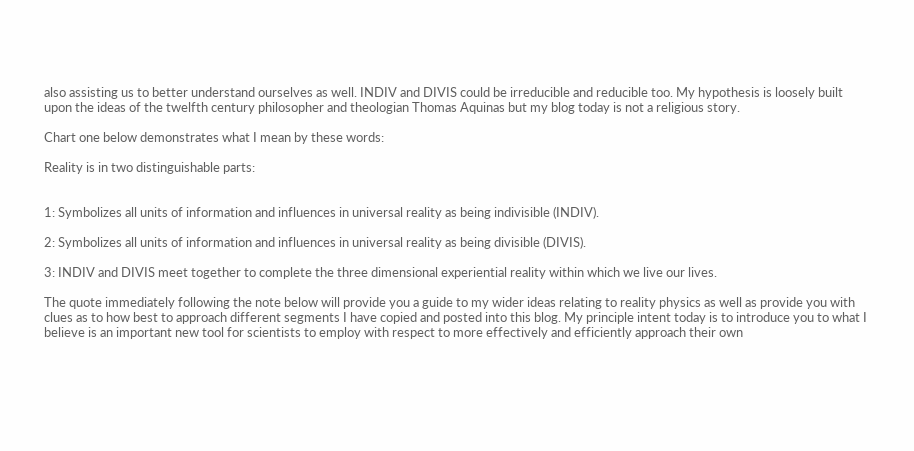also assisting us to better understand ourselves as well. INDIV and DIVIS could be irreducible and reducible too. My hypothesis is loosely built upon the ideas of the twelfth century philosopher and theologian Thomas Aquinas but my blog today is not a religious story.

Chart one below demonstrates what I mean by these words:

Reality is in two distinguishable parts:


1: Symbolizes all units of information and influences in universal reality as being indivisible (INDIV).

2: Symbolizes all units of information and influences in universal reality as being divisible (DIVIS).

3: INDIV and DIVIS meet together to complete the three dimensional experiential reality within which we live our lives.

The quote immediately following the note below will provide you a guide to my wider ideas relating to reality physics as well as provide you with clues as to how best to approach different segments I have copied and posted into this blog. My principle intent today is to introduce you to what I believe is an important new tool for scientists to employ with respect to more effectively and efficiently approach their own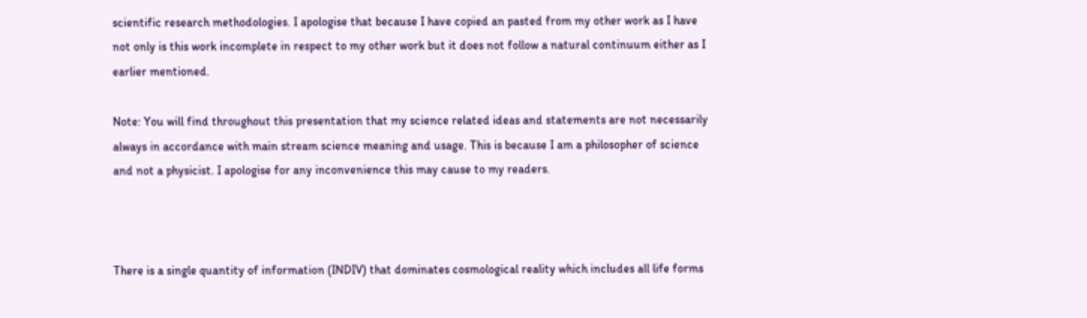scientific research methodologies. I apologise that because I have copied an pasted from my other work as I have not only is this work incomplete in respect to my other work but it does not follow a natural continuum either as I earlier mentioned.

Note: You will find throughout this presentation that my science related ideas and statements are not necessarily always in accordance with main stream science meaning and usage. This is because I am a philosopher of science and not a physicist. I apologise for any inconvenience this may cause to my readers.



There is a single quantity of information (INDIV) that dominates cosmological reality which includes all life forms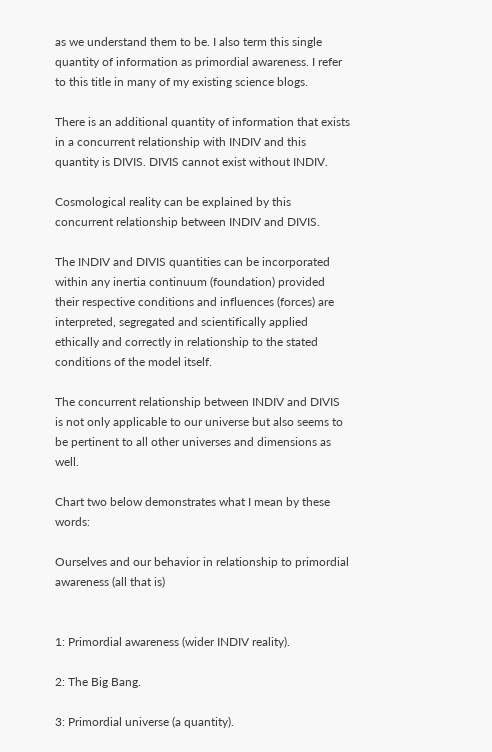as we understand them to be. I also term this single quantity of information as primordial awareness. I refer to this title in many of my existing science blogs.

There is an additional quantity of information that exists in a concurrent relationship with INDIV and this quantity is DIVIS. DIVIS cannot exist without INDIV.

Cosmological reality can be explained by this concurrent relationship between INDIV and DIVIS.

The INDIV and DIVIS quantities can be incorporated within any inertia continuum (foundation) provided their respective conditions and influences (forces) are interpreted, segregated and scientifically applied ethically and correctly in relationship to the stated conditions of the model itself.

The concurrent relationship between INDIV and DIVIS is not only applicable to our universe but also seems to be pertinent to all other universes and dimensions as well.

Chart two below demonstrates what I mean by these words:

Ourselves and our behavior in relationship to primordial awareness (all that is)


1: Primordial awareness (wider INDIV reality).

2: The Big Bang.

3: Primordial universe (a quantity).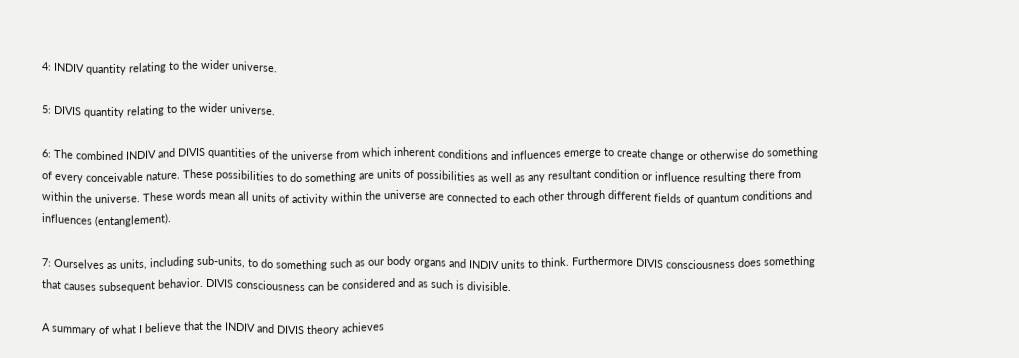4: INDIV quantity relating to the wider universe.

5: DIVIS quantity relating to the wider universe.

6: The combined INDIV and DIVIS quantities of the universe from which inherent conditions and influences emerge to create change or otherwise do something of every conceivable nature. These possibilities to do something are units of possibilities as well as any resultant condition or influence resulting there from within the universe. These words mean all units of activity within the universe are connected to each other through different fields of quantum conditions and influences (entanglement).

7: Ourselves as units, including sub-units, to do something such as our body organs and INDIV units to think. Furthermore DIVIS consciousness does something that causes subsequent behavior. DIVIS consciousness can be considered and as such is divisible.

A summary of what I believe that the INDIV and DIVIS theory achieves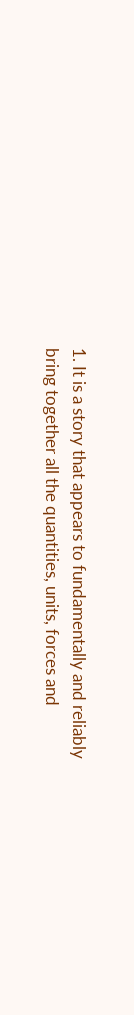1. It is a story that appears to fundamentally and reliably bring together all the quantities, units, forces and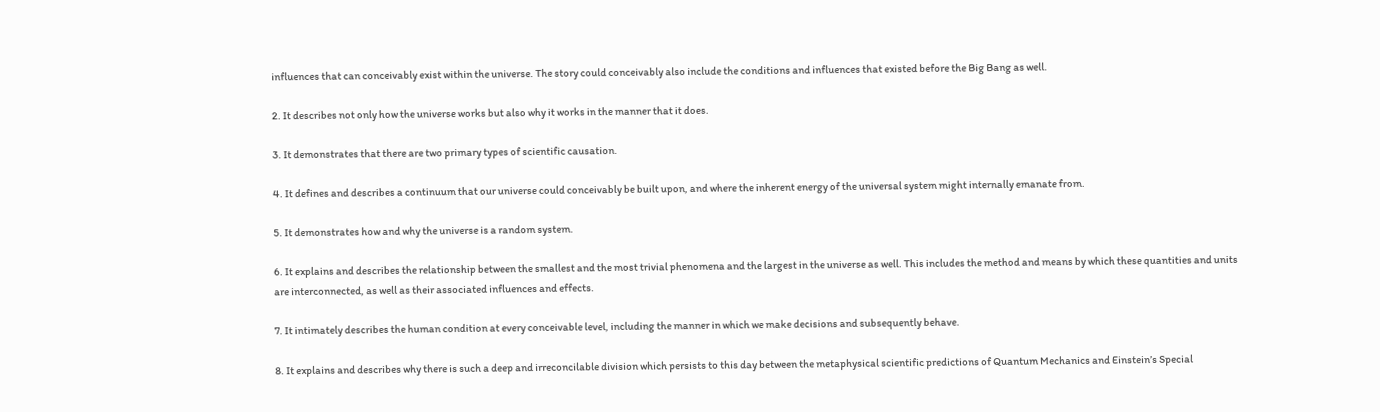influences that can conceivably exist within the universe. The story could conceivably also include the conditions and influences that existed before the Big Bang as well.

2. It describes not only how the universe works but also why it works in the manner that it does.

3. It demonstrates that there are two primary types of scientific causation.

4. It defines and describes a continuum that our universe could conceivably be built upon, and where the inherent energy of the universal system might internally emanate from.

5. It demonstrates how and why the universe is a random system.

6. It explains and describes the relationship between the smallest and the most trivial phenomena and the largest in the universe as well. This includes the method and means by which these quantities and units are interconnected, as well as their associated influences and effects.

7. It intimately describes the human condition at every conceivable level, including the manner in which we make decisions and subsequently behave.

8. It explains and describes why there is such a deep and irreconcilable division which persists to this day between the metaphysical scientific predictions of Quantum Mechanics and Einstein’s Special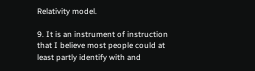Relativity model.

9. It is an instrument of instruction that I believe most people could at least partly identify with and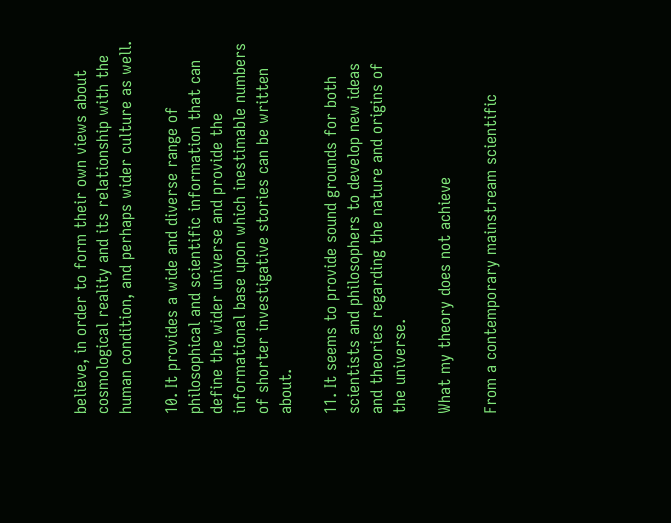believe, in order to form their own views about cosmological reality and its relationship with the human condition, and perhaps wider culture as well.

10. It provides a wide and diverse range of philosophical and scientific information that can define the wider universe and provide the informational base upon which inestimable numbers of shorter investigative stories can be written about.

11. It seems to provide sound grounds for both scientists and philosophers to develop new ideas and theories regarding the nature and origins of the universe.

What my theory does not achieve

From a contemporary mainstream scientific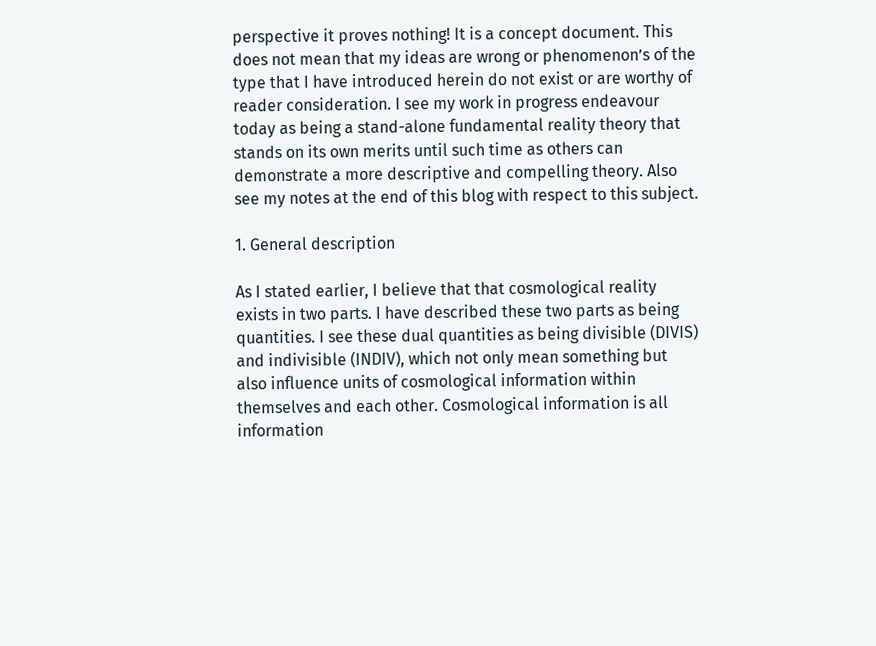perspective it proves nothing! It is a concept document. This does not mean that my ideas are wrong or phenomenon’s of the type that I have introduced herein do not exist or are worthy of reader consideration. I see my work in progress endeavour today as being a stand-alone fundamental reality theory that stands on its own merits until such time as others can demonstrate a more descriptive and compelling theory. Also see my notes at the end of this blog with respect to this subject.

1. General description

As I stated earlier, I believe that that cosmological reality exists in two parts. I have described these two parts as being quantities. I see these dual quantities as being divisible (DIVIS) and indivisible (INDIV), which not only mean something but also influence units of cosmological information within themselves and each other. Cosmological information is all information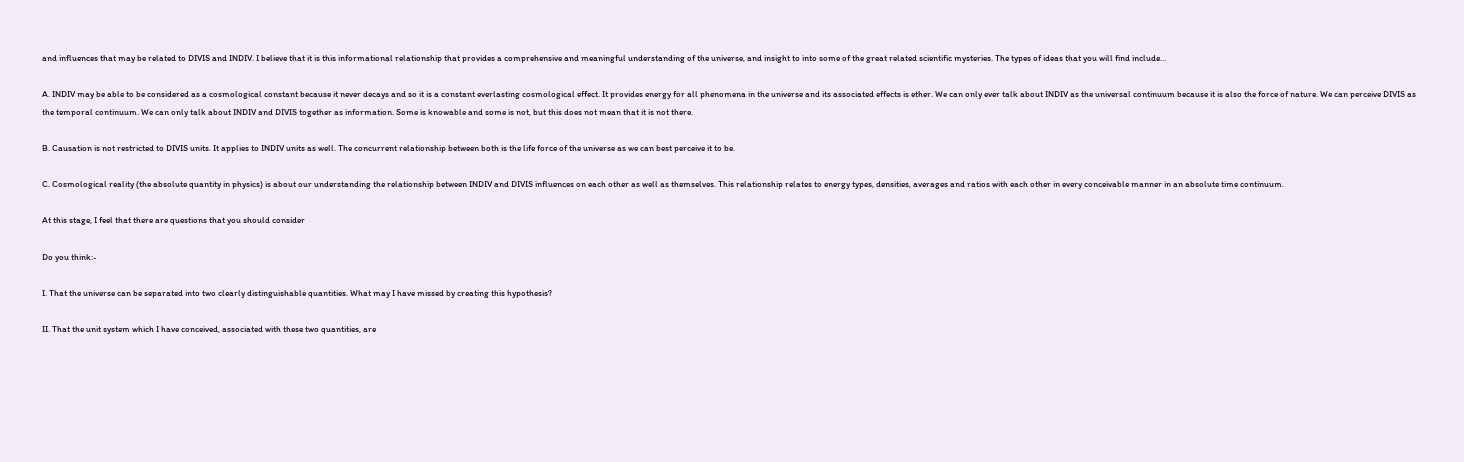and influences that may be related to DIVIS and INDIV. I believe that it is this informational relationship that provides a comprehensive and meaningful understanding of the universe, and insight to into some of the great related scientific mysteries. The types of ideas that you will find include…

A. INDIV may be able to be considered as a cosmological constant because it never decays and so it is a constant everlasting cosmological effect. It provides energy for all phenomena in the universe and its associated effects is ether. We can only ever talk about INDIV as the universal continuum because it is also the force of nature. We can perceive DIVIS as the temporal continuum. We can only talk about INDIV and DIVIS together as information. Some is knowable and some is not, but this does not mean that it is not there.

B. Causation is not restricted to DIVIS units. It applies to INDIV units as well. The concurrent relationship between both is the life force of the universe as we can best perceive it to be.

C. Cosmological reality (the absolute quantity in physics) is about our understanding the relationship between INDIV and DIVIS influences on each other as well as themselves. This relationship relates to energy types, densities, averages and ratios with each other in every conceivable manner in an absolute time continuum.

At this stage, I feel that there are questions that you should consider

Do you think:-

I. That the universe can be separated into two clearly distinguishable quantities. What may I have missed by creating this hypothesis?

II. That the unit system which I have conceived, associated with these two quantities, are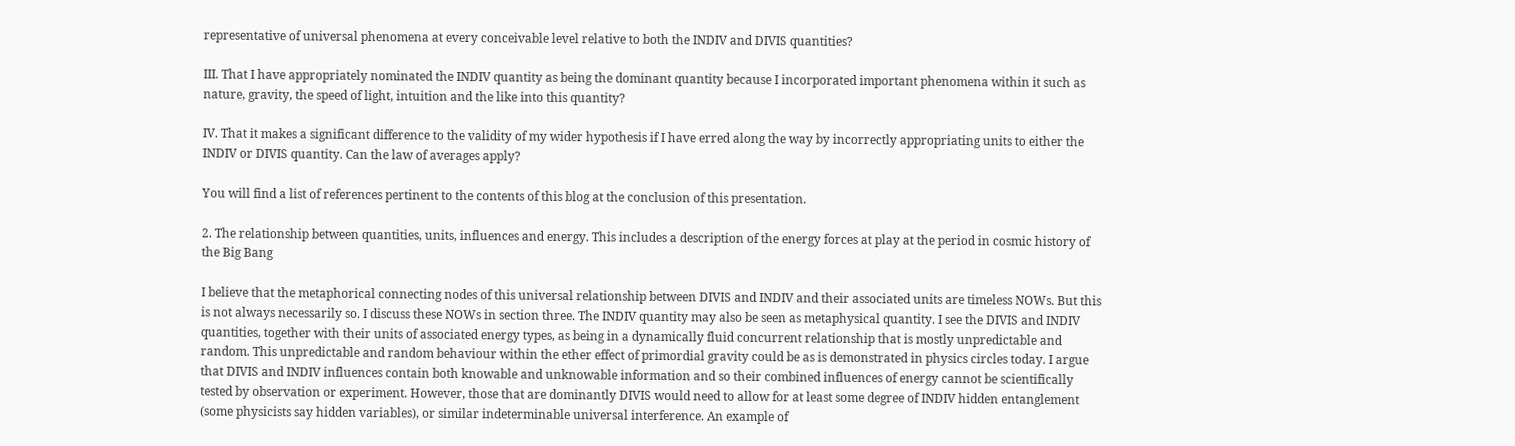representative of universal phenomena at every conceivable level relative to both the INDIV and DIVIS quantities?

III. That I have appropriately nominated the INDIV quantity as being the dominant quantity because I incorporated important phenomena within it such as nature, gravity, the speed of light, intuition and the like into this quantity?

IV. That it makes a significant difference to the validity of my wider hypothesis if I have erred along the way by incorrectly appropriating units to either the INDIV or DIVIS quantity. Can the law of averages apply?

You will find a list of references pertinent to the contents of this blog at the conclusion of this presentation.

2. The relationship between quantities, units, influences and energy. This includes a description of the energy forces at play at the period in cosmic history of the Big Bang

I believe that the metaphorical connecting nodes of this universal relationship between DIVIS and INDIV and their associated units are timeless NOWs. But this is not always necessarily so. I discuss these NOWs in section three. The INDIV quantity may also be seen as metaphysical quantity. I see the DIVIS and INDIV quantities, together with their units of associated energy types, as being in a dynamically fluid concurrent relationship that is mostly unpredictable and random. This unpredictable and random behaviour within the ether effect of primordial gravity could be as is demonstrated in physics circles today. I argue that DIVIS and INDIV influences contain both knowable and unknowable information and so their combined influences of energy cannot be scientifically tested by observation or experiment. However, those that are dominantly DIVIS would need to allow for at least some degree of INDIV hidden entanglement (some physicists say hidden variables), or similar indeterminable universal interference. An example of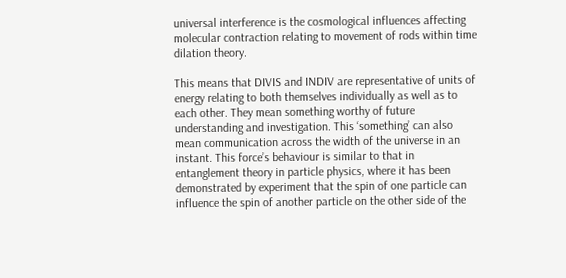universal interference is the cosmological influences affecting molecular contraction relating to movement of rods within time dilation theory.

This means that DIVIS and INDIV are representative of units of energy relating to both themselves individually as well as to each other. They mean something worthy of future understanding and investigation. This ‘something’ can also mean communication across the width of the universe in an instant. This force’s behaviour is similar to that in entanglement theory in particle physics, where it has been demonstrated by experiment that the spin of one particle can influence the spin of another particle on the other side of the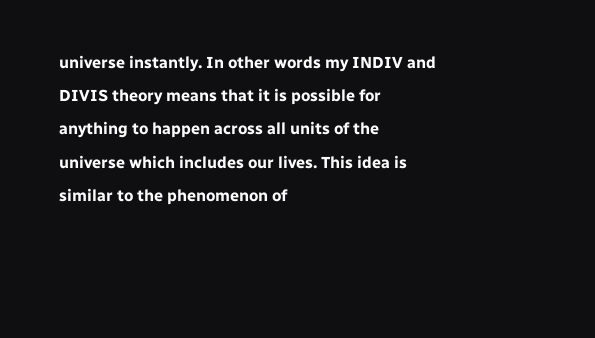universe instantly. In other words my INDIV and DIVIS theory means that it is possible for anything to happen across all units of the universe which includes our lives. This idea is similar to the phenomenon of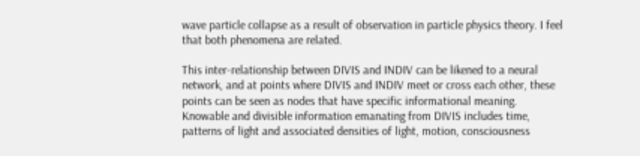wave particle collapse as a result of observation in particle physics theory. I feel that both phenomena are related.

This inter-relationship between DIVIS and INDIV can be likened to a neural network, and at points where DIVIS and INDIV meet or cross each other, these points can be seen as nodes that have specific informational meaning. Knowable and divisible information emanating from DIVIS includes time, patterns of light and associated densities of light, motion, consciousness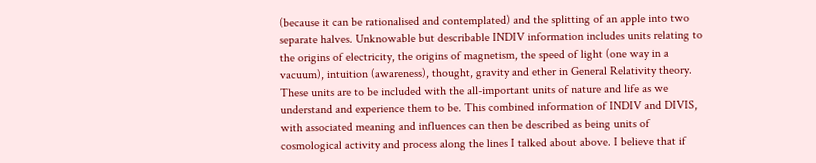(because it can be rationalised and contemplated) and the splitting of an apple into two separate halves. Unknowable but describable INDIV information includes units relating to the origins of electricity, the origins of magnetism, the speed of light (one way in a vacuum), intuition (awareness), thought, gravity and ether in General Relativity theory. These units are to be included with the all-important units of nature and life as we understand and experience them to be. This combined information of INDIV and DIVIS, with associated meaning and influences can then be described as being units of cosmological activity and process along the lines I talked about above. I believe that if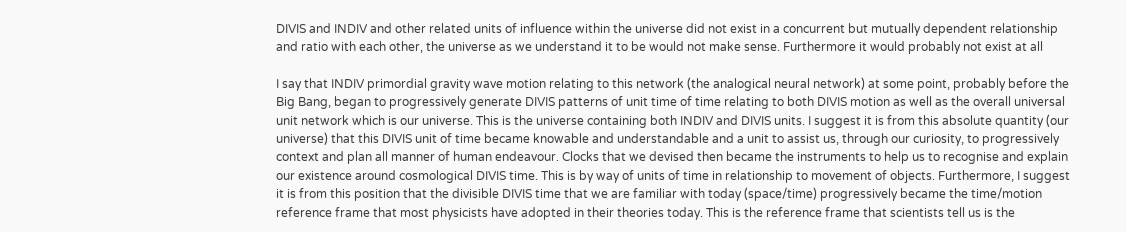DIVIS and INDIV and other related units of influence within the universe did not exist in a concurrent but mutually dependent relationship and ratio with each other, the universe as we understand it to be would not make sense. Furthermore it would probably not exist at all

I say that INDIV primordial gravity wave motion relating to this network (the analogical neural network) at some point, probably before the Big Bang, began to progressively generate DIVIS patterns of unit time of time relating to both DIVIS motion as well as the overall universal unit network which is our universe. This is the universe containing both INDIV and DIVIS units. I suggest it is from this absolute quantity (our universe) that this DIVIS unit of time became knowable and understandable and a unit to assist us, through our curiosity, to progressively context and plan all manner of human endeavour. Clocks that we devised then became the instruments to help us to recognise and explain our existence around cosmological DIVIS time. This is by way of units of time in relationship to movement of objects. Furthermore, I suggest it is from this position that the divisible DIVIS time that we are familiar with today (space/time) progressively became the time/motion reference frame that most physicists have adopted in their theories today. This is the reference frame that scientists tell us is the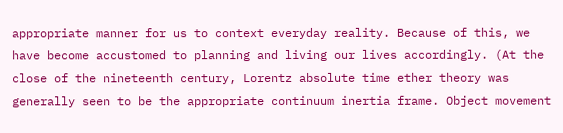appropriate manner for us to context everyday reality. Because of this, we have become accustomed to planning and living our lives accordingly. (At the close of the nineteenth century, Lorentz absolute time ether theory was generally seen to be the appropriate continuum inertia frame. Object movement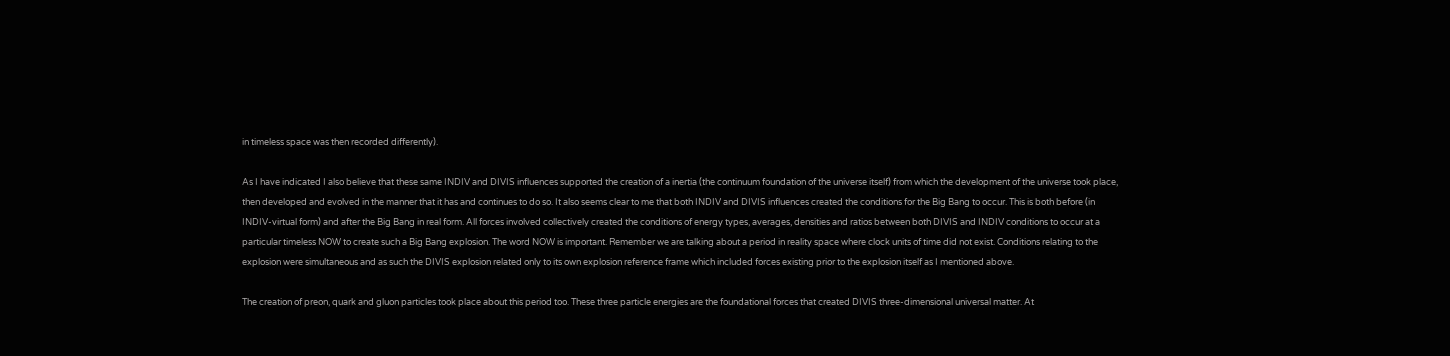in timeless space was then recorded differently).

As I have indicated I also believe that these same INDIV and DIVIS influences supported the creation of a inertia (the continuum foundation of the universe itself) from which the development of the universe took place, then developed and evolved in the manner that it has and continues to do so. It also seems clear to me that both INDIV and DIVIS influences created the conditions for the Big Bang to occur. This is both before (in INDIV-virtual form) and after the Big Bang in real form. All forces involved collectively created the conditions of energy types, averages, densities and ratios between both DIVIS and INDIV conditions to occur at a particular timeless NOW to create such a Big Bang explosion. The word NOW is important. Remember we are talking about a period in reality space where clock units of time did not exist. Conditions relating to the explosion were simultaneous and as such the DIVIS explosion related only to its own explosion reference frame which included forces existing prior to the explosion itself as I mentioned above.

The creation of preon, quark and gluon particles took place about this period too. These three particle energies are the foundational forces that created DIVIS three-dimensional universal matter. At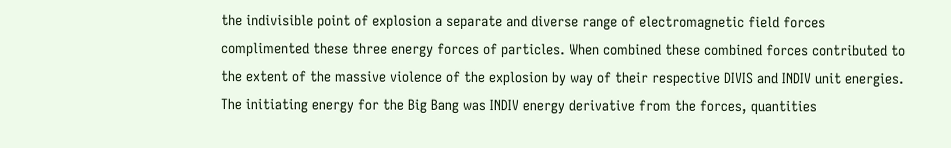the indivisible point of explosion a separate and diverse range of electromagnetic field forces complimented these three energy forces of particles. When combined these combined forces contributed to the extent of the massive violence of the explosion by way of their respective DIVIS and INDIV unit energies. The initiating energy for the Big Bang was INDIV energy derivative from the forces, quantities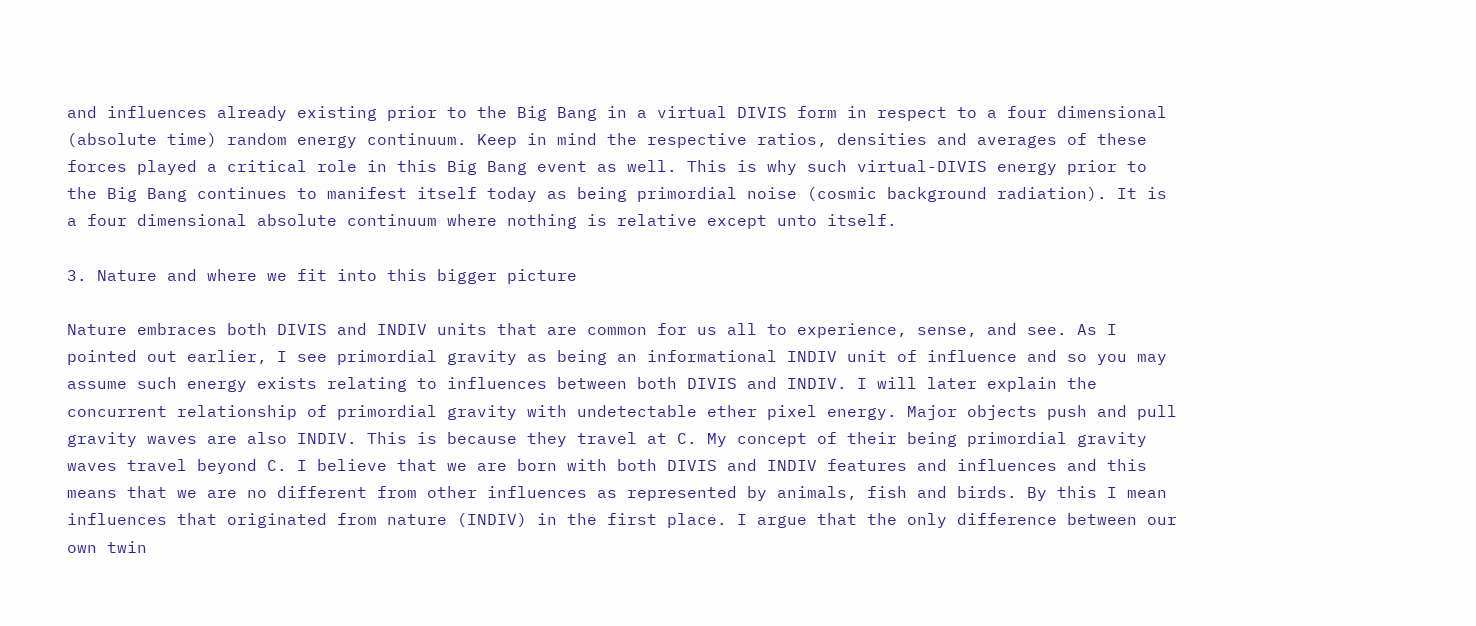and influences already existing prior to the Big Bang in a virtual DIVIS form in respect to a four dimensional (absolute time) random energy continuum. Keep in mind the respective ratios, densities and averages of these forces played a critical role in this Big Bang event as well. This is why such virtual-DIVIS energy prior to the Big Bang continues to manifest itself today as being primordial noise (cosmic background radiation). It is a four dimensional absolute continuum where nothing is relative except unto itself.

3. Nature and where we fit into this bigger picture

Nature embraces both DIVIS and INDIV units that are common for us all to experience, sense, and see. As I pointed out earlier, I see primordial gravity as being an informational INDIV unit of influence and so you may assume such energy exists relating to influences between both DIVIS and INDIV. I will later explain the concurrent relationship of primordial gravity with undetectable ether pixel energy. Major objects push and pull gravity waves are also INDIV. This is because they travel at C. My concept of their being primordial gravity waves travel beyond C. I believe that we are born with both DIVIS and INDIV features and influences and this means that we are no different from other influences as represented by animals, fish and birds. By this I mean influences that originated from nature (INDIV) in the first place. I argue that the only difference between our own twin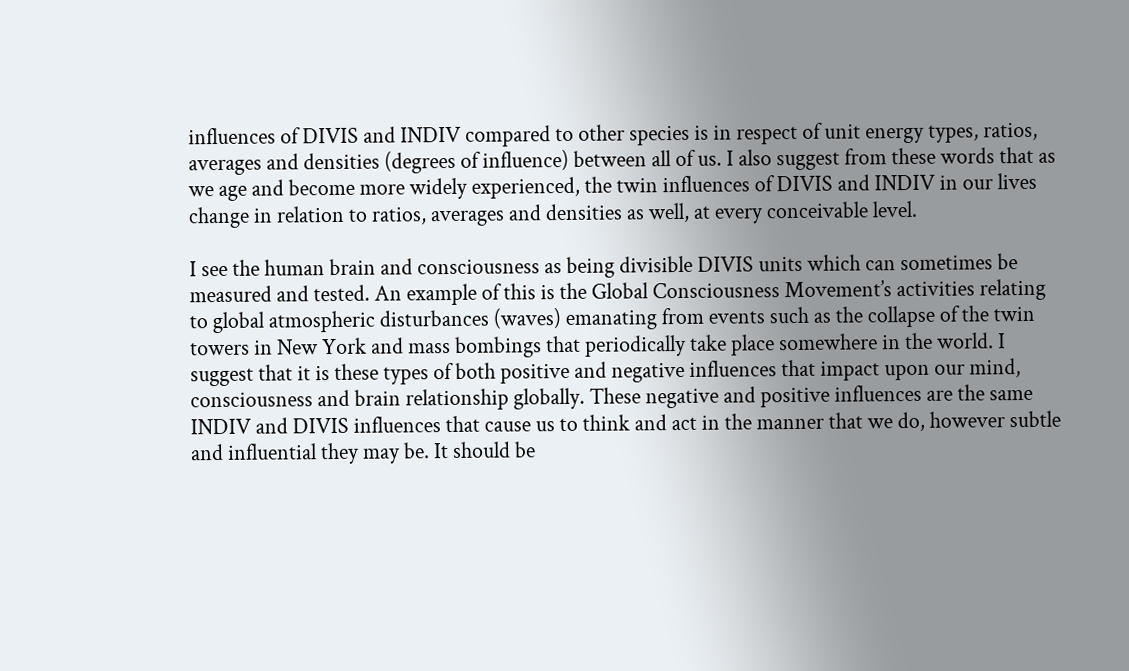influences of DIVIS and INDIV compared to other species is in respect of unit energy types, ratios, averages and densities (degrees of influence) between all of us. I also suggest from these words that as we age and become more widely experienced, the twin influences of DIVIS and INDIV in our lives change in relation to ratios, averages and densities as well, at every conceivable level.

I see the human brain and consciousness as being divisible DIVIS units which can sometimes be measured and tested. An example of this is the Global Consciousness Movement’s activities relating to global atmospheric disturbances (waves) emanating from events such as the collapse of the twin towers in New York and mass bombings that periodically take place somewhere in the world. I suggest that it is these types of both positive and negative influences that impact upon our mind, consciousness and brain relationship globally. These negative and positive influences are the same INDIV and DIVIS influences that cause us to think and act in the manner that we do, however subtle and influential they may be. It should be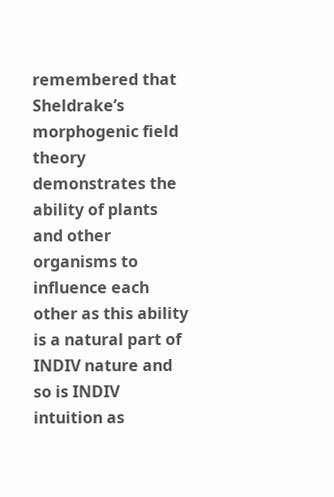remembered that Sheldrake’s morphogenic field theory demonstrates the ability of plants and other organisms to influence each other as this ability is a natural part of INDIV nature and so is INDIV intuition as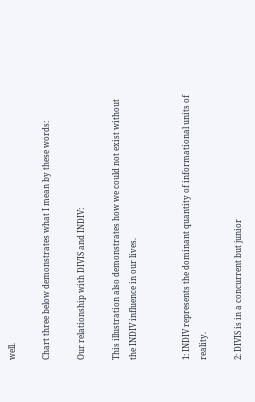well.

Chart three below demonstrates what I mean by these words:

Our relationship with DIVIS and INDIV:

This illustration also demonstrates how we could not exist without the INDIV influence in our lives.


1: INDIV represents the dominant quantity of informational units of reality.

2: DIVIS is in a concurrent but junior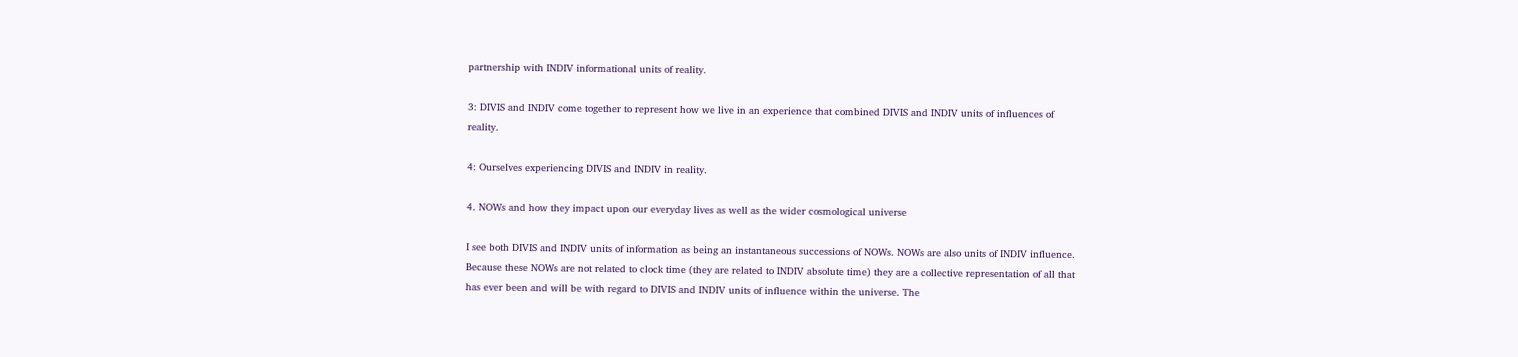partnership with INDIV informational units of reality.

3: DIVIS and INDIV come together to represent how we live in an experience that combined DIVIS and INDIV units of influences of reality.

4: Ourselves experiencing DIVIS and INDIV in reality.

4. NOWs and how they impact upon our everyday lives as well as the wider cosmological universe

I see both DIVIS and INDIV units of information as being an instantaneous successions of NOWs. NOWs are also units of INDIV influence. Because these NOWs are not related to clock time (they are related to INDIV absolute time) they are a collective representation of all that has ever been and will be with regard to DIVIS and INDIV units of influence within the universe. The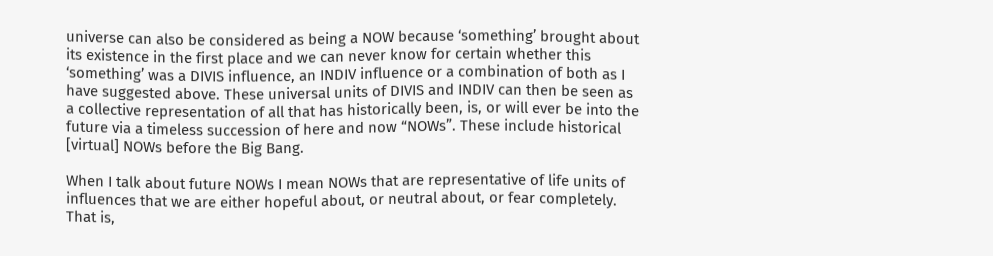universe can also be considered as being a NOW because ‘something’ brought about its existence in the first place and we can never know for certain whether this ‘something’ was a DIVIS influence, an INDIV influence or a combination of both as I have suggested above. These universal units of DIVIS and INDIV can then be seen as a collective representation of all that has historically been, is, or will ever be into the future via a timeless succession of here and now “NOWs”. These include historical [virtual] NOWs before the Big Bang.

When I talk about future NOWs I mean NOWs that are representative of life units of influences that we are either hopeful about, or neutral about, or fear completely. That is,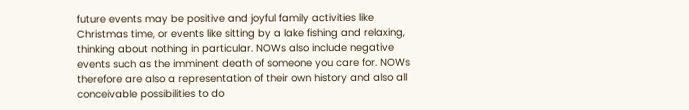future events may be positive and joyful family activities like Christmas time, or events like sitting by a lake fishing and relaxing, thinking about nothing in particular. NOWs also include negative events such as the imminent death of someone you care for. NOWs therefore are also a representation of their own history and also all conceivable possibilities to do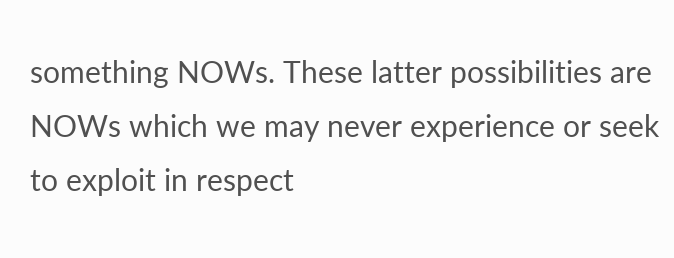something NOWs. These latter possibilities are NOWs which we may never experience or seek to exploit in respect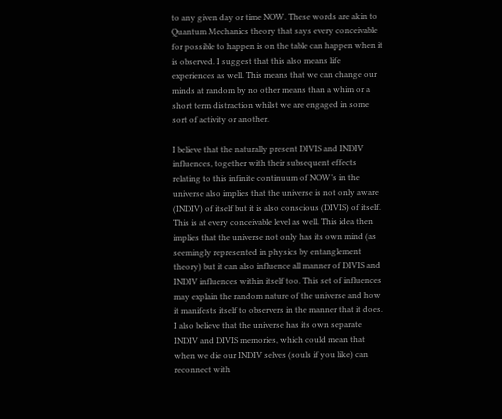to any given day or time NOW. These words are akin to Quantum Mechanics theory that says every conceivable for possible to happen is on the table can happen when it is observed. I suggest that this also means life experiences as well. This means that we can change our minds at random by no other means than a whim or a short term distraction whilst we are engaged in some sort of activity or another.

I believe that the naturally present DIVIS and INDIV influences, together with their subsequent effects relating to this infinite continuum of NOW’s in the universe also implies that the universe is not only aware (INDIV) of itself but it is also conscious (DIVIS) of itself. This is at every conceivable level as well. This idea then implies that the universe not only has its own mind (as seemingly represented in physics by entanglement theory) but it can also influence all manner of DIVIS and INDIV influences within itself too. This set of influences may explain the random nature of the universe and how it manifests itself to observers in the manner that it does. I also believe that the universe has its own separate INDIV and DIVIS memories, which could mean that when we die our INDIV selves (souls if you like) can reconnect with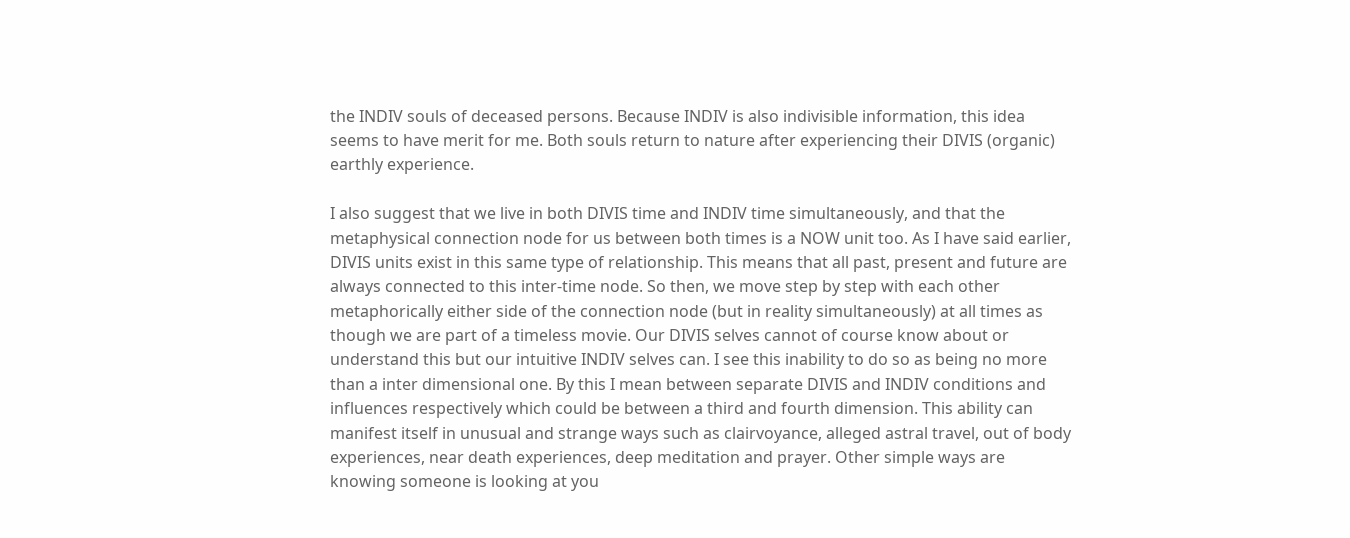the INDIV souls of deceased persons. Because INDIV is also indivisible information, this idea seems to have merit for me. Both souls return to nature after experiencing their DIVIS (organic) earthly experience.

I also suggest that we live in both DIVIS time and INDIV time simultaneously, and that the metaphysical connection node for us between both times is a NOW unit too. As I have said earlier, DIVIS units exist in this same type of relationship. This means that all past, present and future are always connected to this inter-time node. So then, we move step by step with each other metaphorically either side of the connection node (but in reality simultaneously) at all times as though we are part of a timeless movie. Our DIVIS selves cannot of course know about or understand this but our intuitive INDIV selves can. I see this inability to do so as being no more than a inter dimensional one. By this I mean between separate DIVIS and INDIV conditions and influences respectively which could be between a third and fourth dimension. This ability can manifest itself in unusual and strange ways such as clairvoyance, alleged astral travel, out of body experiences, near death experiences, deep meditation and prayer. Other simple ways are knowing someone is looking at you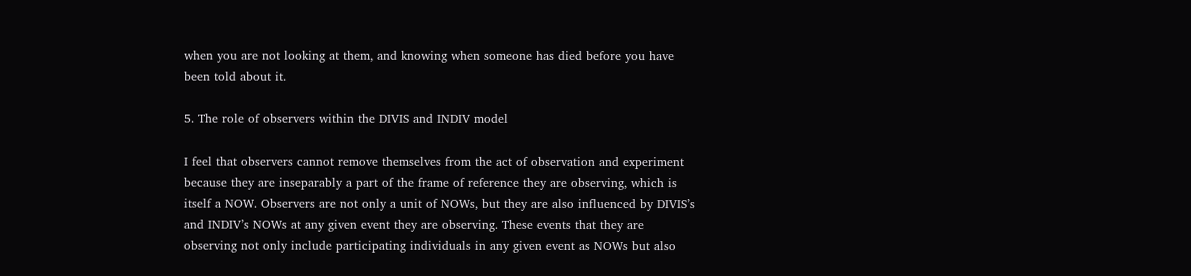when you are not looking at them, and knowing when someone has died before you have been told about it.

5. The role of observers within the DIVIS and INDIV model

I feel that observers cannot remove themselves from the act of observation and experiment because they are inseparably a part of the frame of reference they are observing, which is itself a NOW. Observers are not only a unit of NOWs, but they are also influenced by DIVIS’s and INDIV’s NOWs at any given event they are observing. These events that they are observing not only include participating individuals in any given event as NOWs but also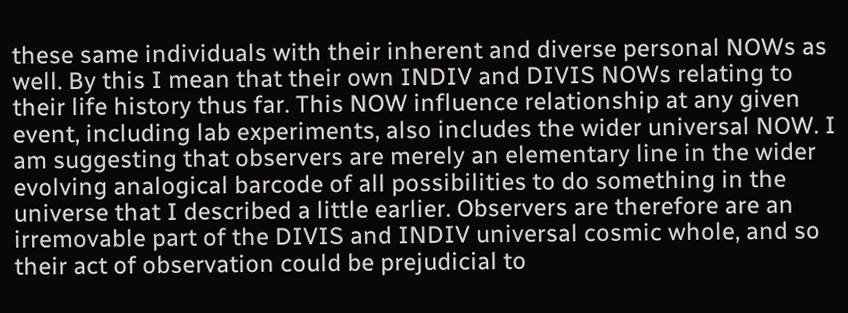these same individuals with their inherent and diverse personal NOWs as well. By this I mean that their own INDIV and DIVIS NOWs relating to their life history thus far. This NOW influence relationship at any given event, including lab experiments, also includes the wider universal NOW. I am suggesting that observers are merely an elementary line in the wider evolving analogical barcode of all possibilities to do something in the universe that I described a little earlier. Observers are therefore are an irremovable part of the DIVIS and INDIV universal cosmic whole, and so their act of observation could be prejudicial to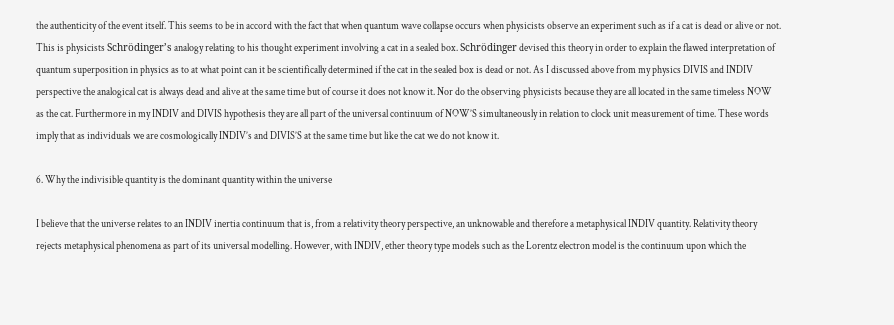the authenticity of the event itself. This seems to be in accord with the fact that when quantum wave collapse occurs when physicists observe an experiment such as if a cat is dead or alive or not. This is physicists Schrödinger’s analogy relating to his thought experiment involving a cat in a sealed box. Schrödinger devised this theory in order to explain the flawed interpretation of quantum superposition in physics as to at what point can it be scientifically determined if the cat in the sealed box is dead or not. As I discussed above from my physics DIVIS and INDIV perspective the analogical cat is always dead and alive at the same time but of course it does not know it. Nor do the observing physicists because they are all located in the same timeless NOW as the cat. Furthermore in my INDIV and DIVIS hypothesis they are all part of the universal continuum of NOW’S simultaneously in relation to clock unit measurement of time. These words imply that as individuals we are cosmologically INDIV’s and DIVIS’S at the same time but like the cat we do not know it.

6. Why the indivisible quantity is the dominant quantity within the universe

I believe that the universe relates to an INDIV inertia continuum that is, from a relativity theory perspective, an unknowable and therefore a metaphysical INDIV quantity. Relativity theory rejects metaphysical phenomena as part of its universal modelling. However, with INDIV, ether theory type models such as the Lorentz electron model is the continuum upon which the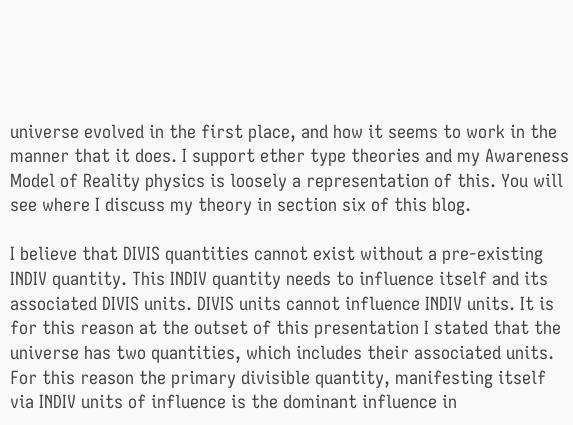universe evolved in the first place, and how it seems to work in the manner that it does. I support ether type theories and my Awareness Model of Reality physics is loosely a representation of this. You will see where I discuss my theory in section six of this blog.

I believe that DIVIS quantities cannot exist without a pre-existing INDIV quantity. This INDIV quantity needs to influence itself and its associated DIVIS units. DIVIS units cannot influence INDIV units. It is for this reason at the outset of this presentation I stated that the universe has two quantities, which includes their associated units. For this reason the primary divisible quantity, manifesting itself via INDIV units of influence is the dominant influence in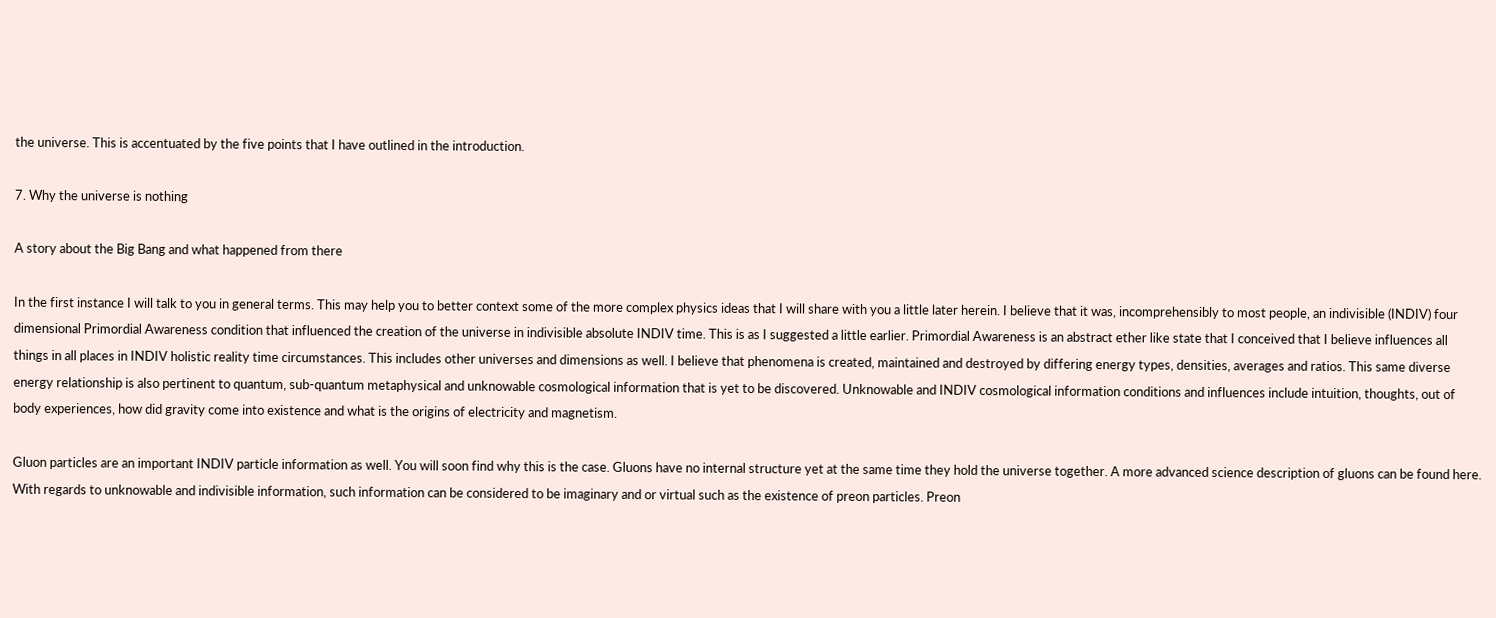the universe. This is accentuated by the five points that I have outlined in the introduction.

7. Why the universe is nothing

A story about the Big Bang and what happened from there

In the first instance I will talk to you in general terms. This may help you to better context some of the more complex physics ideas that I will share with you a little later herein. I believe that it was, incomprehensibly to most people, an indivisible (INDIV) four dimensional Primordial Awareness condition that influenced the creation of the universe in indivisible absolute INDIV time. This is as I suggested a little earlier. Primordial Awareness is an abstract ether like state that I conceived that I believe influences all things in all places in INDIV holistic reality time circumstances. This includes other universes and dimensions as well. I believe that phenomena is created, maintained and destroyed by differing energy types, densities, averages and ratios. This same diverse energy relationship is also pertinent to quantum, sub-quantum metaphysical and unknowable cosmological information that is yet to be discovered. Unknowable and INDIV cosmological information conditions and influences include intuition, thoughts, out of body experiences, how did gravity come into existence and what is the origins of electricity and magnetism.

Gluon particles are an important INDIV particle information as well. You will soon find why this is the case. Gluons have no internal structure yet at the same time they hold the universe together. A more advanced science description of gluons can be found here. With regards to unknowable and indivisible information, such information can be considered to be imaginary and or virtual such as the existence of preon particles. Preon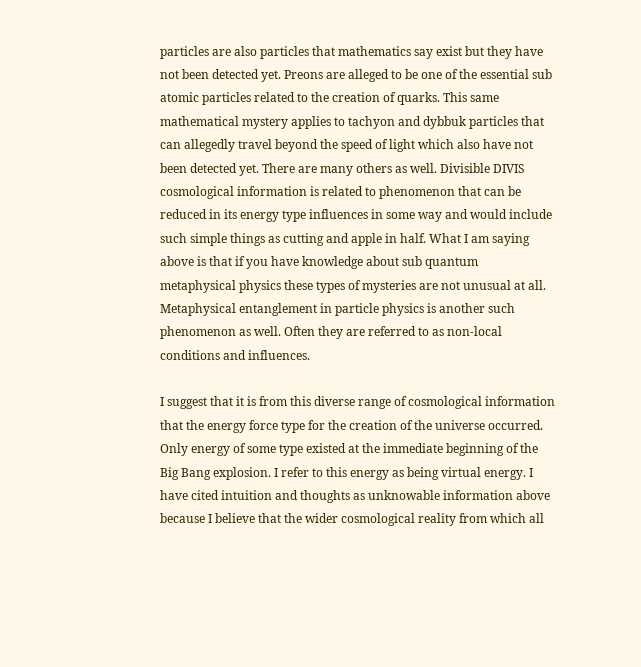particles are also particles that mathematics say exist but they have not been detected yet. Preons are alleged to be one of the essential sub atomic particles related to the creation of quarks. This same mathematical mystery applies to tachyon and dybbuk particles that can allegedly travel beyond the speed of light which also have not been detected yet. There are many others as well. Divisible DIVIS cosmological information is related to phenomenon that can be reduced in its energy type influences in some way and would include such simple things as cutting and apple in half. What I am saying above is that if you have knowledge about sub quantum metaphysical physics these types of mysteries are not unusual at all. Metaphysical entanglement in particle physics is another such phenomenon as well. Often they are referred to as non-local conditions and influences.

I suggest that it is from this diverse range of cosmological information that the energy force type for the creation of the universe occurred. Only energy of some type existed at the immediate beginning of the Big Bang explosion. I refer to this energy as being virtual energy. I have cited intuition and thoughts as unknowable information above because I believe that the wider cosmological reality from which all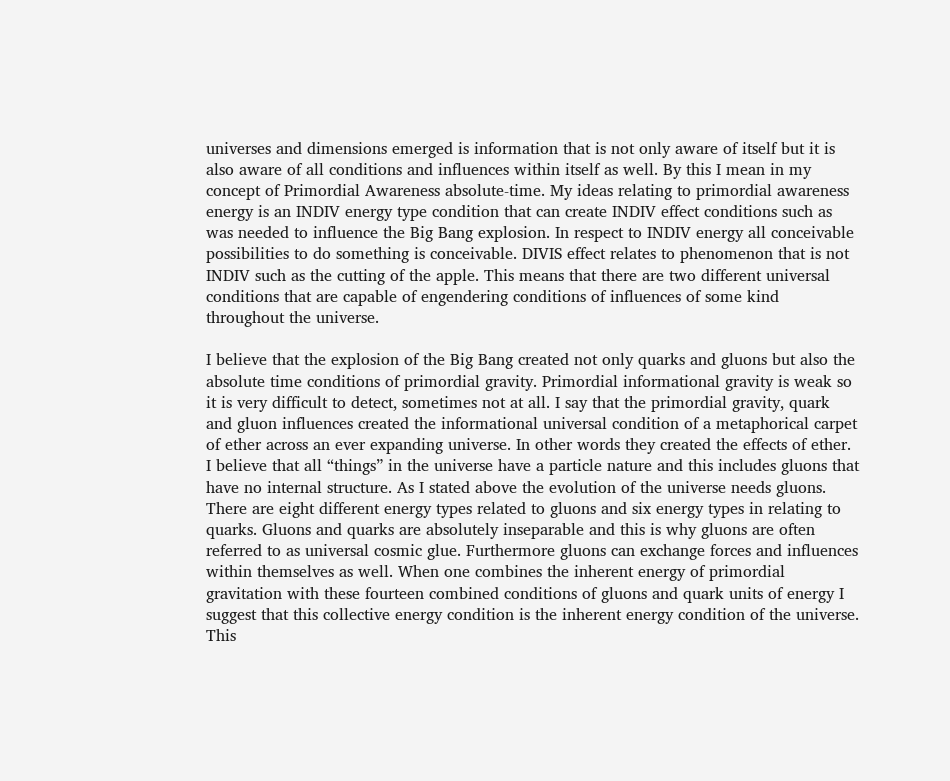universes and dimensions emerged is information that is not only aware of itself but it is also aware of all conditions and influences within itself as well. By this I mean in my concept of Primordial Awareness absolute-time. My ideas relating to primordial awareness energy is an INDIV energy type condition that can create INDIV effect conditions such as was needed to influence the Big Bang explosion. In respect to INDIV energy all conceivable possibilities to do something is conceivable. DIVIS effect relates to phenomenon that is not INDIV such as the cutting of the apple. This means that there are two different universal conditions that are capable of engendering conditions of influences of some kind throughout the universe.

I believe that the explosion of the Big Bang created not only quarks and gluons but also the absolute time conditions of primordial gravity. Primordial informational gravity is weak so it is very difficult to detect, sometimes not at all. I say that the primordial gravity, quark and gluon influences created the informational universal condition of a metaphorical carpet of ether across an ever expanding universe. In other words they created the effects of ether. I believe that all “things” in the universe have a particle nature and this includes gluons that have no internal structure. As I stated above the evolution of the universe needs gluons. There are eight different energy types related to gluons and six energy types in relating to quarks. Gluons and quarks are absolutely inseparable and this is why gluons are often referred to as universal cosmic glue. Furthermore gluons can exchange forces and influences within themselves as well. When one combines the inherent energy of primordial gravitation with these fourteen combined conditions of gluons and quark units of energy I suggest that this collective energy condition is the inherent energy condition of the universe. This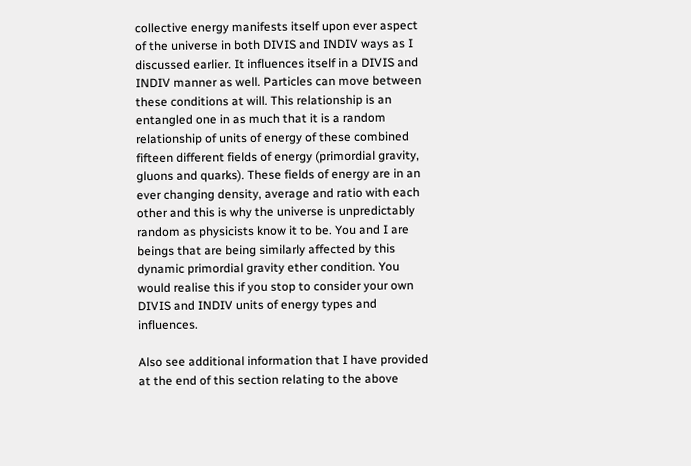collective energy manifests itself upon ever aspect of the universe in both DIVIS and INDIV ways as I discussed earlier. It influences itself in a DIVIS and INDIV manner as well. Particles can move between these conditions at will. This relationship is an entangled one in as much that it is a random relationship of units of energy of these combined fifteen different fields of energy (primordial gravity, gluons and quarks). These fields of energy are in an ever changing density, average and ratio with each other and this is why the universe is unpredictably random as physicists know it to be. You and I are beings that are being similarly affected by this dynamic primordial gravity ether condition. You would realise this if you stop to consider your own DIVIS and INDIV units of energy types and influences.

Also see additional information that I have provided at the end of this section relating to the above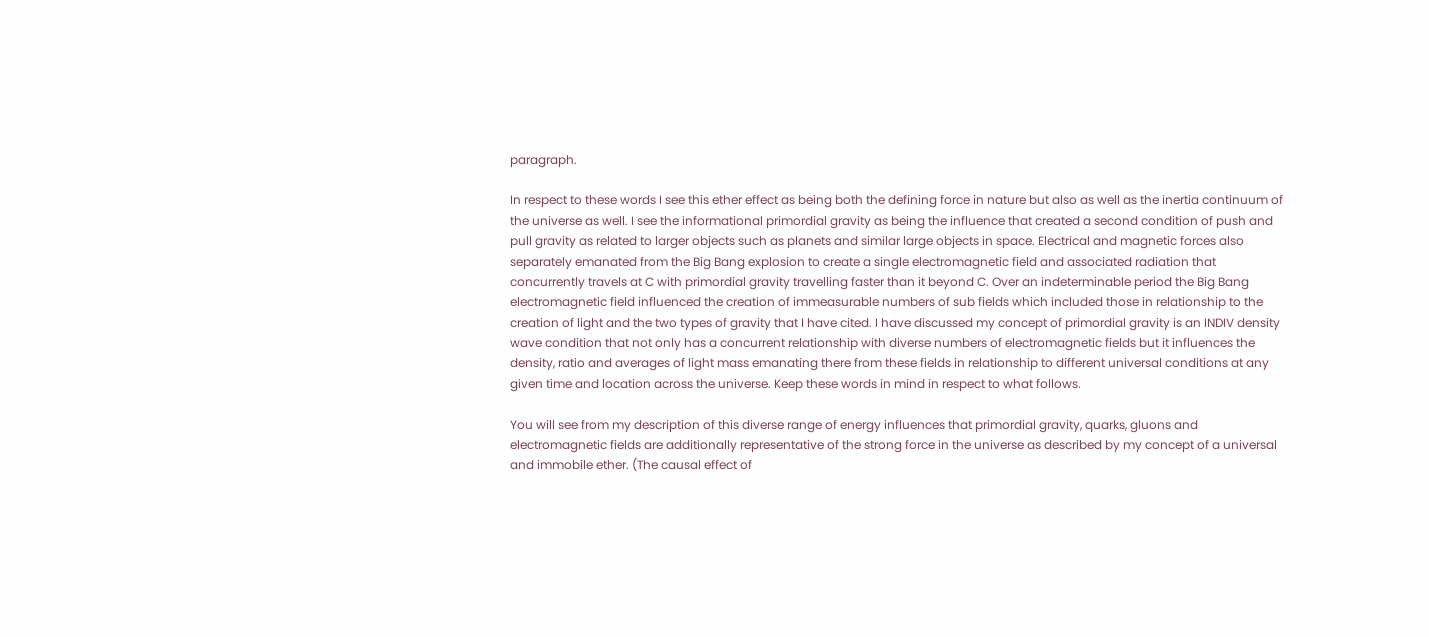paragraph.

In respect to these words I see this ether effect as being both the defining force in nature but also as well as the inertia continuum of the universe as well. I see the informational primordial gravity as being the influence that created a second condition of push and pull gravity as related to larger objects such as planets and similar large objects in space. Electrical and magnetic forces also separately emanated from the Big Bang explosion to create a single electromagnetic field and associated radiation that concurrently travels at C with primordial gravity travelling faster than it beyond C. Over an indeterminable period the Big Bang electromagnetic field influenced the creation of immeasurable numbers of sub fields which included those in relationship to the creation of light and the two types of gravity that I have cited. I have discussed my concept of primordial gravity is an INDIV density wave condition that not only has a concurrent relationship with diverse numbers of electromagnetic fields but it influences the density, ratio and averages of light mass emanating there from these fields in relationship to different universal conditions at any given time and location across the universe. Keep these words in mind in respect to what follows.

You will see from my description of this diverse range of energy influences that primordial gravity, quarks, gluons and electromagnetic fields are additionally representative of the strong force in the universe as described by my concept of a universal and immobile ether. (The causal effect of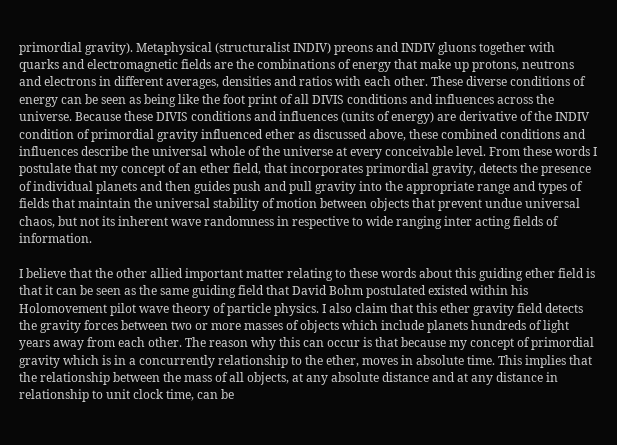primordial gravity). Metaphysical (structuralist INDIV) preons and INDIV gluons together with quarks and electromagnetic fields are the combinations of energy that make up protons, neutrons and electrons in different averages, densities and ratios with each other. These diverse conditions of energy can be seen as being like the foot print of all DIVIS conditions and influences across the universe. Because these DIVIS conditions and influences (units of energy) are derivative of the INDIV condition of primordial gravity influenced ether as discussed above, these combined conditions and influences describe the universal whole of the universe at every conceivable level. From these words I postulate that my concept of an ether field, that incorporates primordial gravity, detects the presence of individual planets and then guides push and pull gravity into the appropriate range and types of fields that maintain the universal stability of motion between objects that prevent undue universal chaos, but not its inherent wave randomness in respective to wide ranging inter acting fields of information.

I believe that the other allied important matter relating to these words about this guiding ether field is that it can be seen as the same guiding field that David Bohm postulated existed within his Holomovement pilot wave theory of particle physics. I also claim that this ether gravity field detects the gravity forces between two or more masses of objects which include planets hundreds of light years away from each other. The reason why this can occur is that because my concept of primordial gravity which is in a concurrently relationship to the ether, moves in absolute time. This implies that the relationship between the mass of all objects, at any absolute distance and at any distance in relationship to unit clock time, can be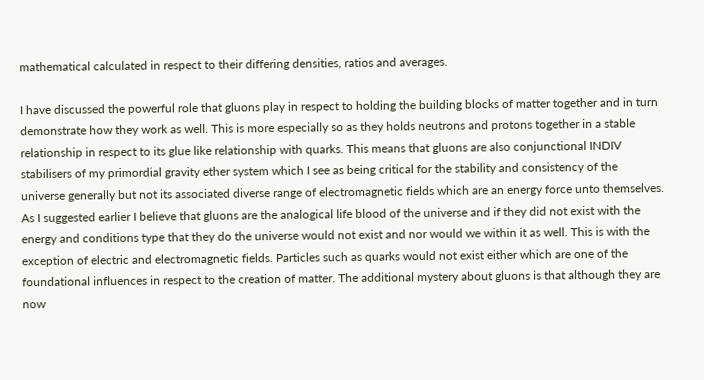mathematical calculated in respect to their differing densities, ratios and averages.

I have discussed the powerful role that gluons play in respect to holding the building blocks of matter together and in turn demonstrate how they work as well. This is more especially so as they holds neutrons and protons together in a stable relationship in respect to its glue like relationship with quarks. This means that gluons are also conjunctional INDIV stabilisers of my primordial gravity ether system which I see as being critical for the stability and consistency of the universe generally but not its associated diverse range of electromagnetic fields which are an energy force unto themselves. As I suggested earlier I believe that gluons are the analogical life blood of the universe and if they did not exist with the energy and conditions type that they do the universe would not exist and nor would we within it as well. This is with the exception of electric and electromagnetic fields. Particles such as quarks would not exist either which are one of the foundational influences in respect to the creation of matter. The additional mystery about gluons is that although they are now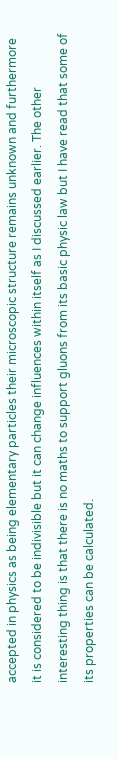accepted in physics as being elementary particles their microscopic structure remains unknown and furthermore it is considered to be indivisible but it can change influences within itself as I discussed earlier. The other interesting thing is that there is no maths to support gluons from its basic physic law but I have read that some of its properties can be calculated.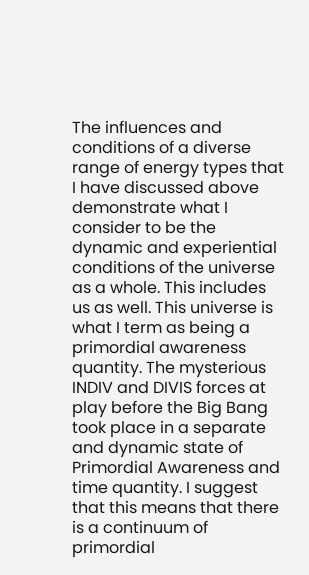The influences and conditions of a diverse range of energy types that I have discussed above demonstrate what I consider to be the dynamic and experiential conditions of the universe as a whole. This includes us as well. This universe is what I term as being a primordial awareness quantity. The mysterious INDIV and DIVIS forces at play before the Big Bang took place in a separate and dynamic state of Primordial Awareness and time quantity. I suggest that this means that there is a continuum of primordial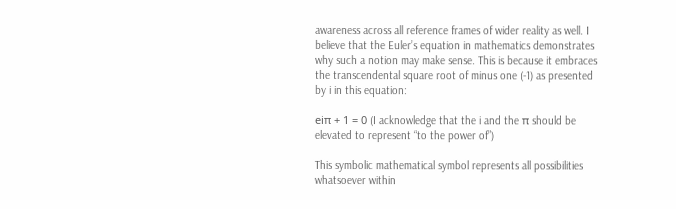awareness across all reference frames of wider reality as well. I believe that the Euler’s equation in mathematics demonstrates why such a notion may make sense. This is because it embraces the transcendental square root of minus one (-1) as presented by i in this equation:

eiπ + 1 = 0 (I acknowledge that the i and the π should be elevated to represent “to the power of”)

This symbolic mathematical symbol represents all possibilities whatsoever within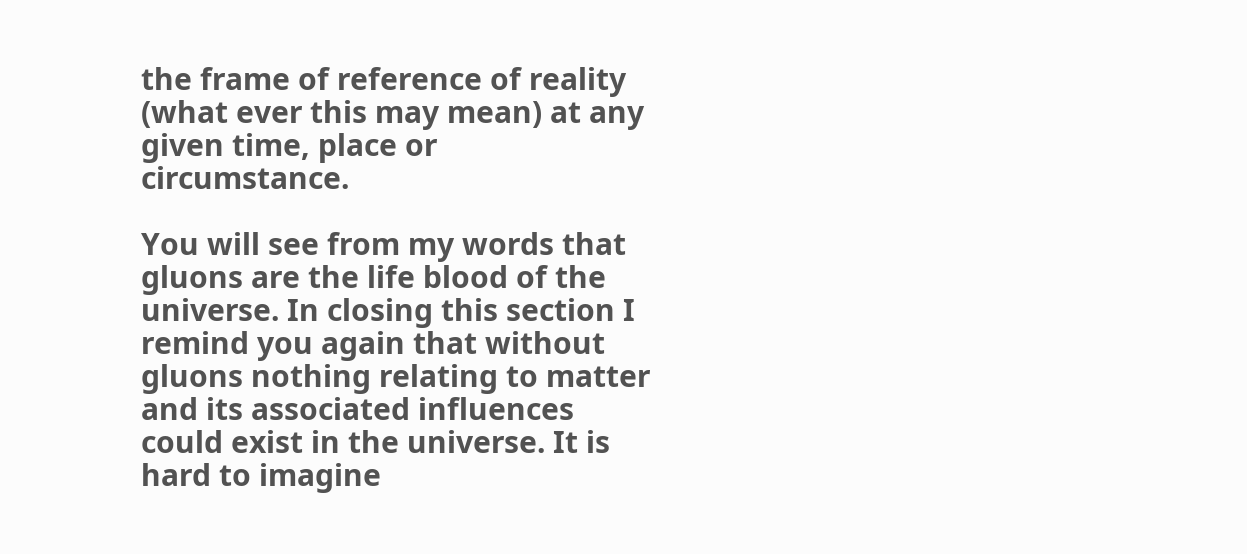the frame of reference of reality (what ever this may mean) at any given time, place or circumstance.

You will see from my words that gluons are the life blood of the universe. In closing this section I remind you again that without gluons nothing relating to matter and its associated influences could exist in the universe. It is hard to imagine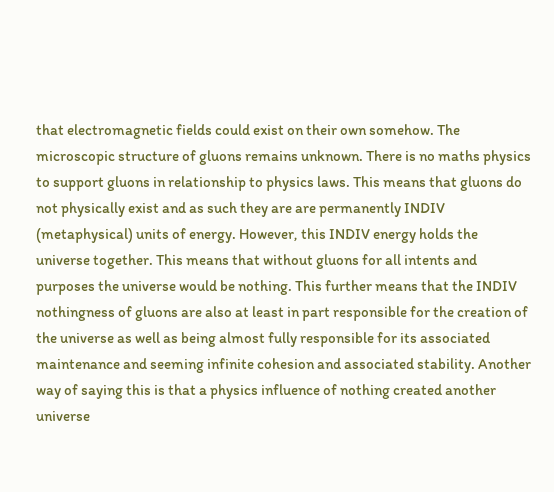that electromagnetic fields could exist on their own somehow. The microscopic structure of gluons remains unknown. There is no maths physics to support gluons in relationship to physics laws. This means that gluons do not physically exist and as such they are are permanently INDIV (metaphysical) units of energy. However, this INDIV energy holds the universe together. This means that without gluons for all intents and purposes the universe would be nothing. This further means that the INDIV nothingness of gluons are also at least in part responsible for the creation of the universe as well as being almost fully responsible for its associated maintenance and seeming infinite cohesion and associated stability. Another way of saying this is that a physics influence of nothing created another universe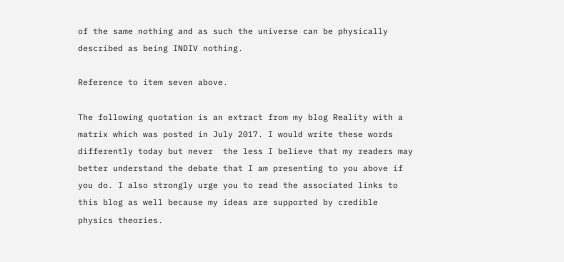of the same nothing and as such the universe can be physically described as being INDIV nothing.

Reference to item seven above.

The following quotation is an extract from my blog Reality with a matrix which was posted in July 2017. I would write these words differently today but never  the less I believe that my readers may better understand the debate that I am presenting to you above if you do. I also strongly urge you to read the associated links to this blog as well because my ideas are supported by credible physics theories.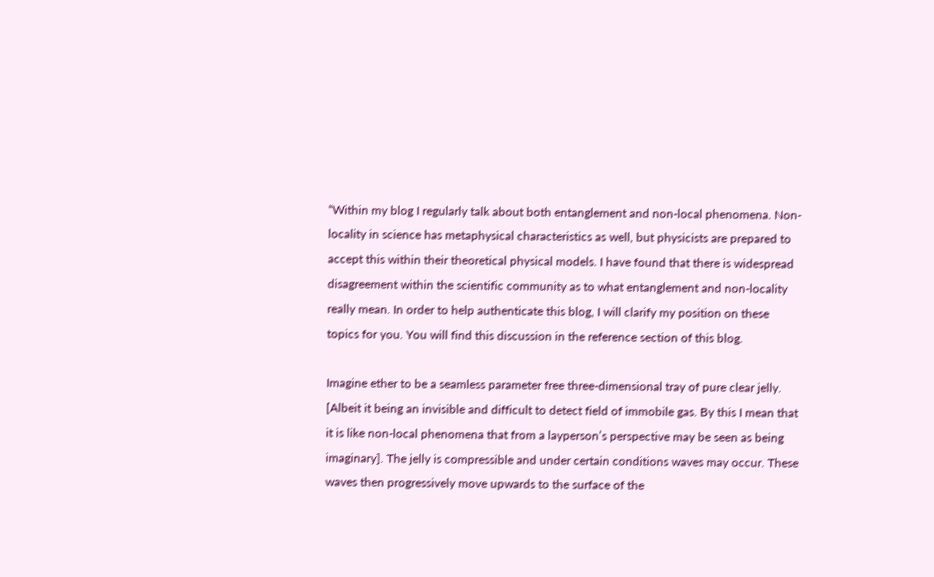“Within my blog I regularly talk about both entanglement and non-local phenomena. Non-locality in science has metaphysical characteristics as well, but physicists are prepared to accept this within their theoretical physical models. I have found that there is widespread disagreement within the scientific community as to what entanglement and non-locality really mean. In order to help authenticate this blog, I will clarify my position on these topics for you. You will find this discussion in the reference section of this blog.

Imagine ether to be a seamless parameter free three-dimensional tray of pure clear jelly. [Albeit it being an invisible and difficult to detect field of immobile gas. By this I mean that it is like non-local phenomena that from a layperson’s perspective may be seen as being imaginary]. The jelly is compressible and under certain conditions waves may occur. These waves then progressively move upwards to the surface of the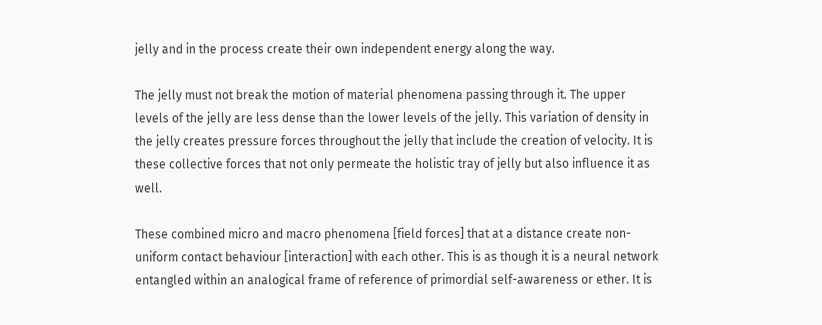jelly and in the process create their own independent energy along the way.

The jelly must not break the motion of material phenomena passing through it. The upper levels of the jelly are less dense than the lower levels of the jelly. This variation of density in the jelly creates pressure forces throughout the jelly that include the creation of velocity. It is these collective forces that not only permeate the holistic tray of jelly but also influence it as well.

These combined micro and macro phenomena [field forces] that at a distance create non-uniform contact behaviour [interaction] with each other. This is as though it is a neural network entangled within an analogical frame of reference of primordial self-awareness or ether. It is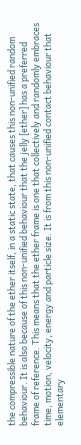the compressible nature of the ether itself, in a static state, that causes this non-unified random behaviour. It is also because of this non-unified behaviour that the jelly [ether] has a preferred frame of reference. This means that the ether frame is one that collectively and randomly embraces time, motion, velocity, energy and particle size. It is from this non-unified contact behaviour that elementary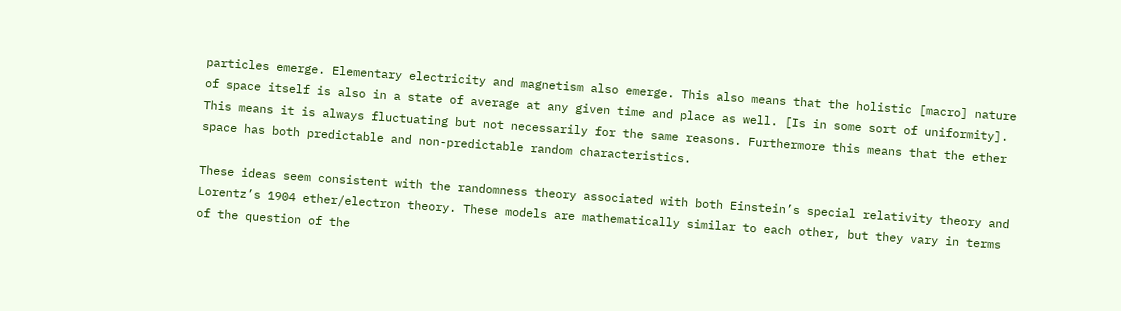particles emerge. Elementary electricity and magnetism also emerge. This also means that the holistic [macro] nature of space itself is also in a state of average at any given time and place as well. [Is in some sort of uniformity]. This means it is always fluctuating but not necessarily for the same reasons. Furthermore this means that the ether space has both predictable and non-predictable random characteristics.

These ideas seem consistent with the randomness theory associated with both Einstein’s special relativity theory and Lorentz’s 1904 ether/electron theory. These models are mathematically similar to each other, but they vary in terms of the question of the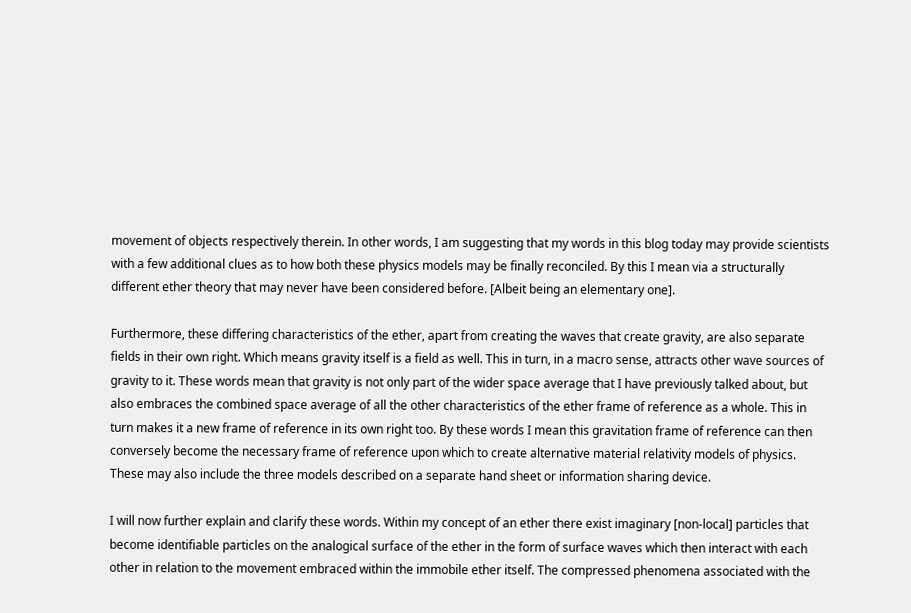movement of objects respectively therein. In other words, I am suggesting that my words in this blog today may provide scientists with a few additional clues as to how both these physics models may be finally reconciled. By this I mean via a structurally different ether theory that may never have been considered before. [Albeit being an elementary one].

Furthermore, these differing characteristics of the ether, apart from creating the waves that create gravity, are also separate fields in their own right. Which means gravity itself is a field as well. This in turn, in a macro sense, attracts other wave sources of gravity to it. These words mean that gravity is not only part of the wider space average that I have previously talked about, but also embraces the combined space average of all the other characteristics of the ether frame of reference as a whole. This in turn makes it a new frame of reference in its own right too. By these words I mean this gravitation frame of reference can then conversely become the necessary frame of reference upon which to create alternative material relativity models of physics. These may also include the three models described on a separate hand sheet or information sharing device.

I will now further explain and clarify these words. Within my concept of an ether there exist imaginary [non-local] particles that become identifiable particles on the analogical surface of the ether in the form of surface waves which then interact with each other in relation to the movement embraced within the immobile ether itself. The compressed phenomena associated with the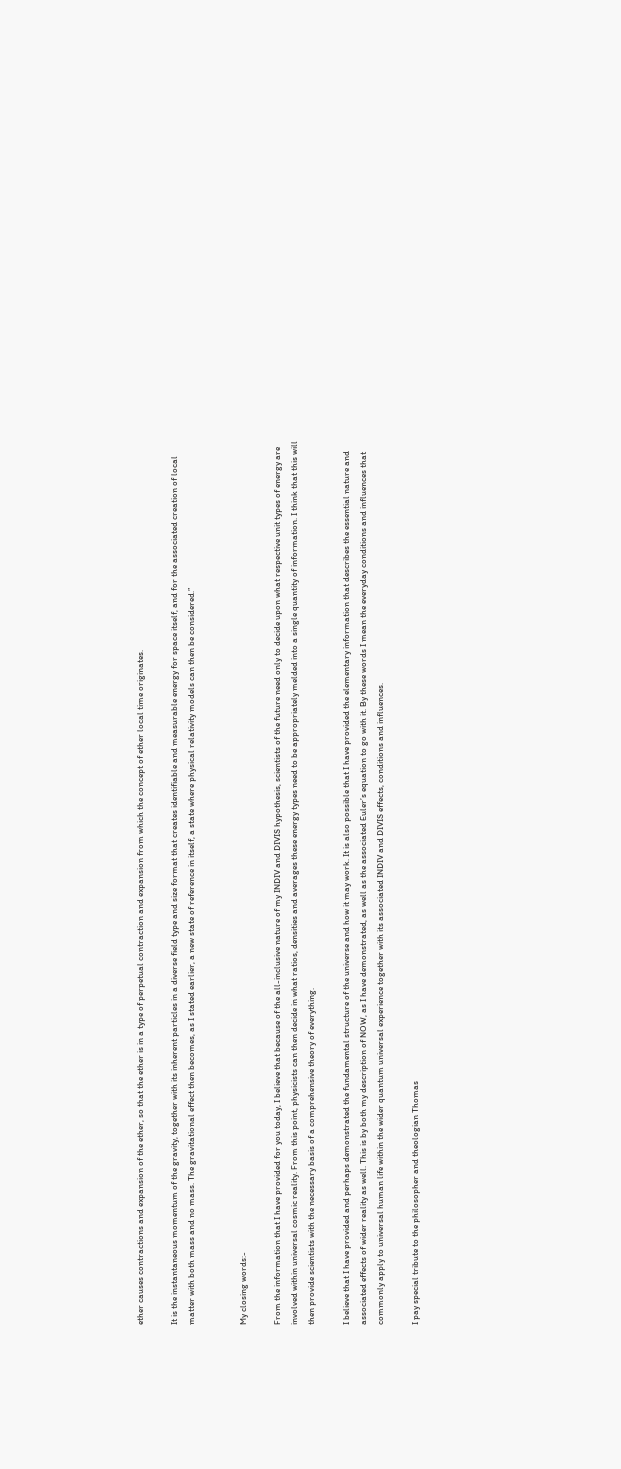ether causes contractions and expansion of the ether, so that the ether is in a type of perpetual contraction and expansion from which the concept of ether local time originates.

It is the instantaneous momentum of the gravity, together with its inherent particles in a diverse field type and size format that creates identifiable and measurable energy for space itself, and for the associated creation of local matter with both mass and no mass. The gravitational effect then becomes, as I stated earlier, a new state of reference in itself, a state where physical relativity models can then be considered.”


My closing words:-

From the information that I have provided for you today, I believe that because of the all-inclusive nature of my INDIV and DIVIS hypothesis, scientists of the future need only to decide upon what respective unit types of energy are involved within universal cosmic reality. From this point, physicists can then decide in what ratios, densities and averages these energy types need to be appropriately melded into a single quantity of information. I think that this will then provide scientists with the necessary basis of a comprehensive theory of everything.

I believe that I have provided and perhaps demonstrated the fundamental structure of the universe and how it may work. It is also possible that I have provided the elementary information that describes the essential nature and associated effects of wider reality as well. This is by both my description of NOW, as I have demonstrated, as well as the associated Euler’s equation to go with it. By these words I mean the everyday conditions and influences that commonly apply to universal human life within the wider quantum universal experience together with its associated INDIV and DIVIS effects, conditions and influences.

I pay special tribute to the philosopher and theologian Thomas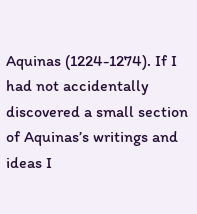Aquinas (1224-1274). If I had not accidentally discovered a small section of Aquinas’s writings and ideas I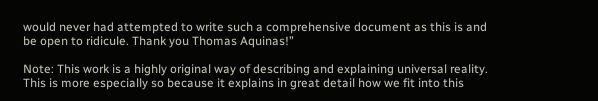would never had attempted to write such a comprehensive document as this is and be open to ridicule. Thank you Thomas Aquinas!”

Note: This work is a highly original way of describing and explaining universal reality. This is more especially so because it explains in great detail how we fit into this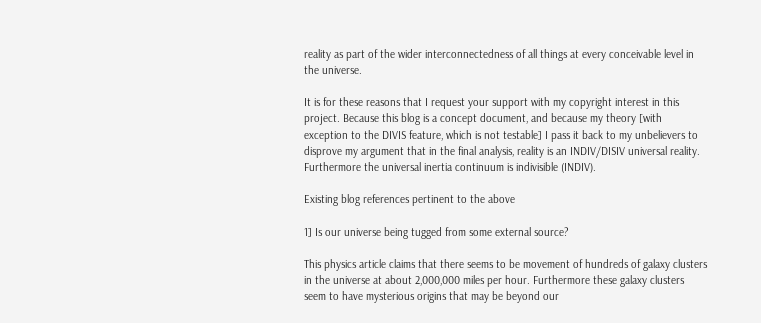reality as part of the wider interconnectedness of all things at every conceivable level in the universe.

It is for these reasons that I request your support with my copyright interest in this project. Because this blog is a concept document, and because my theory [with exception to the DIVIS feature, which is not testable] I pass it back to my unbelievers to disprove my argument that in the final analysis, reality is an INDIV/DISIV universal reality. Furthermore the universal inertia continuum is indivisible (INDIV).

Existing blog references pertinent to the above

1] Is our universe being tugged from some external source?

This physics article claims that there seems to be movement of hundreds of galaxy clusters in the universe at about 2,000,000 miles per hour. Furthermore these galaxy clusters seem to have mysterious origins that may be beyond our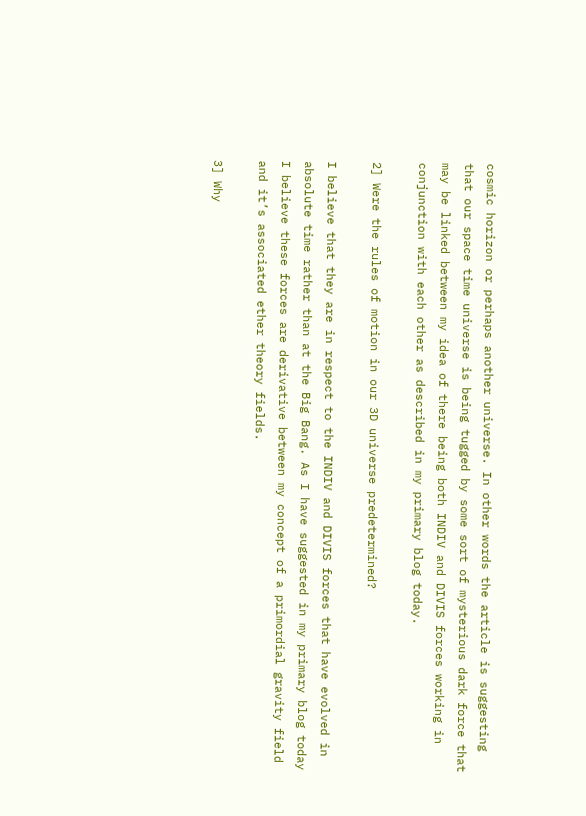cosmic horizon or perhaps another universe. In other words the article is suggesting that our space time universe is being tugged by some sort of mysterious dark force that may be linked between my idea of there being both INDIV and DIVIS forces working in conjunction with each other as described in my primary blog today.

2] Were the rules of motion in our 3D universe predetermined?

I believe that they are in respect to the INDIV and DIVIS forces that have evolved in absolute time rather than at the Big Bang. As I have suggested in my primary blog today I believe these forces are derivative between my concept of a primordial gravity field and it’s associated ether theory fields.

3] Why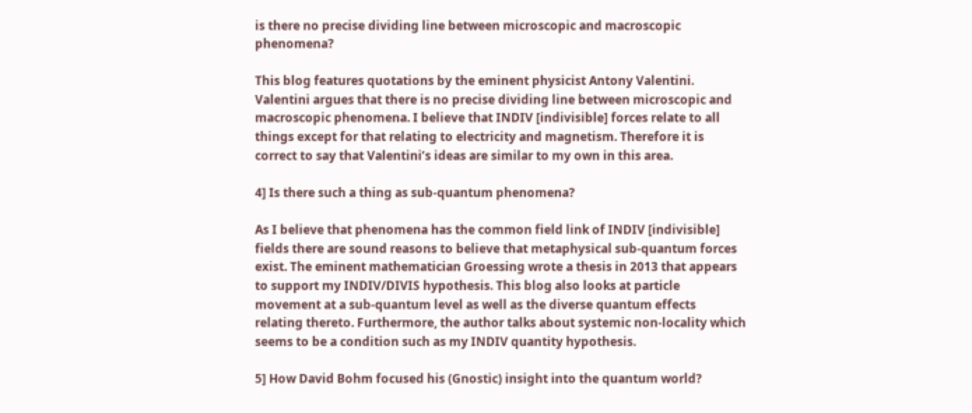is there no precise dividing line between microscopic and macroscopic phenomena?

This blog features quotations by the eminent physicist Antony Valentini. Valentini argues that there is no precise dividing line between microscopic and macroscopic phenomena. I believe that INDIV [indivisible] forces relate to all things except for that relating to electricity and magnetism. Therefore it is correct to say that Valentini’s ideas are similar to my own in this area.

4] Is there such a thing as sub-quantum phenomena?

As I believe that phenomena has the common field link of INDIV [indivisible] fields there are sound reasons to believe that metaphysical sub-quantum forces exist. The eminent mathematician Groessing wrote a thesis in 2013 that appears to support my INDIV/DIVIS hypothesis. This blog also looks at particle movement at a sub-quantum level as well as the diverse quantum effects relating thereto. Furthermore, the author talks about systemic non-locality which seems to be a condition such as my INDIV quantity hypothesis.

5] How David Bohm focused his (Gnostic) insight into the quantum world?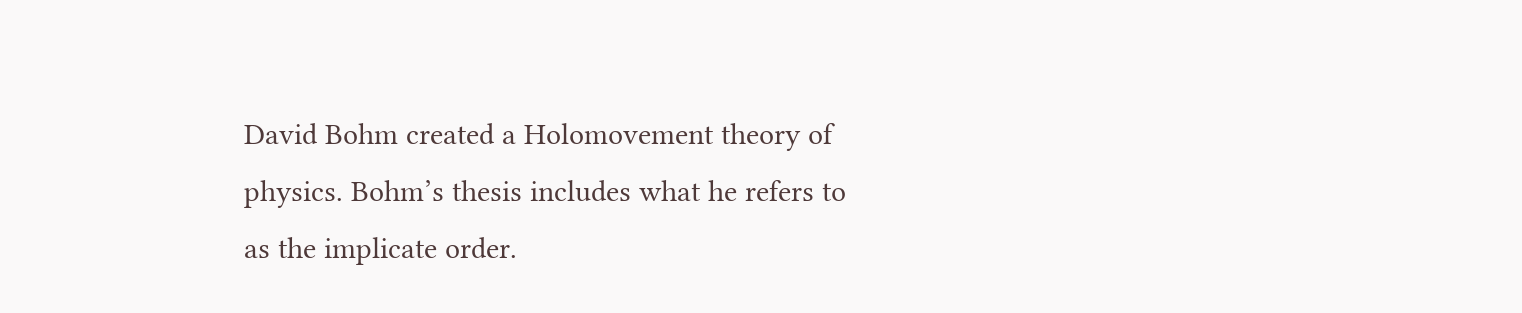David Bohm created a Holomovement theory of physics. Bohm’s thesis includes what he refers to as the implicate order.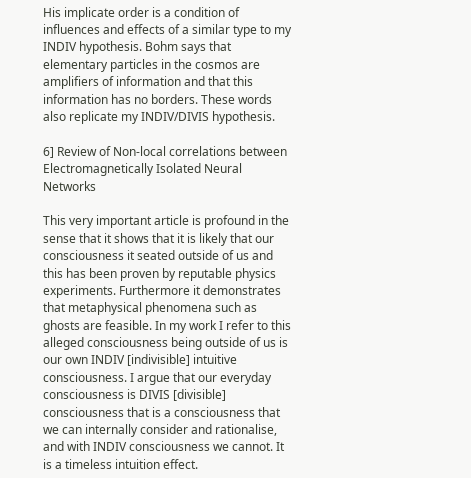His implicate order is a condition of influences and effects of a similar type to my INDIV hypothesis. Bohm says that elementary particles in the cosmos are amplifiers of information and that this information has no borders. These words also replicate my INDIV/DIVIS hypothesis.

6] Review of Non-local correlations between Electromagnetically Isolated Neural Networks

This very important article is profound in the sense that it shows that it is likely that our consciousness it seated outside of us and this has been proven by reputable physics experiments. Furthermore it demonstrates that metaphysical phenomena such as ghosts are feasible. In my work I refer to this alleged consciousness being outside of us is our own INDIV [indivisible] intuitive consciousness. I argue that our everyday consciousness is DIVIS [divisible] consciousness that is a consciousness that we can internally consider and rationalise, and with INDIV consciousness we cannot. It is a timeless intuition effect.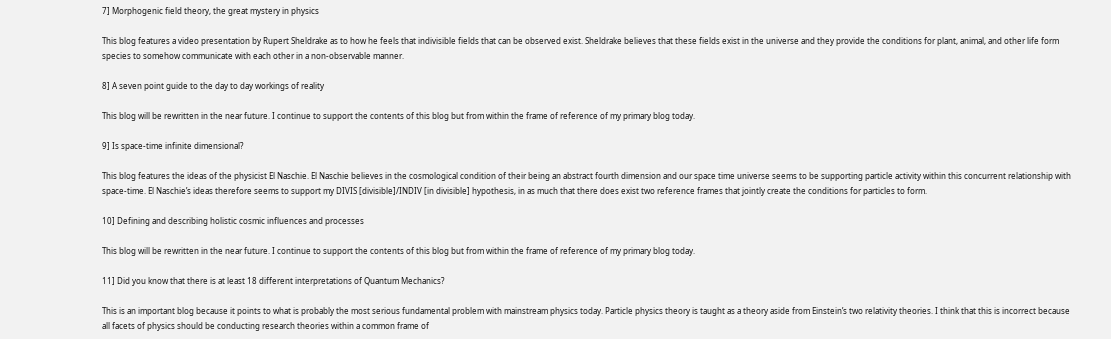7] Morphogenic field theory, the great mystery in physics

This blog features a video presentation by Rupert Sheldrake as to how he feels that indivisible fields that can be observed exist. Sheldrake believes that these fields exist in the universe and they provide the conditions for plant, animal, and other life form species to somehow communicate with each other in a non-observable manner.

8] A seven point guide to the day to day workings of reality

This blog will be rewritten in the near future. I continue to support the contents of this blog but from within the frame of reference of my primary blog today.

9] Is space-time infinite dimensional?

This blog features the ideas of the physicist El Naschie. El Naschie believes in the cosmological condition of their being an abstract fourth dimension and our space time universe seems to be supporting particle activity within this concurrent relationship with space-time. El Naschie’s ideas therefore seems to support my DIVIS [divisible]/INDIV [in divisible] hypothesis, in as much that there does exist two reference frames that jointly create the conditions for particles to form.

10] Defining and describing holistic cosmic influences and processes

This blog will be rewritten in the near future. I continue to support the contents of this blog but from within the frame of reference of my primary blog today.

11] Did you know that there is at least 18 different interpretations of Quantum Mechanics?

This is an important blog because it points to what is probably the most serious fundamental problem with mainstream physics today. Particle physics theory is taught as a theory aside from Einstein’s two relativity theories. I think that this is incorrect because all facets of physics should be conducting research theories within a common frame of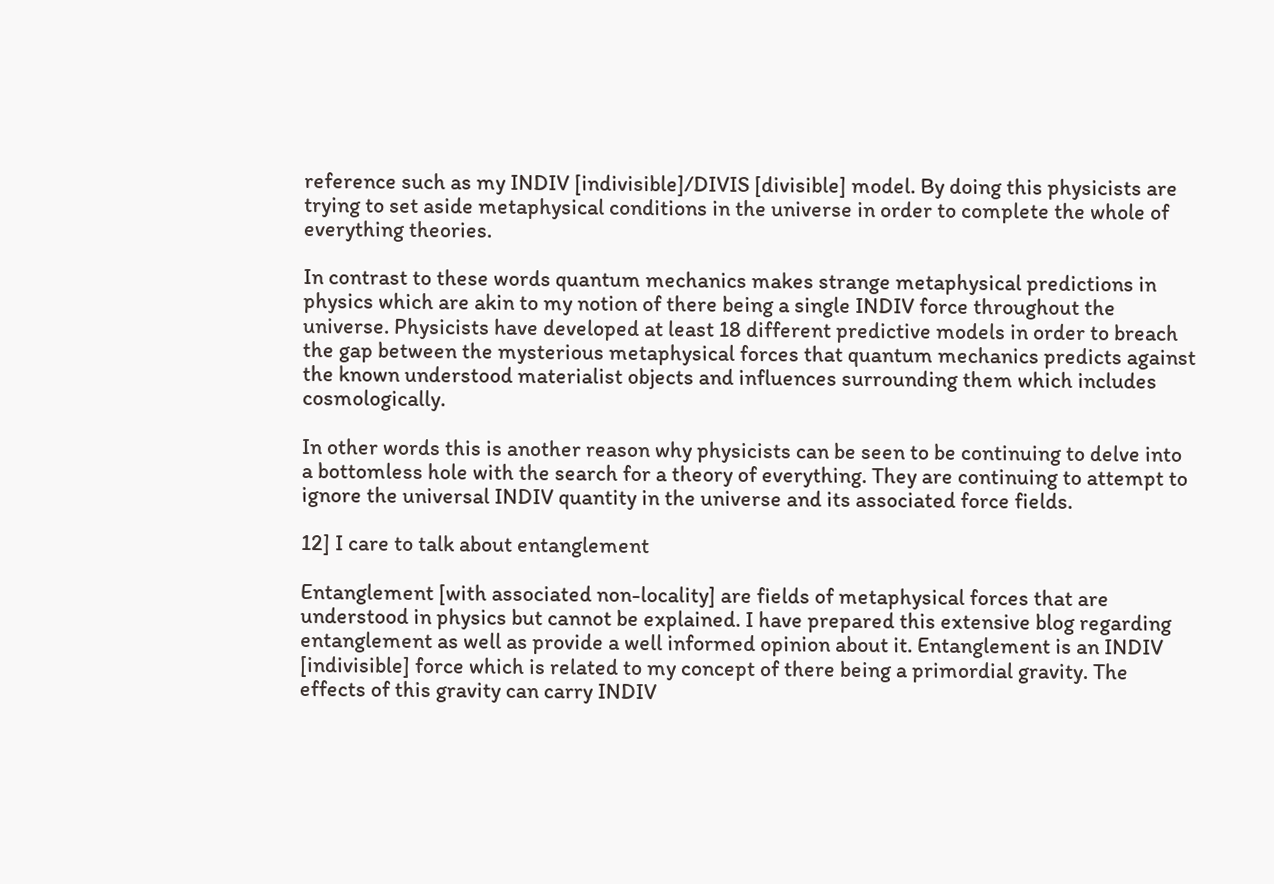reference such as my INDIV [indivisible]/DIVIS [divisible] model. By doing this physicists are trying to set aside metaphysical conditions in the universe in order to complete the whole of everything theories.

In contrast to these words quantum mechanics makes strange metaphysical predictions in physics which are akin to my notion of there being a single INDIV force throughout the universe. Physicists have developed at least 18 different predictive models in order to breach the gap between the mysterious metaphysical forces that quantum mechanics predicts against the known understood materialist objects and influences surrounding them which includes cosmologically.

In other words this is another reason why physicists can be seen to be continuing to delve into a bottomless hole with the search for a theory of everything. They are continuing to attempt to ignore the universal INDIV quantity in the universe and its associated force fields.

12] I care to talk about entanglement

Entanglement [with associated non-locality] are fields of metaphysical forces that are understood in physics but cannot be explained. I have prepared this extensive blog regarding entanglement as well as provide a well informed opinion about it. Entanglement is an INDIV [indivisible] force which is related to my concept of there being a primordial gravity. The effects of this gravity can carry INDIV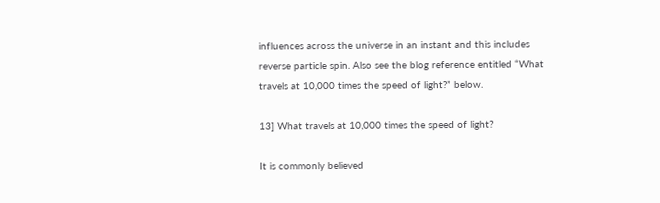influences across the universe in an instant and this includes reverse particle spin. Also see the blog reference entitled “What travels at 10,000 times the speed of light?” below.

13] What travels at 10,000 times the speed of light?

It is commonly believed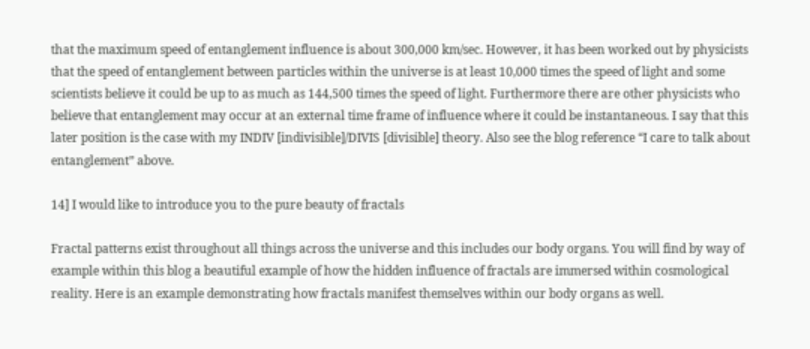that the maximum speed of entanglement influence is about 300,000 km/sec. However, it has been worked out by physicists that the speed of entanglement between particles within the universe is at least 10,000 times the speed of light and some scientists believe it could be up to as much as 144,500 times the speed of light. Furthermore there are other physicists who believe that entanglement may occur at an external time frame of influence where it could be instantaneous. I say that this later position is the case with my INDIV [indivisible]/DIVIS [divisible] theory. Also see the blog reference “I care to talk about entanglement” above.

14] I would like to introduce you to the pure beauty of fractals

Fractal patterns exist throughout all things across the universe and this includes our body organs. You will find by way of example within this blog a beautiful example of how the hidden influence of fractals are immersed within cosmological reality. Here is an example demonstrating how fractals manifest themselves within our body organs as well.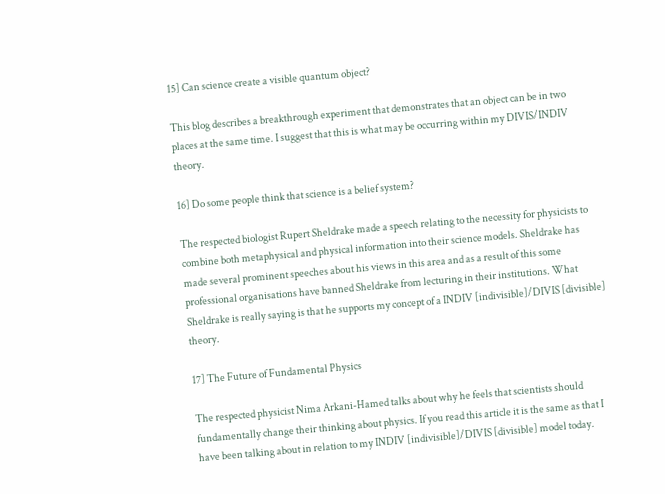15] Can science create a visible quantum object?

This blog describes a breakthrough experiment that demonstrates that an object can be in two places at the same time. I suggest that this is what may be occurring within my DIVIS/INDIV theory.

16] Do some people think that science is a belief system?

The respected biologist Rupert Sheldrake made a speech relating to the necessity for physicists to combine both metaphysical and physical information into their science models. Sheldrake has made several prominent speeches about his views in this area and as a result of this some professional organisations have banned Sheldrake from lecturing in their institutions. What Sheldrake is really saying is that he supports my concept of a INDIV [indivisible]/DIVIS [divisible] theory.

17] The Future of Fundamental Physics

The respected physicist Nima Arkani-Hamed talks about why he feels that scientists should fundamentally change their thinking about physics. If you read this article it is the same as that I have been talking about in relation to my INDIV [indivisible]/DIVIS [divisible] model today.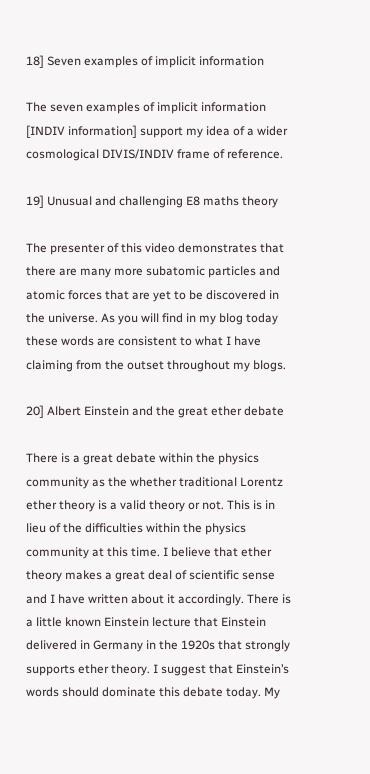18] Seven examples of implicit information

The seven examples of implicit information [INDIV information] support my idea of a wider cosmological DIVIS/INDIV frame of reference.

19] Unusual and challenging E8 maths theory

The presenter of this video demonstrates that there are many more subatomic particles and atomic forces that are yet to be discovered in the universe. As you will find in my blog today these words are consistent to what I have claiming from the outset throughout my blogs.

20] Albert Einstein and the great ether debate

There is a great debate within the physics community as the whether traditional Lorentz ether theory is a valid theory or not. This is in lieu of the difficulties within the physics community at this time. I believe that ether theory makes a great deal of scientific sense and I have written about it accordingly. There is a little known Einstein lecture that Einstein delivered in Germany in the 1920s that strongly supports ether theory. I suggest that Einstein’s words should dominate this debate today. My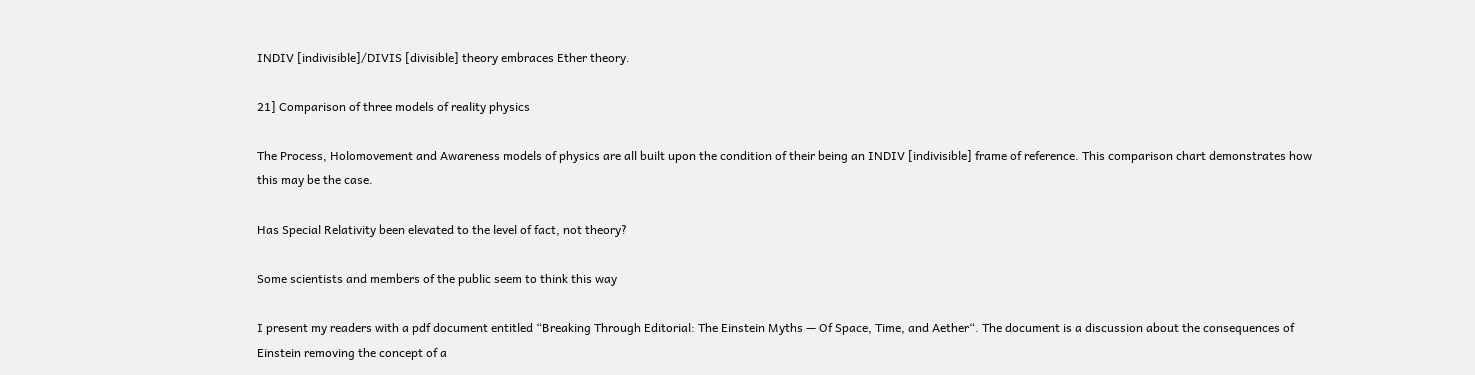INDIV [indivisible]/DIVIS [divisible] theory embraces Ether theory.

21] Comparison of three models of reality physics

The Process, Holomovement and Awareness models of physics are all built upon the condition of their being an INDIV [indivisible] frame of reference. This comparison chart demonstrates how this may be the case.

Has Special Relativity been elevated to the level of fact, not theory?

Some scientists and members of the public seem to think this way

I present my readers with a pdf document entitled “Breaking Through Editorial: The Einstein Myths — Of Space, Time, and Aether“. The document is a discussion about the consequences of Einstein removing the concept of a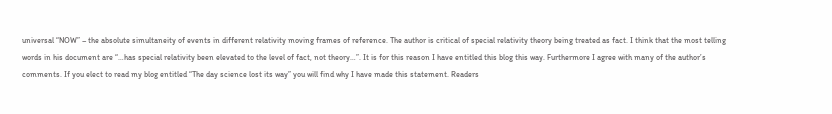universal “NOW” – the absolute simultaneity of events in different relativity moving frames of reference. The author is critical of special relativity theory being treated as fact. I think that the most telling words in his document are “…has special relativity been elevated to the level of fact, not theory…”. It is for this reason I have entitled this blog this way. Furthermore I agree with many of the author’s comments. If you elect to read my blog entitled “The day science lost its way” you will find why I have made this statement. Readers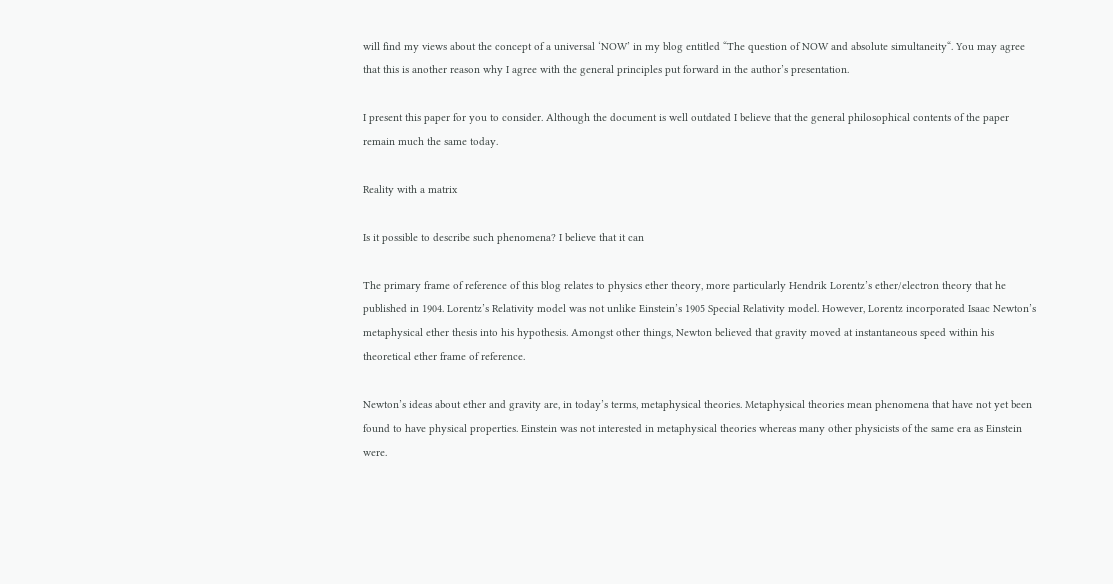will find my views about the concept of a universal ‘NOW’ in my blog entitled “The question of NOW and absolute simultaneity“. You may agree that this is another reason why I agree with the general principles put forward in the author’s presentation.

I present this paper for you to consider. Although the document is well outdated I believe that the general philosophical contents of the paper remain much the same today.

Reality with a matrix

Is it possible to describe such phenomena? I believe that it can

The primary frame of reference of this blog relates to physics ether theory, more particularly Hendrik Lorentz’s ether/electron theory that he published in 1904. Lorentz’s Relativity model was not unlike Einstein’s 1905 Special Relativity model. However, Lorentz incorporated Isaac Newton’s metaphysical ether thesis into his hypothesis. Amongst other things, Newton believed that gravity moved at instantaneous speed within his theoretical ether frame of reference.

Newton’s ideas about ether and gravity are, in today’s terms, metaphysical theories. Metaphysical theories mean phenomena that have not yet been found to have physical properties. Einstein was not interested in metaphysical theories whereas many other physicists of the same era as Einstein were.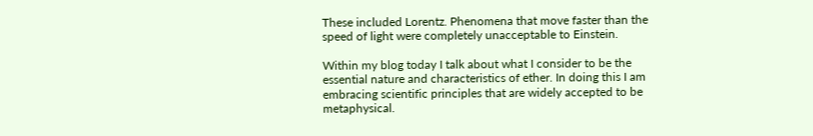These included Lorentz. Phenomena that move faster than the speed of light were completely unacceptable to Einstein.

Within my blog today I talk about what I consider to be the essential nature and characteristics of ether. In doing this I am embracing scientific principles that are widely accepted to be metaphysical.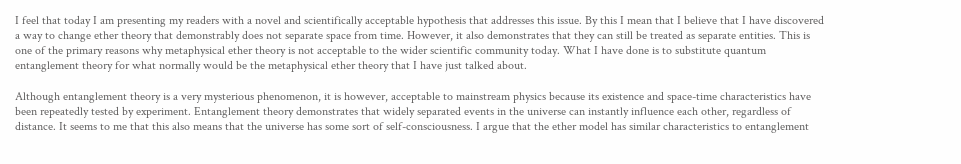I feel that today I am presenting my readers with a novel and scientifically acceptable hypothesis that addresses this issue. By this I mean that I believe that I have discovered a way to change ether theory that demonstrably does not separate space from time. However, it also demonstrates that they can still be treated as separate entities. This is one of the primary reasons why metaphysical ether theory is not acceptable to the wider scientific community today. What I have done is to substitute quantum entanglement theory for what normally would be the metaphysical ether theory that I have just talked about.

Although entanglement theory is a very mysterious phenomenon, it is however, acceptable to mainstream physics because its existence and space-time characteristics have been repeatedly tested by experiment. Entanglement theory demonstrates that widely separated events in the universe can instantly influence each other, regardless of distance. It seems to me that this also means that the universe has some sort of self-consciousness. I argue that the ether model has similar characteristics to entanglement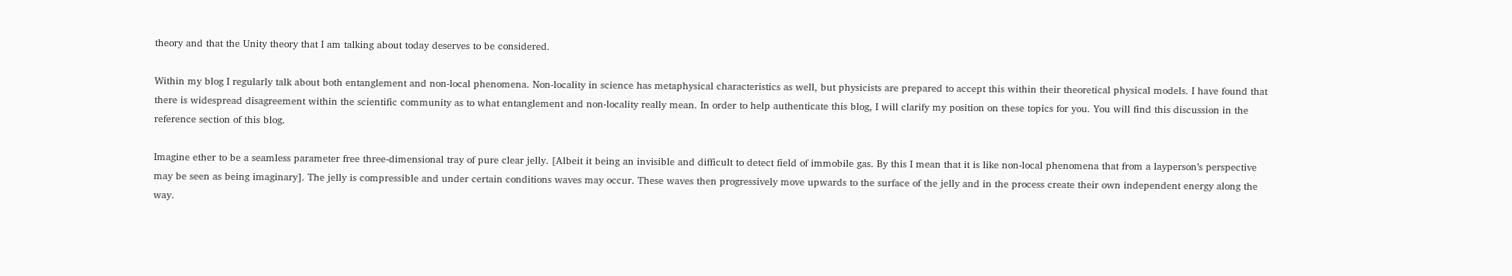theory and that the Unity theory that I am talking about today deserves to be considered.

Within my blog I regularly talk about both entanglement and non-local phenomena. Non-locality in science has metaphysical characteristics as well, but physicists are prepared to accept this within their theoretical physical models. I have found that there is widespread disagreement within the scientific community as to what entanglement and non-locality really mean. In order to help authenticate this blog, I will clarify my position on these topics for you. You will find this discussion in the reference section of this blog.

Imagine ether to be a seamless parameter free three-dimensional tray of pure clear jelly. [Albeit it being an invisible and difficult to detect field of immobile gas. By this I mean that it is like non-local phenomena that from a layperson’s perspective may be seen as being imaginary]. The jelly is compressible and under certain conditions waves may occur. These waves then progressively move upwards to the surface of the jelly and in the process create their own independent energy along the way.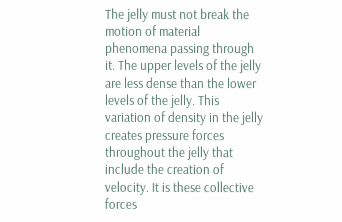The jelly must not break the motion of material phenomena passing through it. The upper levels of the jelly are less dense than the lower levels of the jelly. This variation of density in the jelly creates pressure forces throughout the jelly that include the creation of velocity. It is these collective forces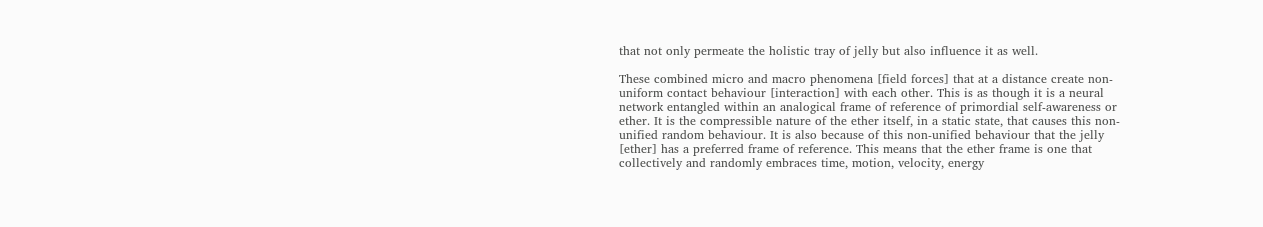that not only permeate the holistic tray of jelly but also influence it as well.

These combined micro and macro phenomena [field forces] that at a distance create non-uniform contact behaviour [interaction] with each other. This is as though it is a neural network entangled within an analogical frame of reference of primordial self-awareness or ether. It is the compressible nature of the ether itself, in a static state, that causes this non-unified random behaviour. It is also because of this non-unified behaviour that the jelly [ether] has a preferred frame of reference. This means that the ether frame is one that collectively and randomly embraces time, motion, velocity, energy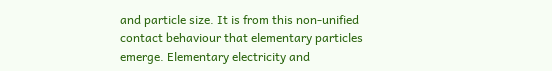and particle size. It is from this non-unified contact behaviour that elementary particles emerge. Elementary electricity and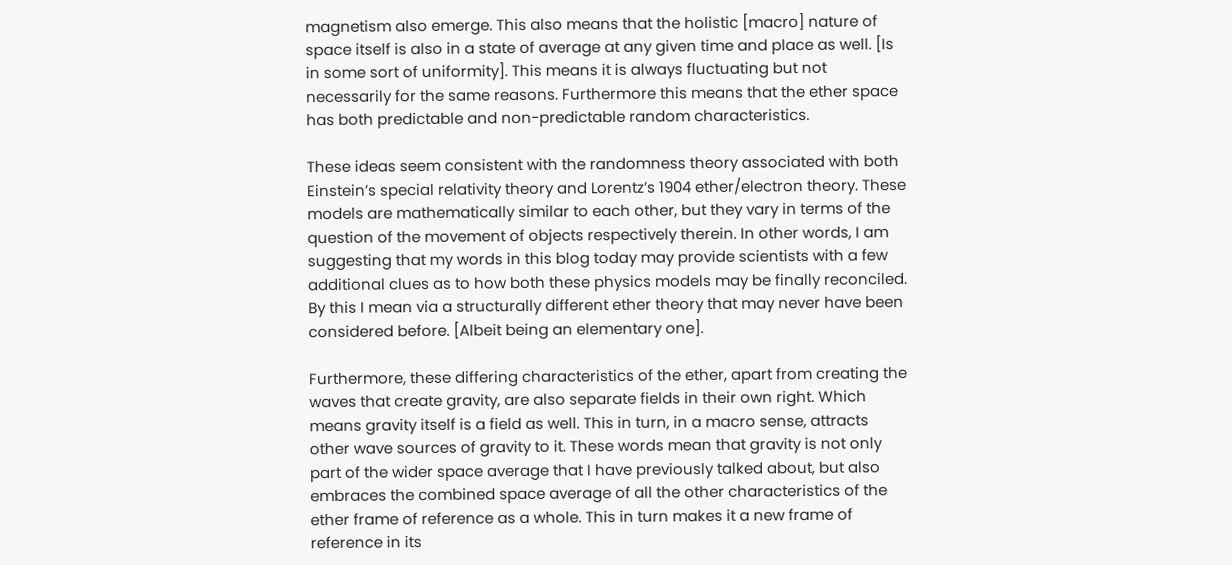magnetism also emerge. This also means that the holistic [macro] nature of space itself is also in a state of average at any given time and place as well. [Is in some sort of uniformity]. This means it is always fluctuating but not necessarily for the same reasons. Furthermore this means that the ether space has both predictable and non-predictable random characteristics.

These ideas seem consistent with the randomness theory associated with both Einstein’s special relativity theory and Lorentz’s 1904 ether/electron theory. These models are mathematically similar to each other, but they vary in terms of the question of the movement of objects respectively therein. In other words, I am suggesting that my words in this blog today may provide scientists with a few additional clues as to how both these physics models may be finally reconciled. By this I mean via a structurally different ether theory that may never have been considered before. [Albeit being an elementary one].

Furthermore, these differing characteristics of the ether, apart from creating the waves that create gravity, are also separate fields in their own right. Which means gravity itself is a field as well. This in turn, in a macro sense, attracts other wave sources of gravity to it. These words mean that gravity is not only part of the wider space average that I have previously talked about, but also embraces the combined space average of all the other characteristics of the ether frame of reference as a whole. This in turn makes it a new frame of reference in its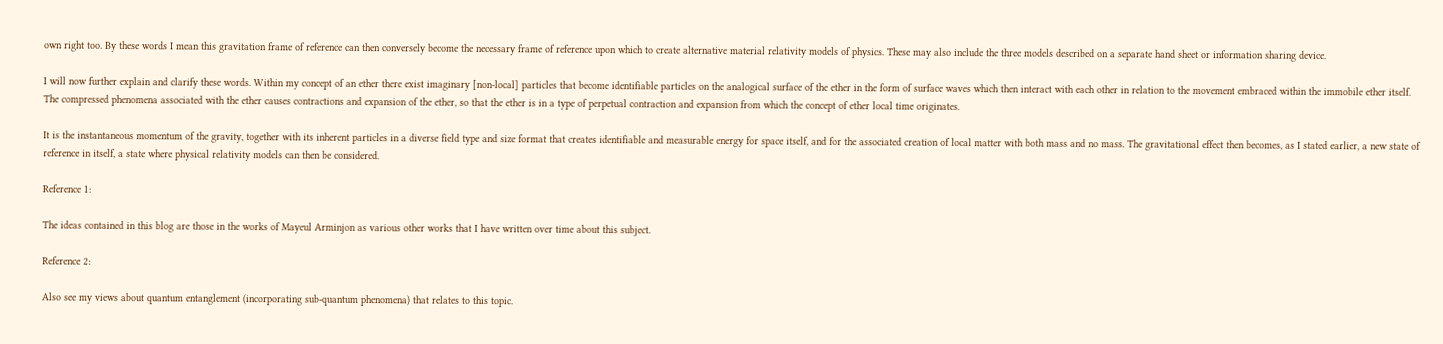own right too. By these words I mean this gravitation frame of reference can then conversely become the necessary frame of reference upon which to create alternative material relativity models of physics. These may also include the three models described on a separate hand sheet or information sharing device.

I will now further explain and clarify these words. Within my concept of an ether there exist imaginary [non-local] particles that become identifiable particles on the analogical surface of the ether in the form of surface waves which then interact with each other in relation to the movement embraced within the immobile ether itself. The compressed phenomena associated with the ether causes contractions and expansion of the ether, so that the ether is in a type of perpetual contraction and expansion from which the concept of ether local time originates.

It is the instantaneous momentum of the gravity, together with its inherent particles in a diverse field type and size format that creates identifiable and measurable energy for space itself, and for the associated creation of local matter with both mass and no mass. The gravitational effect then becomes, as I stated earlier, a new state of reference in itself, a state where physical relativity models can then be considered.

Reference 1:

The ideas contained in this blog are those in the works of Mayeul Arminjon as various other works that I have written over time about this subject.

Reference 2:

Also see my views about quantum entanglement (incorporating sub-quantum phenomena) that relates to this topic.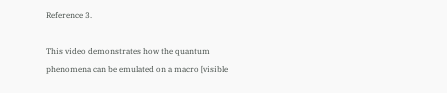Reference 3.

This video demonstrates how the quantum phenomena can be emulated on a macro [visible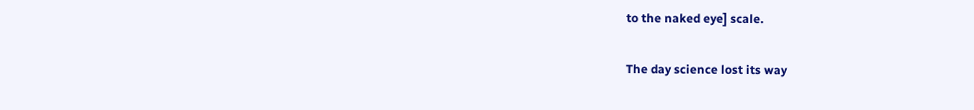to the naked eye] scale.

The day science lost its way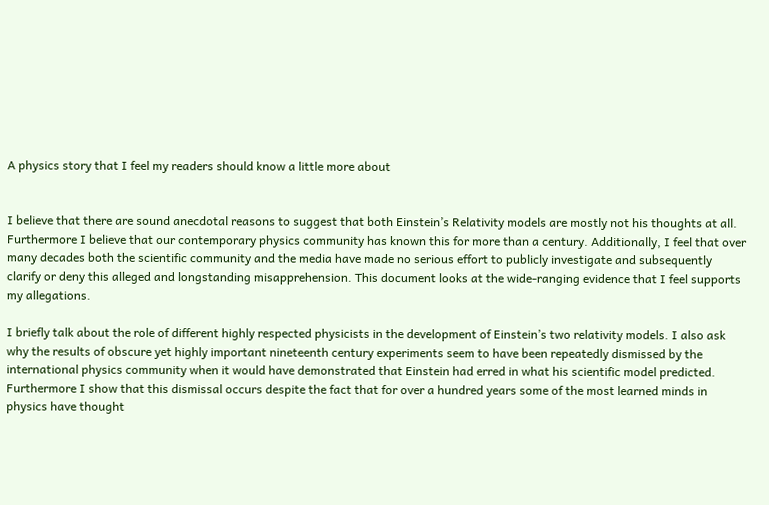A physics story that I feel my readers should know a little more about


I believe that there are sound anecdotal reasons to suggest that both Einstein’s Relativity models are mostly not his thoughts at all. Furthermore I believe that our contemporary physics community has known this for more than a century. Additionally, I feel that over many decades both the scientific community and the media have made no serious effort to publicly investigate and subsequently clarify or deny this alleged and longstanding misapprehension. This document looks at the wide-ranging evidence that I feel supports my allegations.

I briefly talk about the role of different highly respected physicists in the development of Einstein’s two relativity models. I also ask why the results of obscure yet highly important nineteenth century experiments seem to have been repeatedly dismissed by the international physics community when it would have demonstrated that Einstein had erred in what his scientific model predicted. Furthermore I show that this dismissal occurs despite the fact that for over a hundred years some of the most learned minds in physics have thought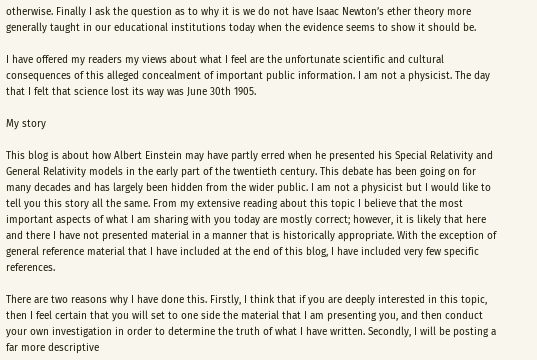otherwise. Finally I ask the question as to why it is we do not have Isaac Newton’s ether theory more generally taught in our educational institutions today when the evidence seems to show it should be.

I have offered my readers my views about what I feel are the unfortunate scientific and cultural consequences of this alleged concealment of important public information. I am not a physicist. The day that I felt that science lost its way was June 30th 1905.

My story

This blog is about how Albert Einstein may have partly erred when he presented his Special Relativity and General Relativity models in the early part of the twentieth century. This debate has been going on for many decades and has largely been hidden from the wider public. I am not a physicist but I would like to tell you this story all the same. From my extensive reading about this topic I believe that the most important aspects of what I am sharing with you today are mostly correct; however, it is likely that here and there I have not presented material in a manner that is historically appropriate. With the exception of general reference material that I have included at the end of this blog, I have included very few specific references.

There are two reasons why I have done this. Firstly, I think that if you are deeply interested in this topic, then I feel certain that you will set to one side the material that I am presenting you, and then conduct your own investigation in order to determine the truth of what I have written. Secondly, I will be posting a far more descriptive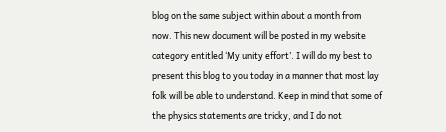blog on the same subject within about a month from now. This new document will be posted in my website category entitled ‘My unity effort’. I will do my best to present this blog to you today in a manner that most lay folk will be able to understand. Keep in mind that some of the physics statements are tricky, and I do not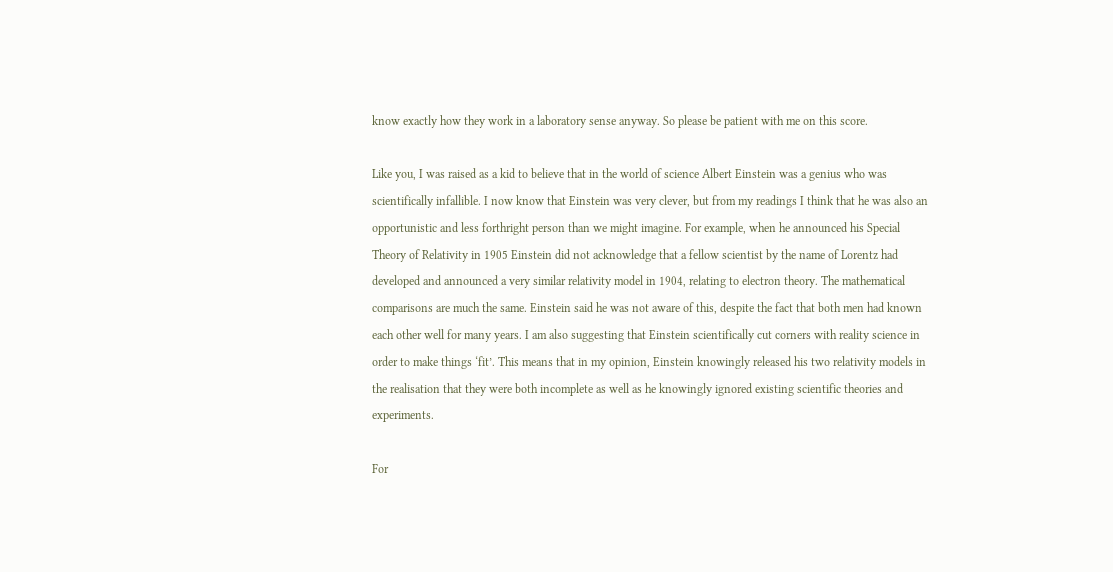know exactly how they work in a laboratory sense anyway. So please be patient with me on this score.

Like you, I was raised as a kid to believe that in the world of science Albert Einstein was a genius who was scientifically infallible. I now know that Einstein was very clever, but from my readings I think that he was also an opportunistic and less forthright person than we might imagine. For example, when he announced his Special Theory of Relativity in 1905 Einstein did not acknowledge that a fellow scientist by the name of Lorentz had developed and announced a very similar relativity model in 1904, relating to electron theory. The mathematical comparisons are much the same. Einstein said he was not aware of this, despite the fact that both men had known each other well for many years. I am also suggesting that Einstein scientifically cut corners with reality science in order to make things ‘fit’. This means that in my opinion, Einstein knowingly released his two relativity models in the realisation that they were both incomplete as well as he knowingly ignored existing scientific theories and experiments.

For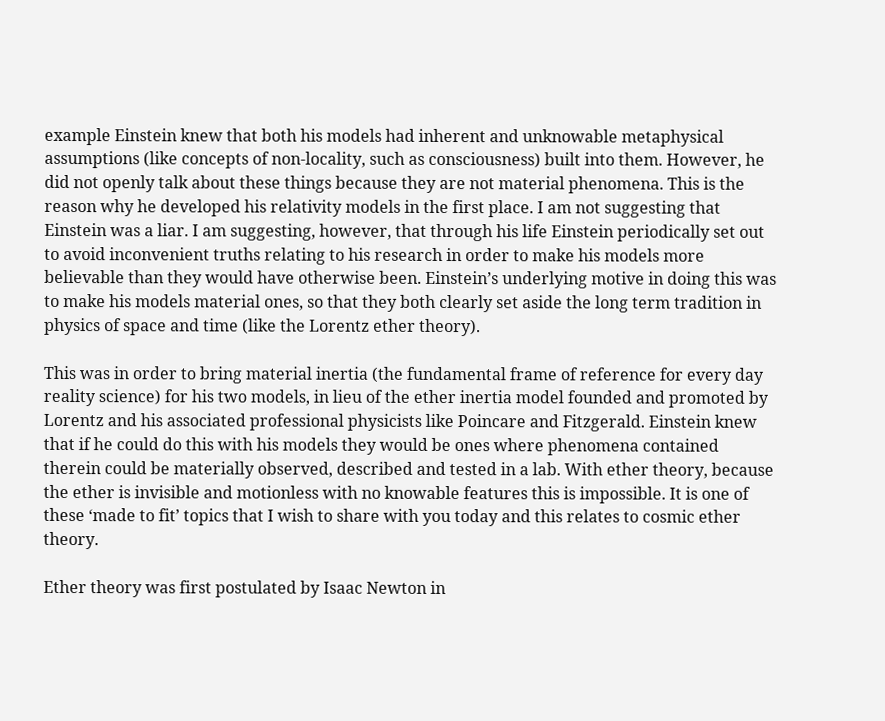example Einstein knew that both his models had inherent and unknowable metaphysical assumptions (like concepts of non-locality, such as consciousness) built into them. However, he did not openly talk about these things because they are not material phenomena. This is the reason why he developed his relativity models in the first place. I am not suggesting that Einstein was a liar. I am suggesting, however, that through his life Einstein periodically set out to avoid inconvenient truths relating to his research in order to make his models more believable than they would have otherwise been. Einstein’s underlying motive in doing this was to make his models material ones, so that they both clearly set aside the long term tradition in physics of space and time (like the Lorentz ether theory).

This was in order to bring material inertia (the fundamental frame of reference for every day reality science) for his two models, in lieu of the ether inertia model founded and promoted by Lorentz and his associated professional physicists like Poincare and Fitzgerald. Einstein knew that if he could do this with his models they would be ones where phenomena contained therein could be materially observed, described and tested in a lab. With ether theory, because the ether is invisible and motionless with no knowable features this is impossible. It is one of these ‘made to fit’ topics that I wish to share with you today and this relates to cosmic ether theory.

Ether theory was first postulated by Isaac Newton in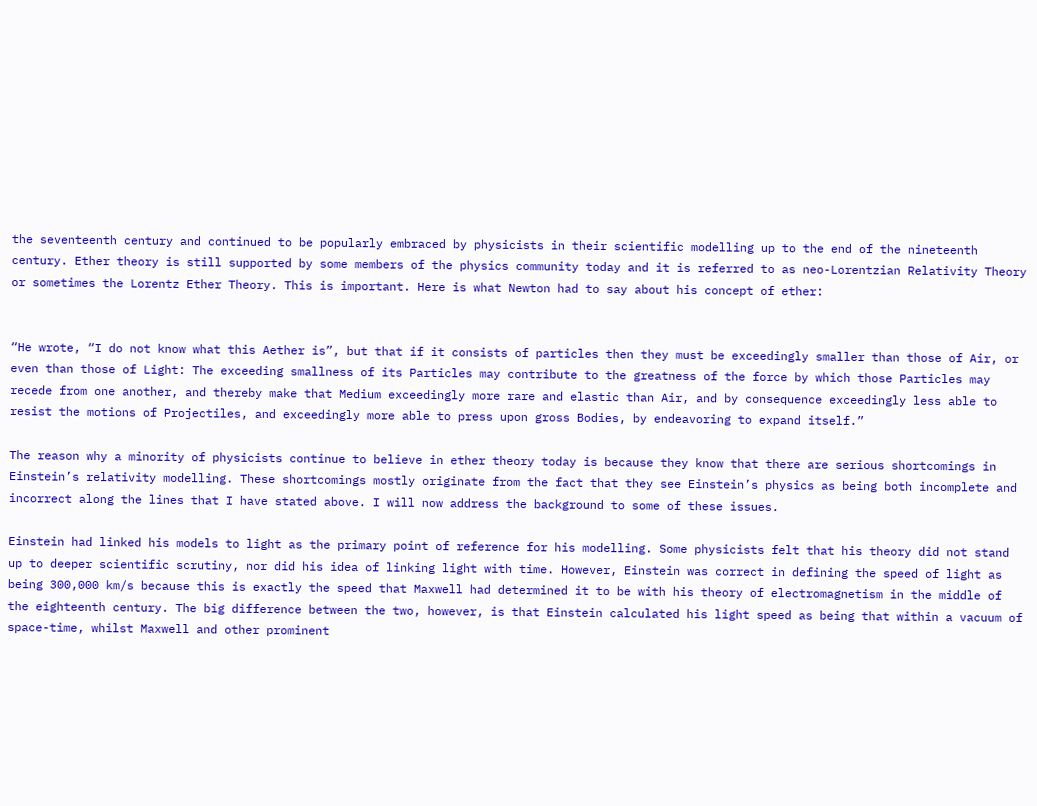the seventeenth century and continued to be popularly embraced by physicists in their scientific modelling up to the end of the nineteenth century. Ether theory is still supported by some members of the physics community today and it is referred to as neo-Lorentzian Relativity Theory or sometimes the Lorentz Ether Theory. This is important. Here is what Newton had to say about his concept of ether:


“He wrote, “I do not know what this Aether is”, but that if it consists of particles then they must be exceedingly smaller than those of Air, or even than those of Light: The exceeding smallness of its Particles may contribute to the greatness of the force by which those Particles may recede from one another, and thereby make that Medium exceedingly more rare and elastic than Air, and by consequence exceedingly less able to resist the motions of Projectiles, and exceedingly more able to press upon gross Bodies, by endeavoring to expand itself.”

The reason why a minority of physicists continue to believe in ether theory today is because they know that there are serious shortcomings in Einstein’s relativity modelling. These shortcomings mostly originate from the fact that they see Einstein’s physics as being both incomplete and incorrect along the lines that I have stated above. I will now address the background to some of these issues.

Einstein had linked his models to light as the primary point of reference for his modelling. Some physicists felt that his theory did not stand up to deeper scientific scrutiny, nor did his idea of linking light with time. However, Einstein was correct in defining the speed of light as being 300,000 km/s because this is exactly the speed that Maxwell had determined it to be with his theory of electromagnetism in the middle of the eighteenth century. The big difference between the two, however, is that Einstein calculated his light speed as being that within a vacuum of space-time, whilst Maxwell and other prominent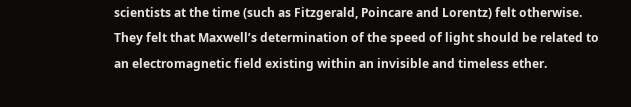scientists at the time (such as Fitzgerald, Poincare and Lorentz) felt otherwise. They felt that Maxwell’s determination of the speed of light should be related to an electromagnetic field existing within an invisible and timeless ether.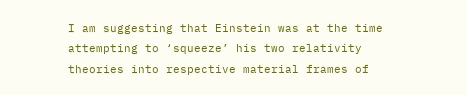I am suggesting that Einstein was at the time attempting to ‘squeeze’ his two relativity theories into respective material frames of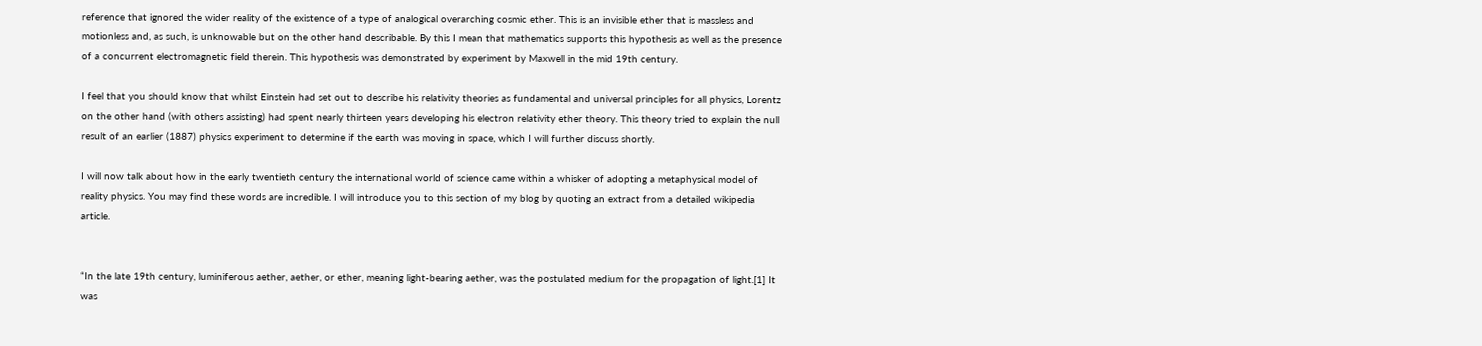reference that ignored the wider reality of the existence of a type of analogical overarching cosmic ether. This is an invisible ether that is massless and motionless and, as such, is unknowable but on the other hand describable. By this I mean that mathematics supports this hypothesis as well as the presence of a concurrent electromagnetic field therein. This hypothesis was demonstrated by experiment by Maxwell in the mid 19th century.

I feel that you should know that whilst Einstein had set out to describe his relativity theories as fundamental and universal principles for all physics, Lorentz on the other hand (with others assisting) had spent nearly thirteen years developing his electron relativity ether theory. This theory tried to explain the null result of an earlier (1887) physics experiment to determine if the earth was moving in space, which I will further discuss shortly.

I will now talk about how in the early twentieth century the international world of science came within a whisker of adopting a metaphysical model of reality physics. You may find these words are incredible. I will introduce you to this section of my blog by quoting an extract from a detailed wikipedia article.


“In the late 19th century, luminiferous aether, aether, or ether, meaning light-bearing aether, was the postulated medium for the propagation of light.[1] It was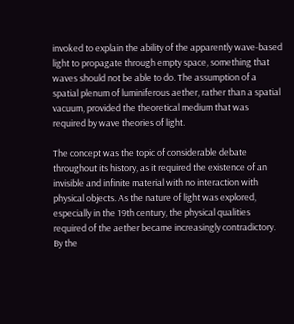invoked to explain the ability of the apparently wave-based light to propagate through empty space, something that waves should not be able to do. The assumption of a spatial plenum of luminiferous aether, rather than a spatial vacuum, provided the theoretical medium that was required by wave theories of light.

The concept was the topic of considerable debate throughout its history, as it required the existence of an invisible and infinite material with no interaction with physical objects. As the nature of light was explored, especially in the 19th century, the physical qualities required of the aether became increasingly contradictory. By the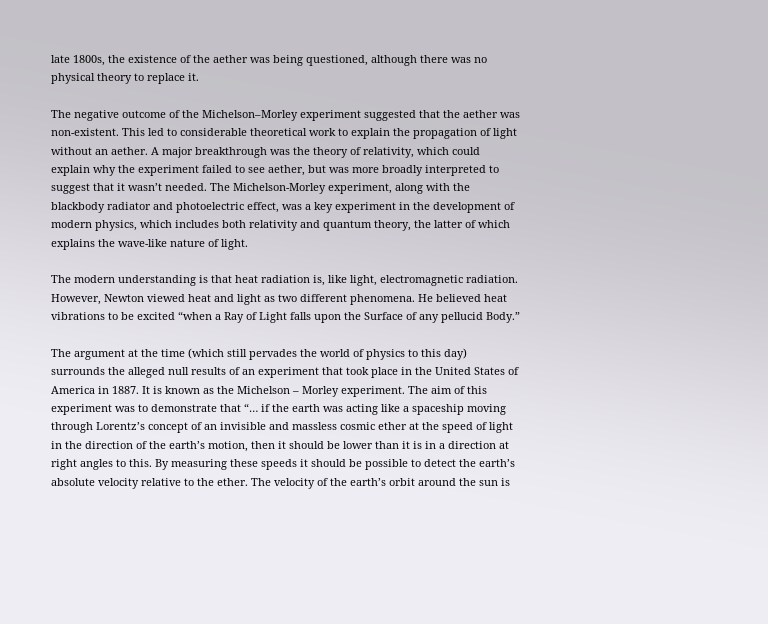late 1800s, the existence of the aether was being questioned, although there was no physical theory to replace it.

The negative outcome of the Michelson–Morley experiment suggested that the aether was non-existent. This led to considerable theoretical work to explain the propagation of light without an aether. A major breakthrough was the theory of relativity, which could explain why the experiment failed to see aether, but was more broadly interpreted to suggest that it wasn’t needed. The Michelson-Morley experiment, along with the blackbody radiator and photoelectric effect, was a key experiment in the development of modern physics, which includes both relativity and quantum theory, the latter of which explains the wave-like nature of light.

The modern understanding is that heat radiation is, like light, electromagnetic radiation. However, Newton viewed heat and light as two different phenomena. He believed heat vibrations to be excited “when a Ray of Light falls upon the Surface of any pellucid Body.”

The argument at the time (which still pervades the world of physics to this day) surrounds the alleged null results of an experiment that took place in the United States of America in 1887. It is known as the Michelson – Morley experiment. The aim of this experiment was to demonstrate that “… if the earth was acting like a spaceship moving through Lorentz’s concept of an invisible and massless cosmic ether at the speed of light in the direction of the earth’s motion, then it should be lower than it is in a direction at right angles to this. By measuring these speeds it should be possible to detect the earth’s absolute velocity relative to the ether. The velocity of the earth’s orbit around the sun is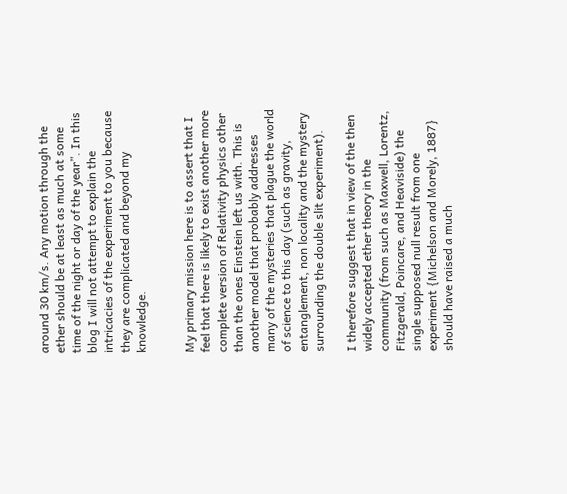around 30 km/s. Any motion through the ether should be at least as much at some time of the night or day of the year”. In this blog I will not attempt to explain the intricacies of the experiment to you because they are complicated and beyond my knowledge.


My primary mission here is to assert that I feel that there is likely to exist another more complete version of Relativity physics other than the ones Einstein left us with. This is another model that probably addresses many of the mysteries that plague the world of science to this day (such as gravity, entanglement, non locality and the mystery surrounding the double slit experiment).

I therefore suggest that in view of the then widely accepted ether theory in the  community (from such as Maxwell, Lorentz, Fitzgerald, Poincare, and Heaviside) the single supposed null result from one experiment {Michelson and Morely, 1887} should have raised a much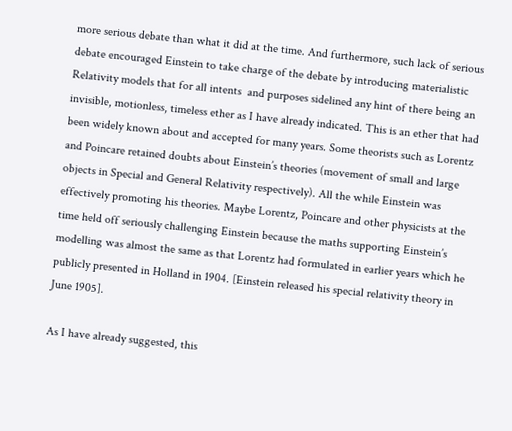more serious debate than what it did at the time. And furthermore, such lack of serious debate encouraged Einstein to take charge of the debate by introducing materialistic Relativity models that for all intents  and purposes sidelined any hint of there being an invisible, motionless, timeless ether as I have already indicated. This is an ether that had been widely known about and accepted for many years. Some theorists such as Lorentz and Poincare retained doubts about Einstein’s theories (movement of small and large objects in Special and General Relativity respectively). All the while Einstein was effectively promoting his theories. Maybe Lorentz, Poincare and other physicists at the time held off seriously challenging Einstein because the maths supporting Einstein’s modelling was almost the same as that Lorentz had formulated in earlier years which he publicly presented in Holland in 1904. [Einstein released his special relativity theory in June 1905].

As I have already suggested, this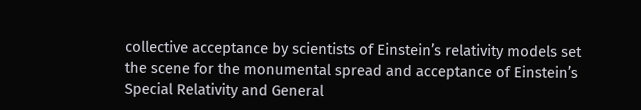collective acceptance by scientists of Einstein’s relativity models set the scene for the monumental spread and acceptance of Einstein’s Special Relativity and General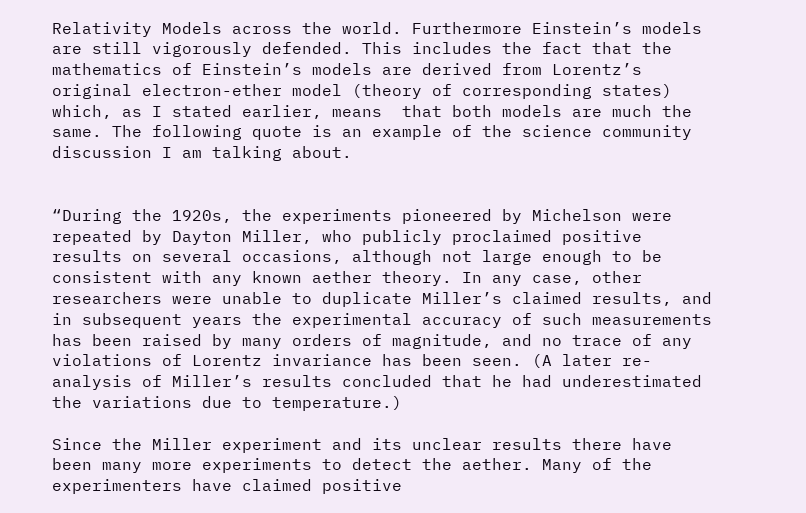Relativity Models across the world. Furthermore Einstein’s models are still vigorously defended. This includes the fact that the mathematics of Einstein’s models are derived from Lorentz’s original electron-ether model (theory of corresponding states) which, as I stated earlier, means  that both models are much the same. The following quote is an example of the science community discussion I am talking about.


“During the 1920s, the experiments pioneered by Michelson were repeated by Dayton Miller, who publicly proclaimed positive results on several occasions, although not large enough to be consistent with any known aether theory. In any case, other researchers were unable to duplicate Miller’s claimed results, and in subsequent years the experimental accuracy of such measurements has been raised by many orders of magnitude, and no trace of any violations of Lorentz invariance has been seen. (A later re-analysis of Miller’s results concluded that he had underestimated the variations due to temperature.)

Since the Miller experiment and its unclear results there have been many more experiments to detect the aether. Many of the experimenters have claimed positive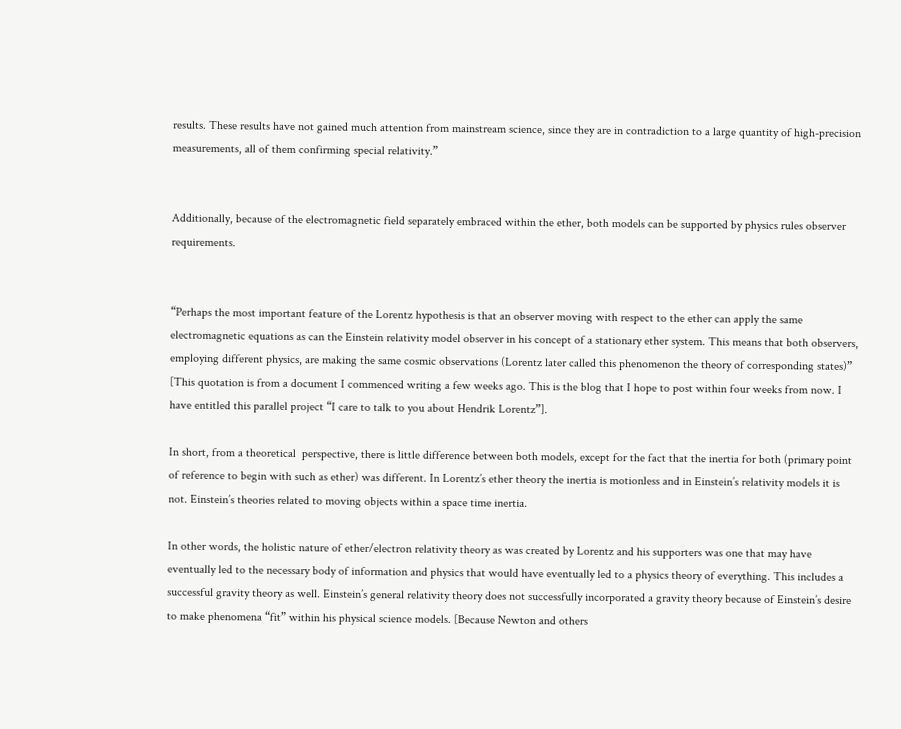results. These results have not gained much attention from mainstream science, since they are in contradiction to a large quantity of high-precision measurements, all of them confirming special relativity.”


Additionally, because of the electromagnetic field separately embraced within the ether, both models can be supported by physics rules observer requirements.


“Perhaps the most important feature of the Lorentz hypothesis is that an observer moving with respect to the ether can apply the same electromagnetic equations as can the Einstein relativity model observer in his concept of a stationary ether system. This means that both observers, employing different physics, are making the same cosmic observations (Lorentz later called this phenomenon the theory of corresponding states)” [This quotation is from a document I commenced writing a few weeks ago. This is the blog that I hope to post within four weeks from now. I have entitled this parallel project “I care to talk to you about Hendrik Lorentz”].

In short, from a theoretical  perspective, there is little difference between both models, except for the fact that the inertia for both (primary point of reference to begin with such as ether) was different. In Lorentz’s ether theory the inertia is motionless and in Einstein’s relativity models it is not. Einstein’s theories related to moving objects within a space time inertia.

In other words, the holistic nature of ether/electron relativity theory as was created by Lorentz and his supporters was one that may have eventually led to the necessary body of information and physics that would have eventually led to a physics theory of everything. This includes a successful gravity theory as well. Einstein’s general relativity theory does not successfully incorporated a gravity theory because of Einstein’s desire to make phenomena “fit” within his physical science models. [Because Newton and others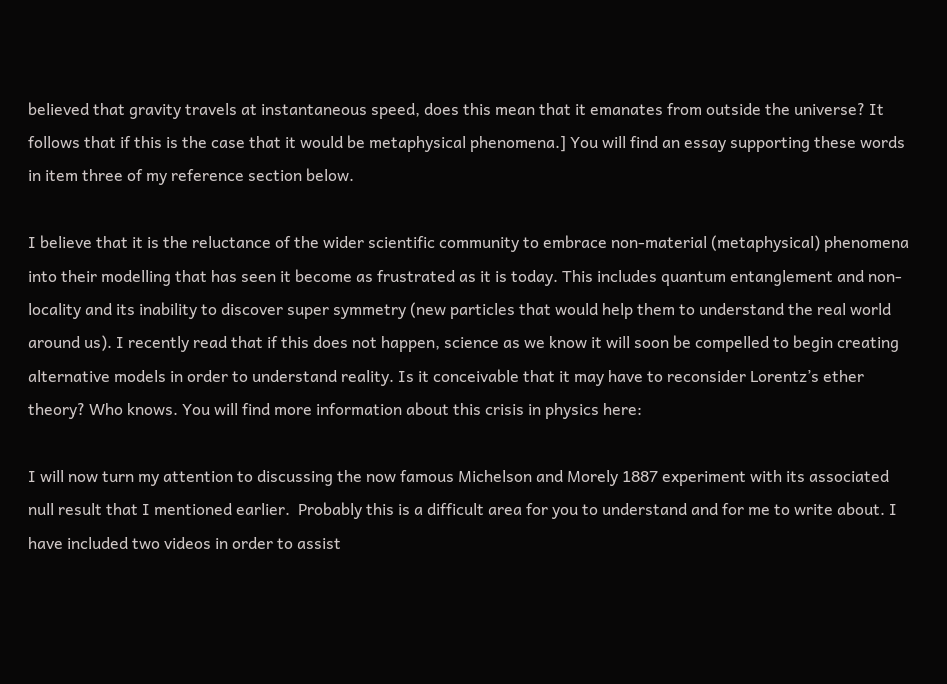believed that gravity travels at instantaneous speed, does this mean that it emanates from outside the universe? It follows that if this is the case that it would be metaphysical phenomena.] You will find an essay supporting these words in item three of my reference section below.

I believe that it is the reluctance of the wider scientific community to embrace non-material (metaphysical) phenomena into their modelling that has seen it become as frustrated as it is today. This includes quantum entanglement and non-locality and its inability to discover super symmetry (new particles that would help them to understand the real world around us). I recently read that if this does not happen, science as we know it will soon be compelled to begin creating alternative models in order to understand reality. Is it conceivable that it may have to reconsider Lorentz’s ether theory? Who knows. You will find more information about this crisis in physics here:

I will now turn my attention to discussing the now famous Michelson and Morely 1887 experiment with its associated null result that I mentioned earlier.  Probably this is a difficult area for you to understand and for me to write about. I have included two videos in order to assist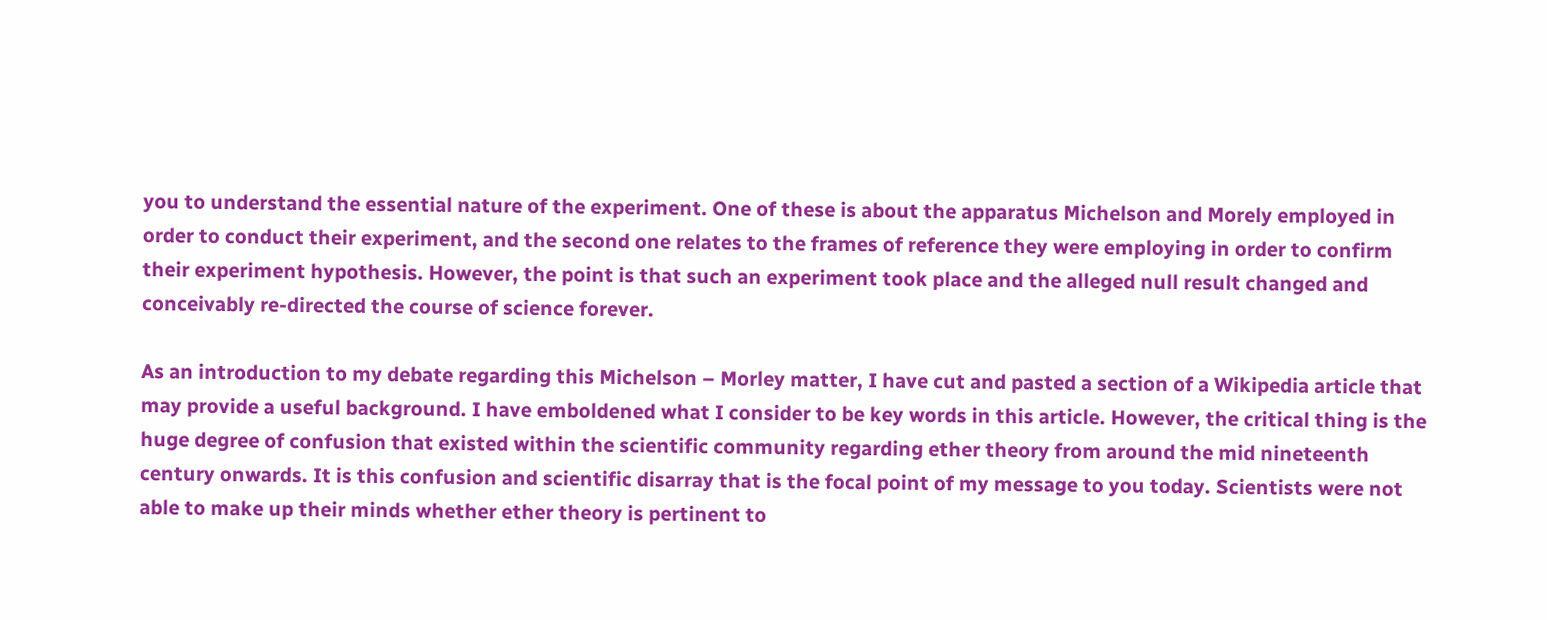you to understand the essential nature of the experiment. One of these is about the apparatus Michelson and Morely employed in order to conduct their experiment, and the second one relates to the frames of reference they were employing in order to confirm their experiment hypothesis. However, the point is that such an experiment took place and the alleged null result changed and conceivably re-directed the course of science forever.

As an introduction to my debate regarding this Michelson – Morley matter, I have cut and pasted a section of a Wikipedia article that may provide a useful background. I have emboldened what I consider to be key words in this article. However, the critical thing is the huge degree of confusion that existed within the scientific community regarding ether theory from around the mid nineteenth century onwards. It is this confusion and scientific disarray that is the focal point of my message to you today. Scientists were not able to make up their minds whether ether theory is pertinent to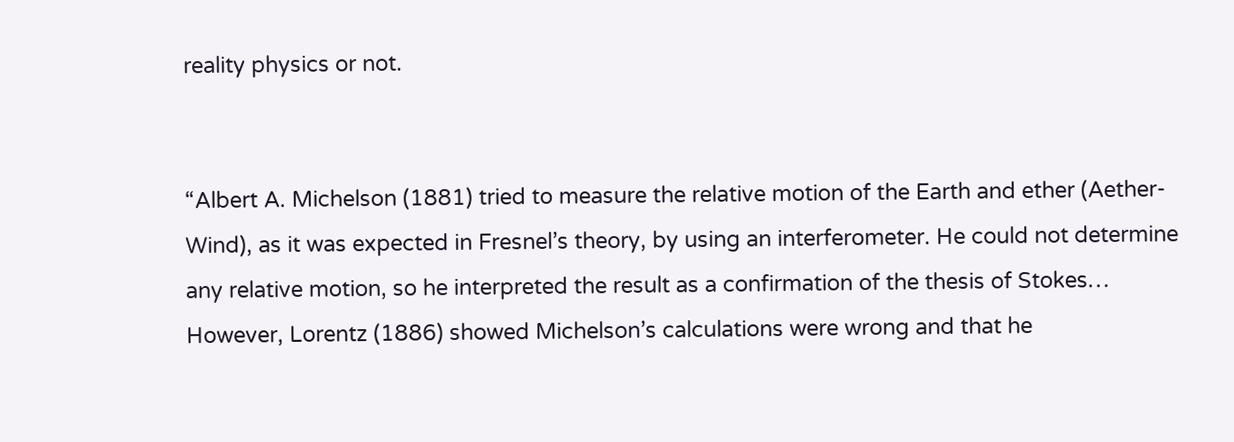reality physics or not.


“Albert A. Michelson (1881) tried to measure the relative motion of the Earth and ether (Aether-Wind), as it was expected in Fresnel’s theory, by using an interferometer. He could not determine any relative motion, so he interpreted the result as a confirmation of the thesis of Stokes… However, Lorentz (1886) showed Michelson’s calculations were wrong and that he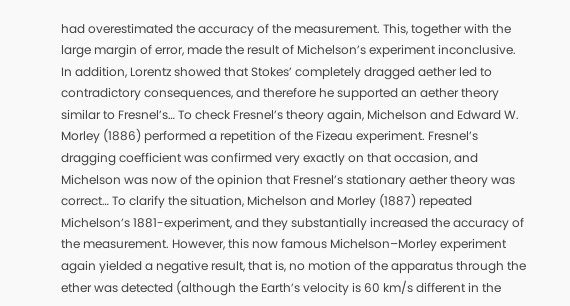had overestimated the accuracy of the measurement. This, together with the large margin of error, made the result of Michelson’s experiment inconclusive. In addition, Lorentz showed that Stokes’ completely dragged aether led to contradictory consequences, and therefore he supported an aether theory similar to Fresnel’s… To check Fresnel’s theory again, Michelson and Edward W. Morley (1886) performed a repetition of the Fizeau experiment. Fresnel’s dragging coefficient was confirmed very exactly on that occasion, and Michelson was now of the opinion that Fresnel’s stationary aether theory was correct… To clarify the situation, Michelson and Morley (1887) repeated Michelson’s 1881-experiment, and they substantially increased the accuracy of the measurement. However, this now famous Michelson–Morley experiment again yielded a negative result, that is, no motion of the apparatus through the ether was detected (although the Earth’s velocity is 60 km/s different in the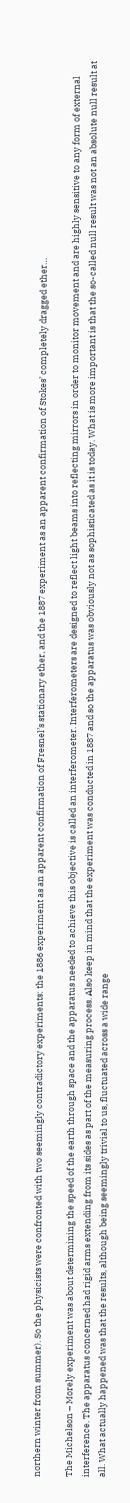northern winter from summer). So the physicists were confronted with two seemingly contradictory experiments: the 1886 experiment as an apparent confirmation of Fresnel’s stationary ether, and the 1887 experiment as an apparent confirmation of Stokes’ completely dragged ether…

The Michelson – Morely experiment was about determining the speed of the earth through space and the apparatus needed to achieve this objective is called an interferometer. Interferometers are designed to reflect light beams into reflecting mirrors in order to monitor movement and are highly sensitive to any form of external interference. The apparatus concerned had rigid arms extending from its sides as part of the measuring process. Also keep in mind that the experiment was conducted in 1887 and so the apparatus was obviously not as sophisticated as it is today. What is more important is that the so-called null result was not an absolute null result at all. What actually happened was that the results, although being seemingly trivial to us, fluctuated across a wide range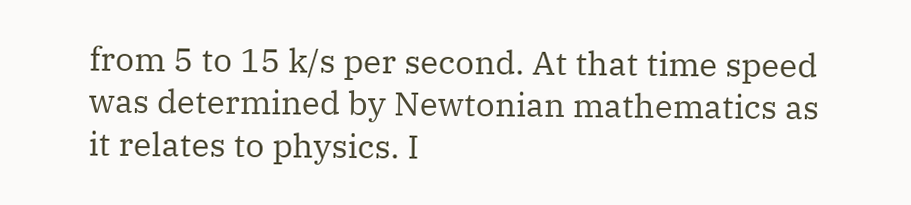from 5 to 15 k/s per second. At that time speed was determined by Newtonian mathematics as it relates to physics. I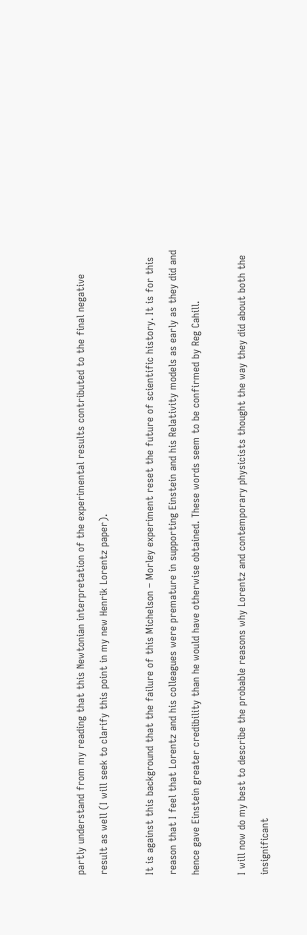partly understand from my reading that this Newtonian interpretation of the experimental results contributed to the final negative result as well (I will seek to clarify this point in my new Henrik Lorentz paper).

It is against this background that the failure of this Michelson – Morley experiment reset the future of scientific history. It is for this reason that I feel that Lorentz and his colleagues were premature in supporting Einstein and his Relativity models as early as they did and hence gave Einstein greater credibility than he would have otherwise obtained. These words seem to be confirmed by Reg Cahill.

I will now do my best to describe the probable reasons why Lorentz and contemporary physicists thought the way they did about both the insignificant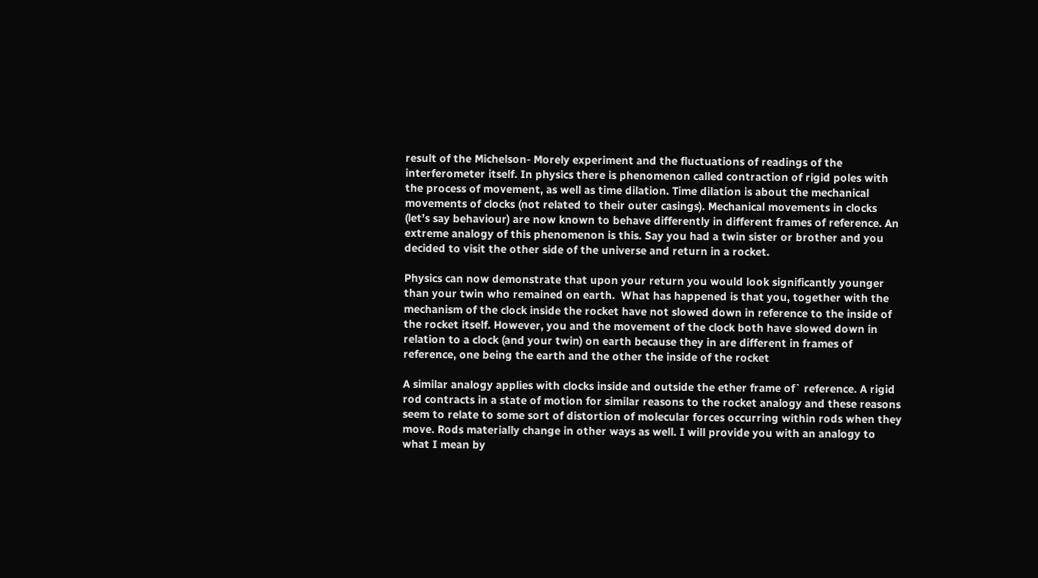result of the Michelson- Morely experiment and the fluctuations of readings of the interferometer itself. In physics there is phenomenon called contraction of rigid poles with the process of movement, as well as time dilation. Time dilation is about the mechanical movements of clocks (not related to their outer casings). Mechanical movements in clocks (let’s say behaviour) are now known to behave differently in different frames of reference. An extreme analogy of this phenomenon is this. Say you had a twin sister or brother and you decided to visit the other side of the universe and return in a rocket.

Physics can now demonstrate that upon your return you would look significantly younger than your twin who remained on earth.  What has happened is that you, together with the mechanism of the clock inside the rocket have not slowed down in reference to the inside of the rocket itself. However, you and the movement of the clock both have slowed down in relation to a clock (and your twin) on earth because they in are different in frames of reference, one being the earth and the other the inside of the rocket

A similar analogy applies with clocks inside and outside the ether frame of` reference. A rigid rod contracts in a state of motion for similar reasons to the rocket analogy and these reasons seem to relate to some sort of distortion of molecular forces occurring within rods when they move. Rods materially change in other ways as well. I will provide you with an analogy to what I mean by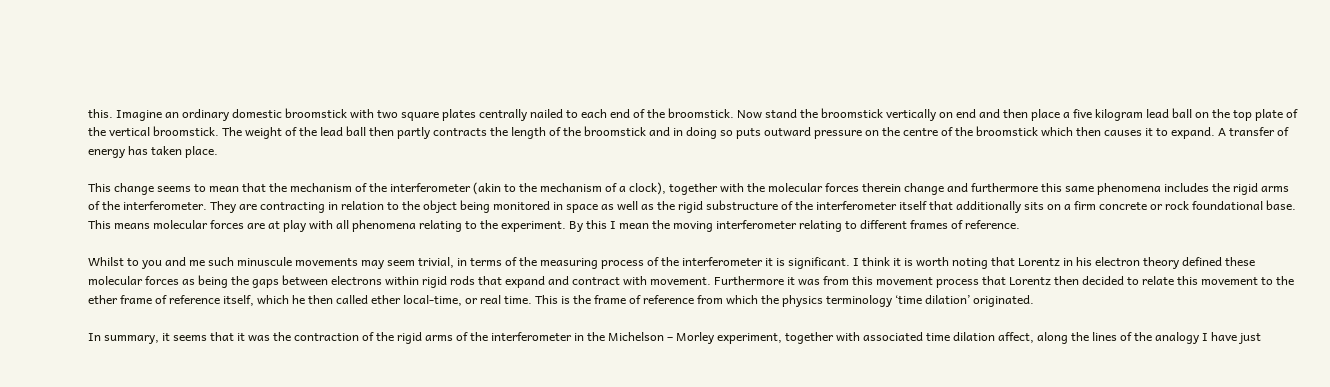this. Imagine an ordinary domestic broomstick with two square plates centrally nailed to each end of the broomstick. Now stand the broomstick vertically on end and then place a five kilogram lead ball on the top plate of the vertical broomstick. The weight of the lead ball then partly contracts the length of the broomstick and in doing so puts outward pressure on the centre of the broomstick which then causes it to expand. A transfer of energy has taken place.

This change seems to mean that the mechanism of the interferometer (akin to the mechanism of a clock), together with the molecular forces therein change and furthermore this same phenomena includes the rigid arms of the interferometer. They are contracting in relation to the object being monitored in space as well as the rigid substructure of the interferometer itself that additionally sits on a firm concrete or rock foundational base. This means molecular forces are at play with all phenomena relating to the experiment. By this I mean the moving interferometer relating to different frames of reference.

Whilst to you and me such minuscule movements may seem trivial, in terms of the measuring process of the interferometer it is significant. I think it is worth noting that Lorentz in his electron theory defined these molecular forces as being the gaps between electrons within rigid rods that expand and contract with movement. Furthermore it was from this movement process that Lorentz then decided to relate this movement to the ether frame of reference itself, which he then called ether local-time, or real time. This is the frame of reference from which the physics terminology ‘time dilation’ originated.

In summary, it seems that it was the contraction of the rigid arms of the interferometer in the Michelson – Morley experiment, together with associated time dilation affect, along the lines of the analogy I have just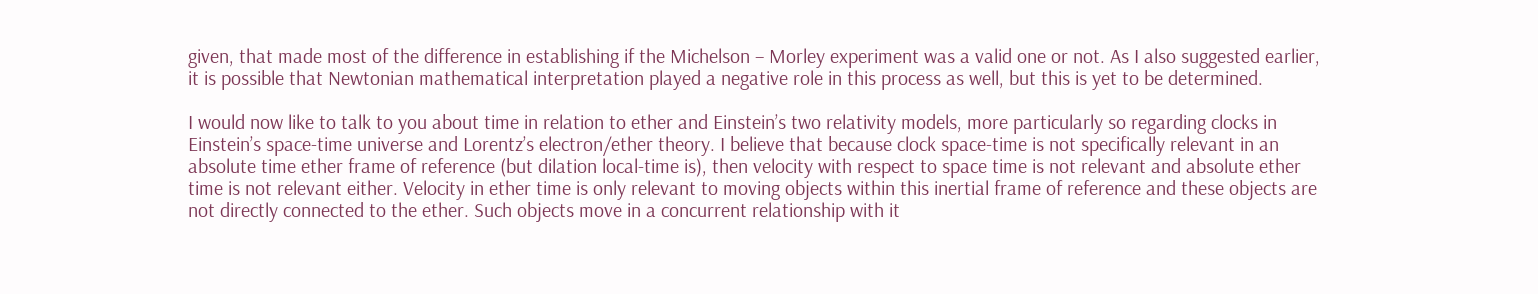given, that made most of the difference in establishing if the Michelson – Morley experiment was a valid one or not. As I also suggested earlier, it is possible that Newtonian mathematical interpretation played a negative role in this process as well, but this is yet to be determined.

I would now like to talk to you about time in relation to ether and Einstein’s two relativity models, more particularly so regarding clocks in Einstein’s space-time universe and Lorentz’s electron/ether theory. I believe that because clock space-time is not specifically relevant in an absolute time ether frame of reference (but dilation local-time is), then velocity with respect to space time is not relevant and absolute ether time is not relevant either. Velocity in ether time is only relevant to moving objects within this inertial frame of reference and these objects are not directly connected to the ether. Such objects move in a concurrent relationship with it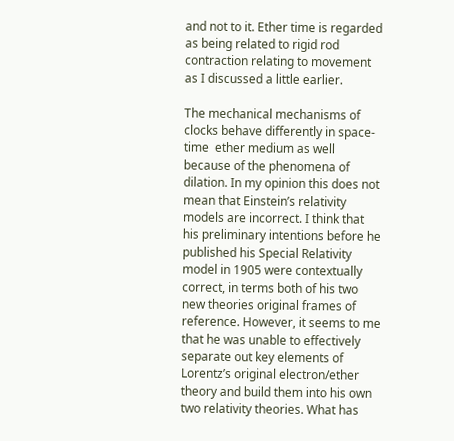and not to it. Ether time is regarded as being related to rigid rod contraction relating to movement as I discussed a little earlier.

The mechanical mechanisms of clocks behave differently in space-time  ether medium as well because of the phenomena of dilation. In my opinion this does not mean that Einstein’s relativity models are incorrect. I think that his preliminary intentions before he published his Special Relativity model in 1905 were contextually correct, in terms both of his two new theories original frames of reference. However, it seems to me that he was unable to effectively separate out key elements of Lorentz’s original electron/ether theory and build them into his own two relativity theories. What has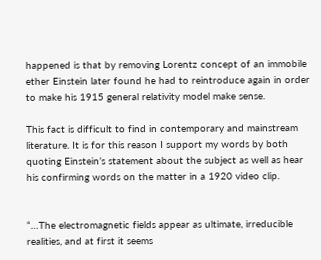happened is that by removing Lorentz concept of an immobile ether Einstein later found he had to reintroduce again in order to make his 1915 general relativity model make sense.

This fact is difficult to find in contemporary and mainstream literature. It is for this reason I support my words by both quoting Einstein’s statement about the subject as well as hear his confirming words on the matter in a 1920 video clip.


“…The electromagnetic fields appear as ultimate, irreducible realities, and at first it seems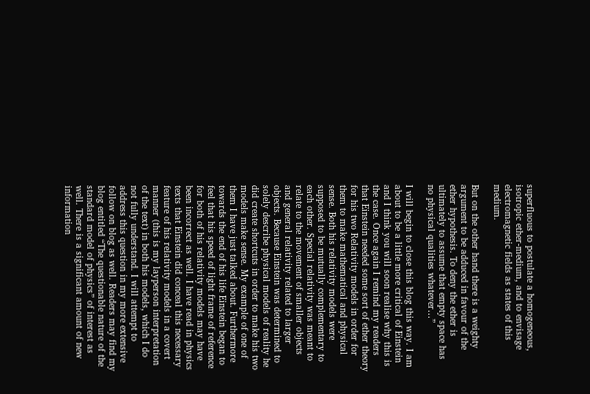superfluous to postulate a homogeneous, isotropic ether-medium, and to envisage electromagnetic fields as states of this medium.

But on the other hand there is a weighty argument to be adduced in favour of the ether hypothesis. To deny the ether is ultimately to assume that empty space has no physical qualities whatever…”

I will begin to close this blog this way. I am about to be a little more critical of Einstein and I think you will soon realise why this is the case. Once again I remind my readers that Einstein needed some sort of ether theory for his two Relativity models in order for them to make mathematical and physical sense. Both his relativity models were supposed to be mutually complementary to each other. Special relativity was meant to relate to the movement of smaller objects and general relativity related to larger objects. Because Einstein was determined to solely describe physical models of reality he did create shortcuts in order to make his two models make sense. My example of one of them I have just talked about. Furthermore towards the end of his life Einstein began to feel that his speed of light frame of reference for both of his relativity models may have been incorrect as well. I have read in physics texts that Einstein did conceal this necessary feature of his relativity models in a covert manner (this is my layperson interpretation of the text) in both his models, which I do not fully understand. I will attempt to address this question in my more extensive follow on blog as well. Readers may find my blog entitled “The questionable nature of the standard model of physics” of interest as well. There is a significant amount of new information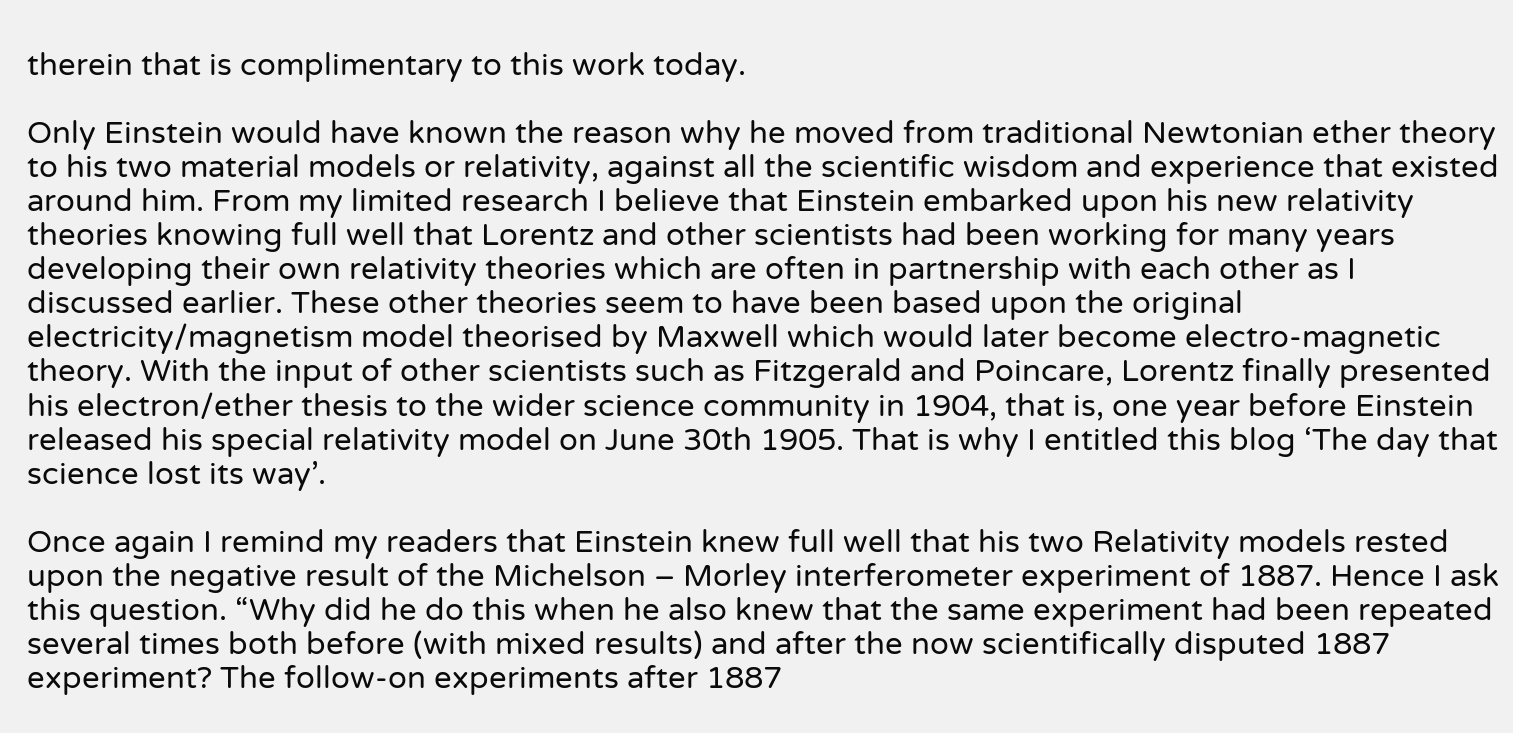therein that is complimentary to this work today.

Only Einstein would have known the reason why he moved from traditional Newtonian ether theory to his two material models or relativity, against all the scientific wisdom and experience that existed around him. From my limited research I believe that Einstein embarked upon his new relativity theories knowing full well that Lorentz and other scientists had been working for many years developing their own relativity theories which are often in partnership with each other as I discussed earlier. These other theories seem to have been based upon the original electricity/magnetism model theorised by Maxwell which would later become electro-magnetic theory. With the input of other scientists such as Fitzgerald and Poincare, Lorentz finally presented his electron/ether thesis to the wider science community in 1904, that is, one year before Einstein released his special relativity model on June 30th 1905. That is why I entitled this blog ‘The day that science lost its way’.

Once again I remind my readers that Einstein knew full well that his two Relativity models rested upon the negative result of the Michelson – Morley interferometer experiment of 1887. Hence I ask this question. “Why did he do this when he also knew that the same experiment had been repeated several times both before (with mixed results) and after the now scientifically disputed 1887 experiment? The follow-on experiments after 1887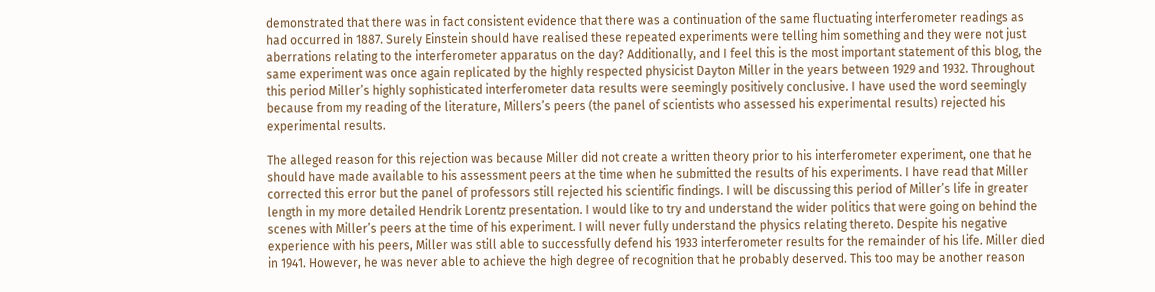demonstrated that there was in fact consistent evidence that there was a continuation of the same fluctuating interferometer readings as had occurred in 1887. Surely Einstein should have realised these repeated experiments were telling him something and they were not just aberrations relating to the interferometer apparatus on the day? Additionally, and I feel this is the most important statement of this blog, the same experiment was once again replicated by the highly respected physicist Dayton Miller in the years between 1929 and 1932. Throughout this period Miller’s highly sophisticated interferometer data results were seemingly positively conclusive. I have used the word seemingly because from my reading of the literature, Millers’s peers (the panel of scientists who assessed his experimental results) rejected his experimental results.

The alleged reason for this rejection was because Miller did not create a written theory prior to his interferometer experiment, one that he should have made available to his assessment peers at the time when he submitted the results of his experiments. I have read that Miller corrected this error but the panel of professors still rejected his scientific findings. I will be discussing this period of Miller’s life in greater length in my more detailed Hendrik Lorentz presentation. I would like to try and understand the wider politics that were going on behind the scenes with Miller’s peers at the time of his experiment. I will never fully understand the physics relating thereto. Despite his negative experience with his peers, Miller was still able to successfully defend his 1933 interferometer results for the remainder of his life. Miller died in 1941. However, he was never able to achieve the high degree of recognition that he probably deserved. This too may be another reason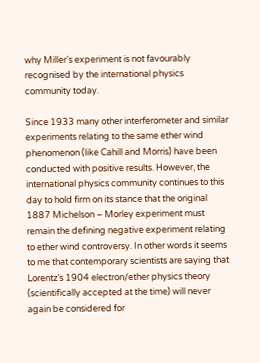why Miller’s experiment is not favourably recognised by the international physics community today.

Since 1933 many other interferometer and similar experiments relating to the same ether wind phenomenon (like Cahill and Morris) have been conducted with positive results. However, the international physics community continues to this day to hold firm on its stance that the original 1887 Michelson – Morley experiment must remain the defining negative experiment relating to ether wind controversy. In other words it seems to me that contemporary scientists are saying that Lorentz’s 1904 electron/ether physics theory (scientifically accepted at the time) will never again be considered for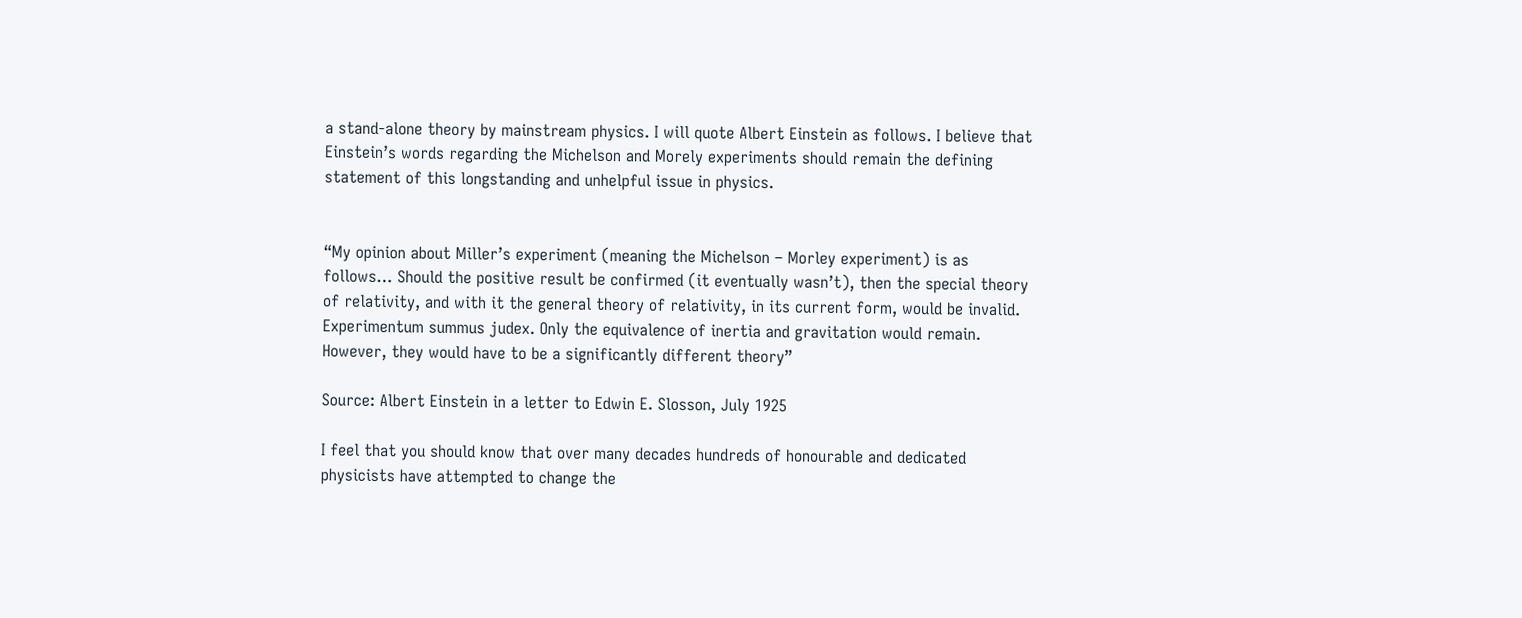a stand-alone theory by mainstream physics. I will quote Albert Einstein as follows. I believe that Einstein’s words regarding the Michelson and Morely experiments should remain the defining statement of this longstanding and unhelpful issue in physics.


“My opinion about Miller’s experiment (meaning the Michelson – Morley experiment) is as follows… Should the positive result be confirmed (it eventually wasn’t), then the special theory of relativity, and with it the general theory of relativity, in its current form, would be invalid. Experimentum summus judex. Only the equivalence of inertia and gravitation would remain. However, they would have to be a significantly different theory”

Source: Albert Einstein in a letter to Edwin E. Slosson, July 1925

I feel that you should know that over many decades hundreds of honourable and dedicated physicists have attempted to change the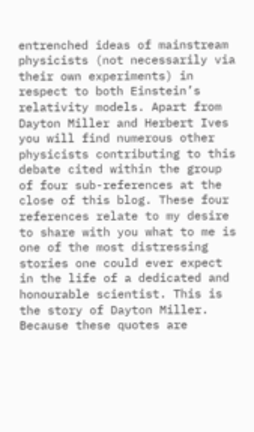entrenched ideas of mainstream physicists (not necessarily via their own experiments) in respect to both Einstein’s relativity models. Apart from Dayton Miller and Herbert Ives you will find numerous other physicists contributing to this debate cited within the group of four sub-references at the close of this blog. These four references relate to my desire to share with you what to me is one of the most distressing stories one could ever expect in the life of a dedicated and honourable scientist. This is the story of Dayton Miller. Because these quotes are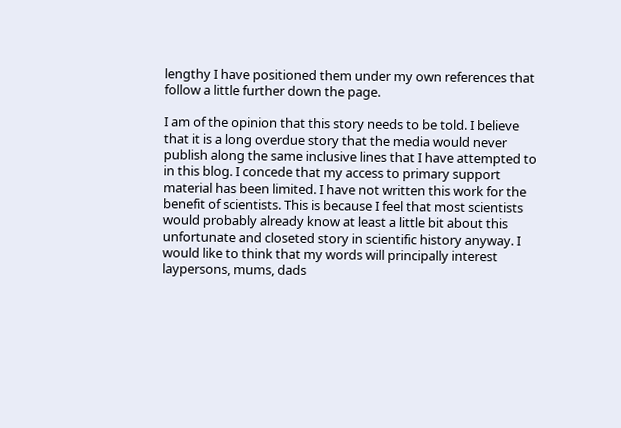lengthy I have positioned them under my own references that follow a little further down the page.

I am of the opinion that this story needs to be told. I believe that it is a long overdue story that the media would never publish along the same inclusive lines that I have attempted to in this blog. I concede that my access to primary support material has been limited. I have not written this work for the benefit of scientists. This is because I feel that most scientists would probably already know at least a little bit about this unfortunate and closeted story in scientific history anyway. I would like to think that my words will principally interest laypersons, mums, dads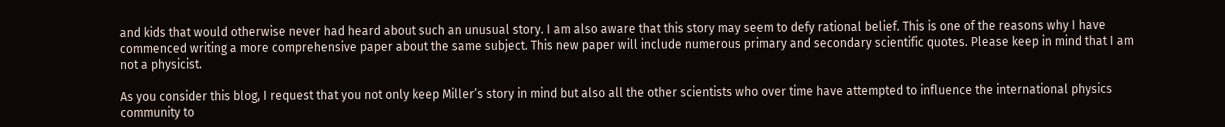and kids that would otherwise never had heard about such an unusual story. I am also aware that this story may seem to defy rational belief. This is one of the reasons why I have commenced writing a more comprehensive paper about the same subject. This new paper will include numerous primary and secondary scientific quotes. Please keep in mind that I am not a physicist.

As you consider this blog, I request that you not only keep Miller’s story in mind but also all the other scientists who over time have attempted to influence the international physics community to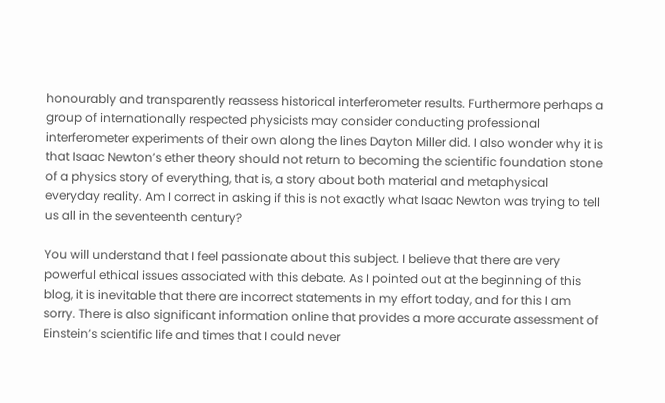honourably and transparently reassess historical interferometer results. Furthermore perhaps a group of internationally respected physicists may consider conducting professional interferometer experiments of their own along the lines Dayton Miller did. I also wonder why it is that Isaac Newton’s ether theory should not return to becoming the scientific foundation stone of a physics story of everything, that is, a story about both material and metaphysical everyday reality. Am I correct in asking if this is not exactly what Isaac Newton was trying to tell us all in the seventeenth century?

You will understand that I feel passionate about this subject. I believe that there are very powerful ethical issues associated with this debate. As I pointed out at the beginning of this blog, it is inevitable that there are incorrect statements in my effort today, and for this I am sorry. There is also significant information online that provides a more accurate assessment of Einstein’s scientific life and times that I could never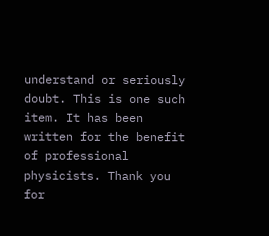understand or seriously doubt. This is one such item. It has been written for the benefit of professional physicists. Thank you for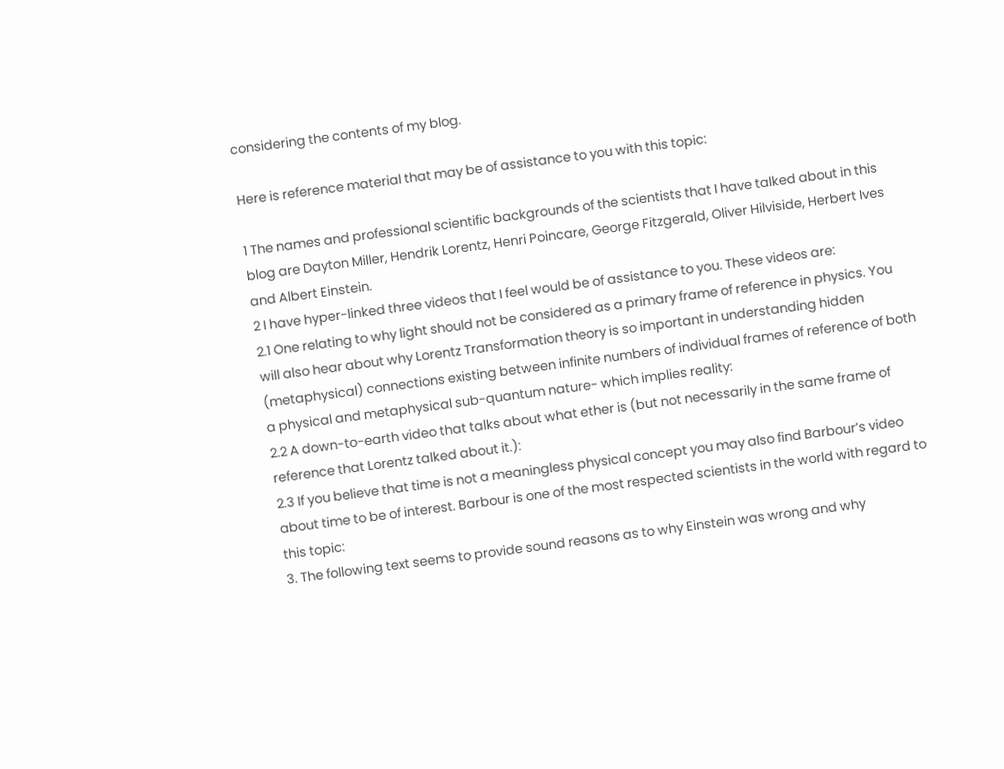considering the contents of my blog.

Here is reference material that may be of assistance to you with this topic:

1 The names and professional scientific backgrounds of the scientists that I have talked about in this blog are Dayton Miller, Hendrik Lorentz, Henri Poincare, George Fitzgerald, Oliver Hilviside, Herbert Ives and Albert Einstein.
2 I have hyper-linked three videos that I feel would be of assistance to you. These videos are:
2.1 One relating to why light should not be considered as a primary frame of reference in physics. You will also hear about why Lorentz Transformation theory is so important in understanding hidden (metaphysical) connections existing between infinite numbers of individual frames of reference of both a physical and metaphysical sub-quantum nature- which implies reality:
2.2 A down-to-earth video that talks about what ether is (but not necessarily in the same frame of reference that Lorentz talked about it.):
2.3 If you believe that time is not a meaningless physical concept you may also find Barbour’s video about time to be of interest. Barbour is one of the most respected scientists in the world with regard to this topic:
3. The following text seems to provide sound reasons as to why Einstein was wrong and why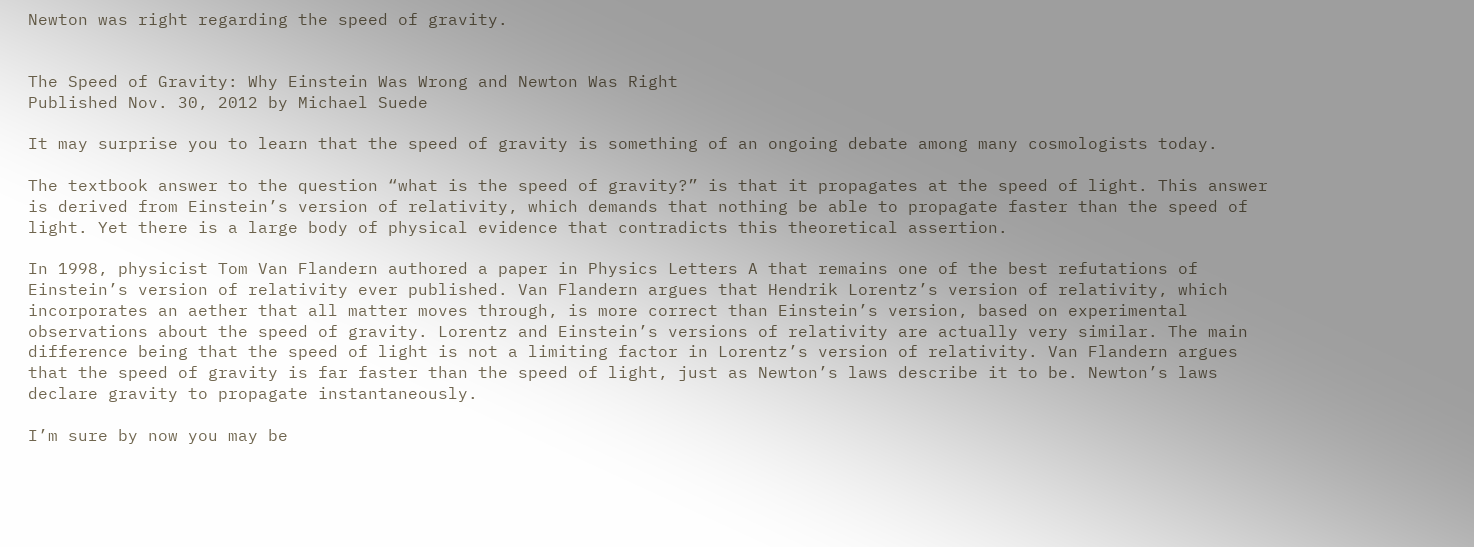Newton was right regarding the speed of gravity.


The Speed of Gravity: Why Einstein Was Wrong and Newton Was Right
Published Nov. 30, 2012 by Michael Suede

It may surprise you to learn that the speed of gravity is something of an ongoing debate among many cosmologists today.

The textbook answer to the question “what is the speed of gravity?” is that it propagates at the speed of light. This answer is derived from Einstein’s version of relativity, which demands that nothing be able to propagate faster than the speed of light. Yet there is a large body of physical evidence that contradicts this theoretical assertion.

In 1998, physicist Tom Van Flandern authored a paper in Physics Letters A that remains one of the best refutations of Einstein’s version of relativity ever published. Van Flandern argues that Hendrik Lorentz’s version of relativity, which incorporates an aether that all matter moves through, is more correct than Einstein’s version, based on experimental observations about the speed of gravity. Lorentz and Einstein’s versions of relativity are actually very similar. The main difference being that the speed of light is not a limiting factor in Lorentz’s version of relativity. Van Flandern argues that the speed of gravity is far faster than the speed of light, just as Newton’s laws describe it to be. Newton’s laws declare gravity to propagate instantaneously.

I’m sure by now you may be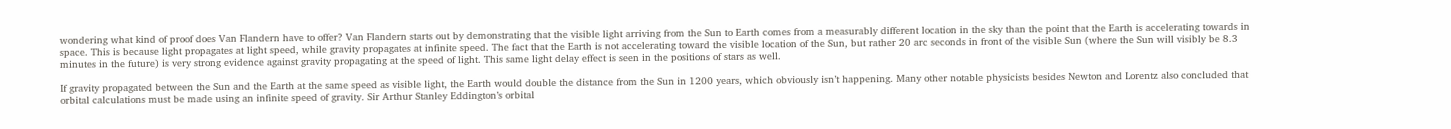wondering what kind of proof does Van Flandern have to offer? Van Flandern starts out by demonstrating that the visible light arriving from the Sun to Earth comes from a measurably different location in the sky than the point that the Earth is accelerating towards in space. This is because light propagates at light speed, while gravity propagates at infinite speed. The fact that the Earth is not accelerating toward the visible location of the Sun, but rather 20 arc seconds in front of the visible Sun (where the Sun will visibly be 8.3 minutes in the future) is very strong evidence against gravity propagating at the speed of light. This same light delay effect is seen in the positions of stars as well.

If gravity propagated between the Sun and the Earth at the same speed as visible light, the Earth would double the distance from the Sun in 1200 years, which obviously isn’t happening. Many other notable physicists besides Newton and Lorentz also concluded that orbital calculations must be made using an infinite speed of gravity. Sir Arthur Stanley Eddington’s orbital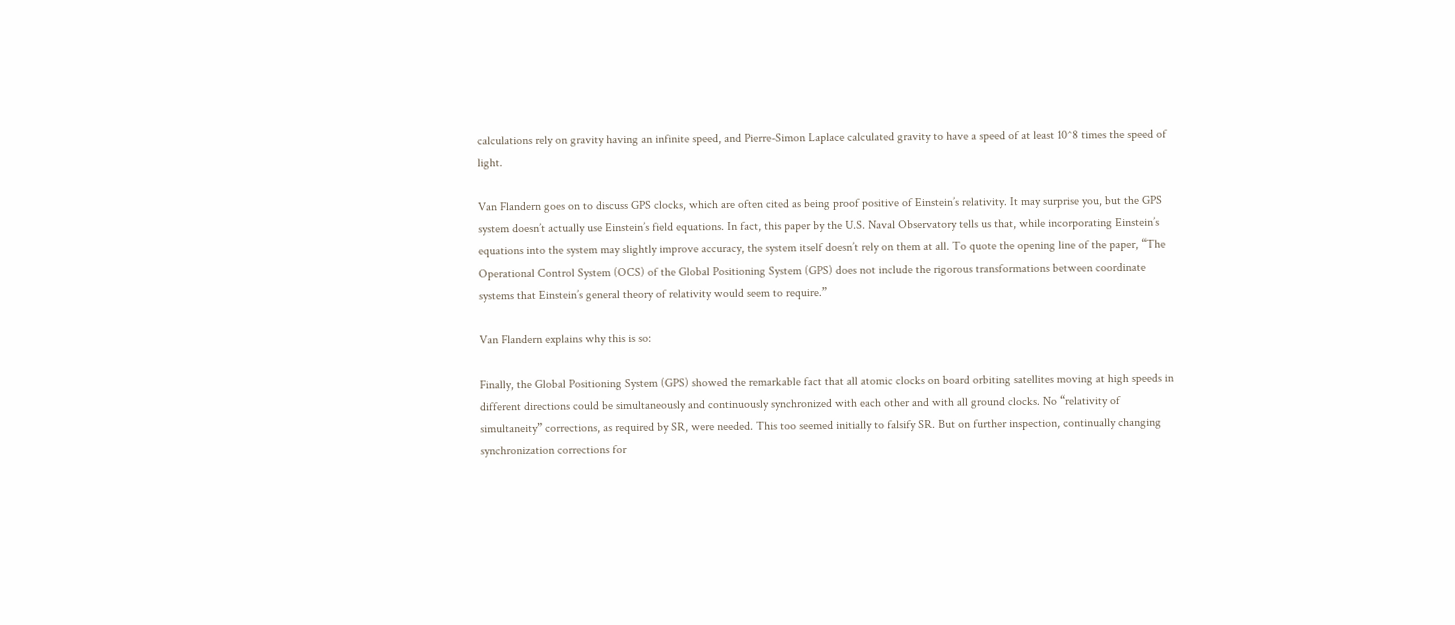calculations rely on gravity having an infinite speed, and Pierre-Simon Laplace calculated gravity to have a speed of at least 10^8 times the speed of light.

Van Flandern goes on to discuss GPS clocks, which are often cited as being proof positive of Einstein’s relativity. It may surprise you, but the GPS system doesn’t actually use Einstein’s field equations. In fact, this paper by the U.S. Naval Observatory tells us that, while incorporating Einstein’s equations into the system may slightly improve accuracy, the system itself doesn’t rely on them at all. To quote the opening line of the paper, “The Operational Control System (OCS) of the Global Positioning System (GPS) does not include the rigorous transformations between coordinate systems that Einstein’s general theory of relativity would seem to require.”

Van Flandern explains why this is so:

Finally, the Global Positioning System (GPS) showed the remarkable fact that all atomic clocks on board orbiting satellites moving at high speeds in different directions could be simultaneously and continuously synchronized with each other and with all ground clocks. No “relativity of simultaneity” corrections, as required by SR, were needed. This too seemed initially to falsify SR. But on further inspection, continually changing synchronization corrections for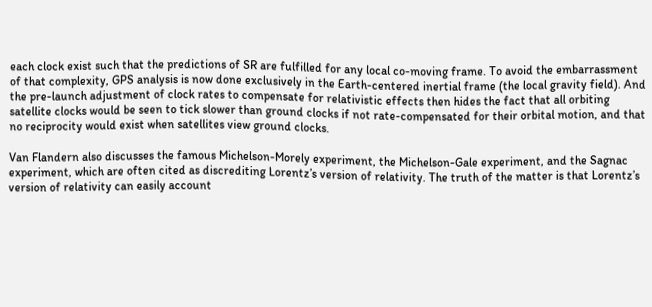each clock exist such that the predictions of SR are fulfilled for any local co-moving frame. To avoid the embarrassment of that complexity, GPS analysis is now done exclusively in the Earth-centered inertial frame (the local gravity field). And the pre-launch adjustment of clock rates to compensate for relativistic effects then hides the fact that all orbiting satellite clocks would be seen to tick slower than ground clocks if not rate-compensated for their orbital motion, and that no reciprocity would exist when satellites view ground clocks.

Van Flandern also discusses the famous Michelson-Morely experiment, the Michelson-Gale experiment, and the Sagnac experiment, which are often cited as discrediting Lorentz’s version of relativity. The truth of the matter is that Lorentz’s version of relativity can easily account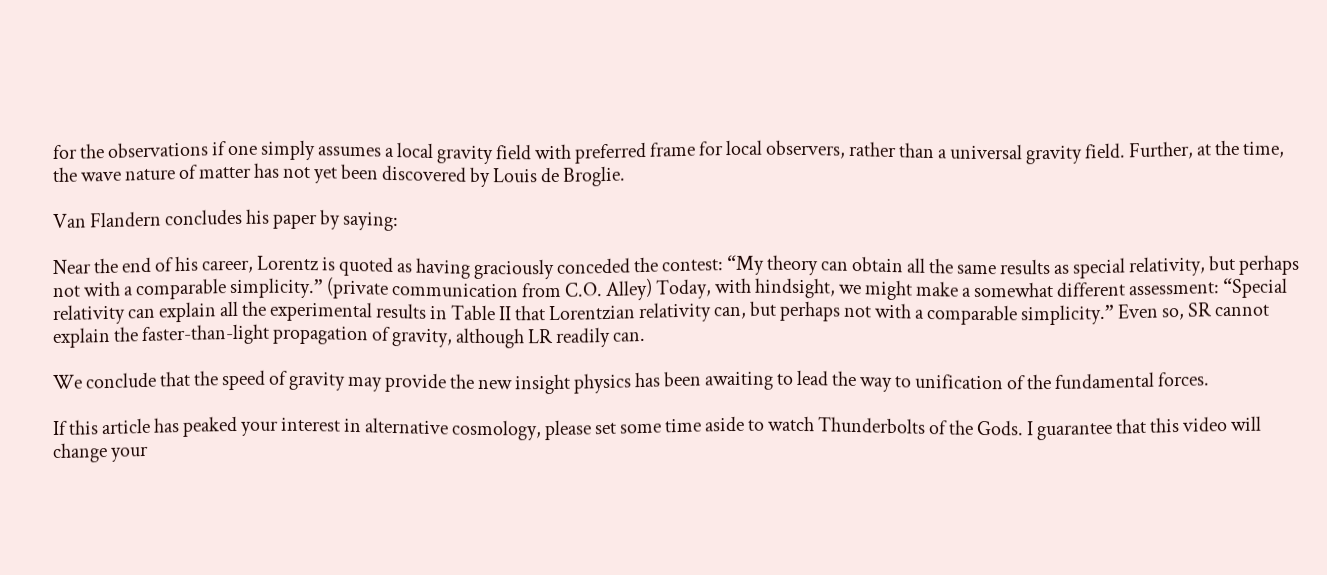for the observations if one simply assumes a local gravity field with preferred frame for local observers, rather than a universal gravity field. Further, at the time, the wave nature of matter has not yet been discovered by Louis de Broglie.

Van Flandern concludes his paper by saying:

Near the end of his career, Lorentz is quoted as having graciously conceded the contest: “My theory can obtain all the same results as special relativity, but perhaps not with a comparable simplicity.” (private communication from C.O. Alley) Today, with hindsight, we might make a somewhat different assessment: “Special relativity can explain all the experimental results in Table II that Lorentzian relativity can, but perhaps not with a comparable simplicity.” Even so, SR cannot explain the faster-than-light propagation of gravity, although LR readily can.

We conclude that the speed of gravity may provide the new insight physics has been awaiting to lead the way to unification of the fundamental forces.

If this article has peaked your interest in alternative cosmology, please set some time aside to watch Thunderbolts of the Gods. I guarantee that this video will change your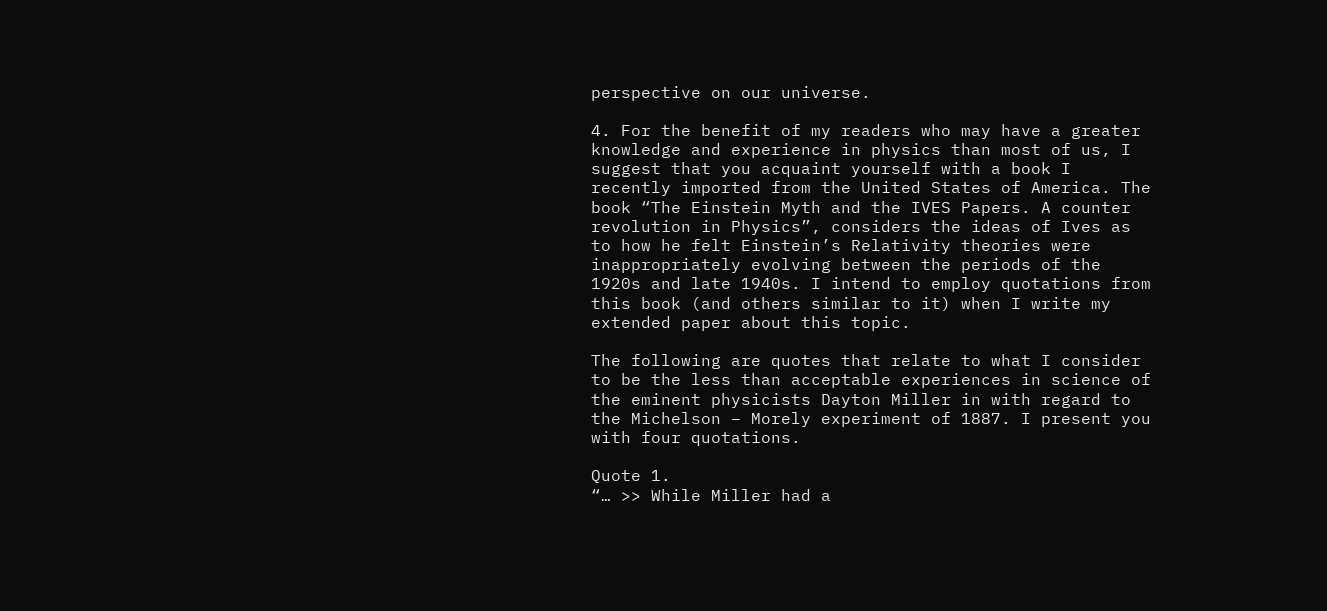perspective on our universe.

4. For the benefit of my readers who may have a greater knowledge and experience in physics than most of us, I suggest that you acquaint yourself with a book I recently imported from the United States of America. The book “The Einstein Myth and the IVES Papers. A counter revolution in Physics”, considers the ideas of Ives as to how he felt Einstein’s Relativity theories were inappropriately evolving between the periods of the 1920s and late 1940s. I intend to employ quotations from this book (and others similar to it) when I write my extended paper about this topic.

The following are quotes that relate to what I consider to be the less than acceptable experiences in science of the eminent physicists Dayton Miller in with regard to the Michelson – Morely experiment of 1887. I present you with four quotations.

Quote 1.
“… >> While Miller had a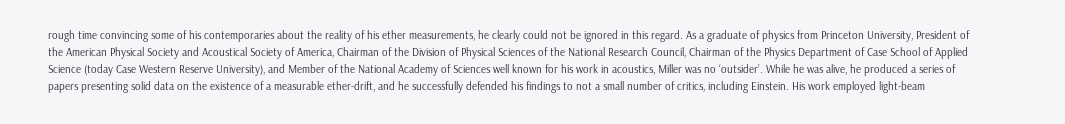rough time convincing some of his contemporaries about the reality of his ether measurements, he clearly could not be ignored in this regard. As a graduate of physics from Princeton University, President of the American Physical Society and Acoustical Society of America, Chairman of the Division of Physical Sciences of the National Research Council, Chairman of the Physics Department of Case School of Applied Science (today Case Western Reserve University), and Member of the National Academy of Sciences well known for his work in acoustics, Miller was no ‘outsider’. While he was alive, he produced a series of papers presenting solid data on the existence of a measurable ether-drift, and he successfully defended his findings to not a small number of critics, including Einstein. His work employed light-beam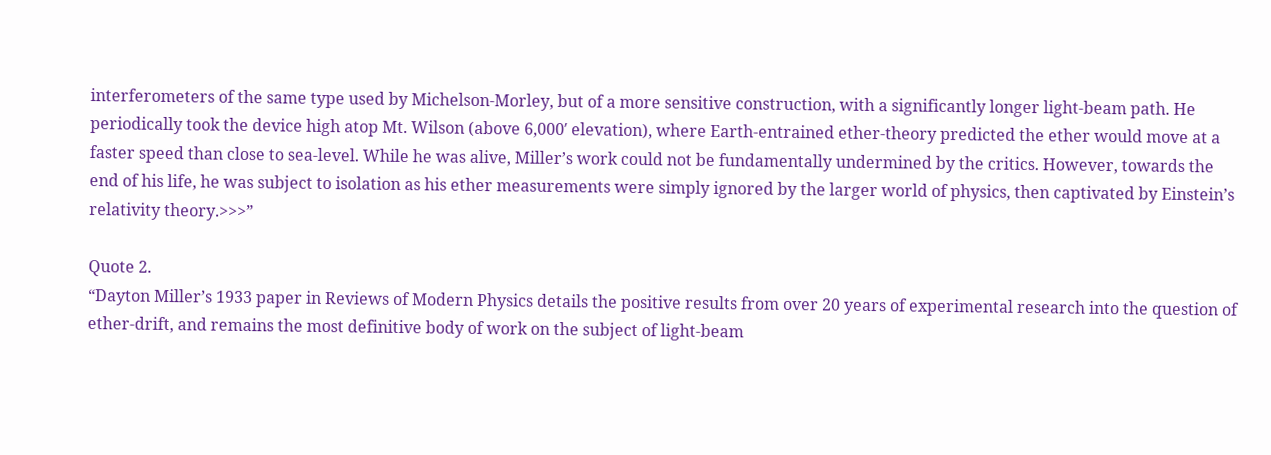interferometers of the same type used by Michelson-Morley, but of a more sensitive construction, with a significantly longer light-beam path. He periodically took the device high atop Mt. Wilson (above 6,000′ elevation), where Earth-entrained ether-theory predicted the ether would move at a faster speed than close to sea-level. While he was alive, Miller’s work could not be fundamentally undermined by the critics. However, towards the end of his life, he was subject to isolation as his ether measurements were simply ignored by the larger world of physics, then captivated by Einstein’s relativity theory.>>>”

Quote 2.
“Dayton Miller’s 1933 paper in Reviews of Modern Physics details the positive results from over 20 years of experimental research into the question of ether-drift, and remains the most definitive body of work on the subject of light-beam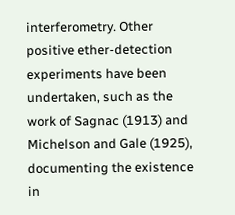interferometry. Other positive ether-detection experiments have been undertaken, such as the work of Sagnac (1913) and Michelson and Gale (1925), documenting the existence in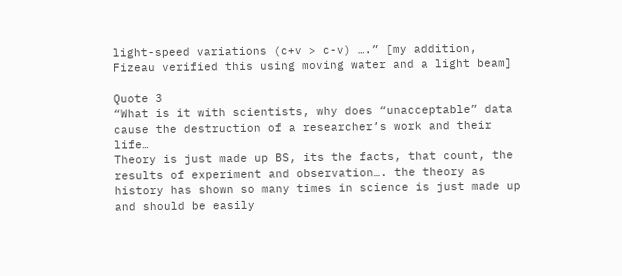light-speed variations (c+v > c-v) ….” [my addition, Fizeau verified this using moving water and a light beam]

Quote 3
“What is it with scientists, why does “unacceptable” data cause the destruction of a researcher’s work and their life…
Theory is just made up BS, its the facts, that count, the results of experiment and observation…. the theory as history has shown so many times in science is just made up and should be easily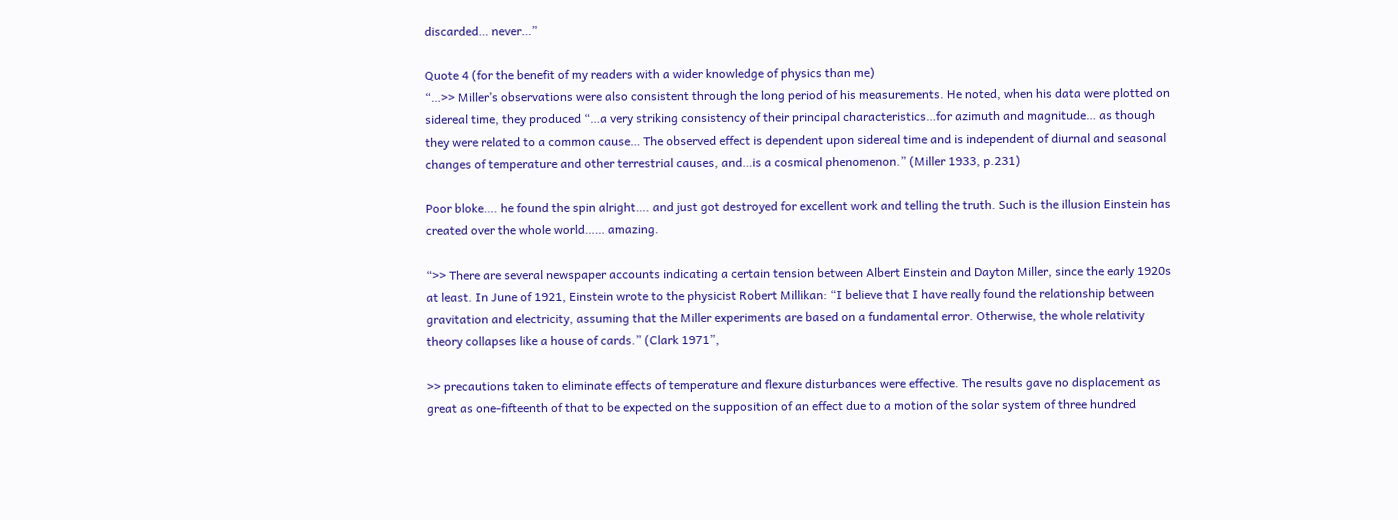discarded… never…”

Quote 4 (for the benefit of my readers with a wider knowledge of physics than me)
“…>> Miller’s observations were also consistent through the long period of his measurements. He noted, when his data were plotted on sidereal time, they produced “…a very striking consistency of their principal characteristics…for azimuth and magnitude… as though they were related to a common cause… The observed effect is dependent upon sidereal time and is independent of diurnal and seasonal changes of temperature and other terrestrial causes, and…is a cosmical phenomenon.” (Miller 1933, p.231)

Poor bloke…. he found the spin alright…. and just got destroyed for excellent work and telling the truth. Such is the illusion Einstein has created over the whole world…… amazing.

“>> There are several newspaper accounts indicating a certain tension between Albert Einstein and Dayton Miller, since the early 1920s at least. In June of 1921, Einstein wrote to the physicist Robert Millikan: “I believe that I have really found the relationship between gravitation and electricity, assuming that the Miller experiments are based on a fundamental error. Otherwise, the whole relativity theory collapses like a house of cards.” (Clark 1971”,

>> precautions taken to eliminate effects of temperature and flexure disturbances were effective. The results gave no displacement as great as one-fifteenth of that to be expected on the supposition of an effect due to a motion of the solar system of three hundred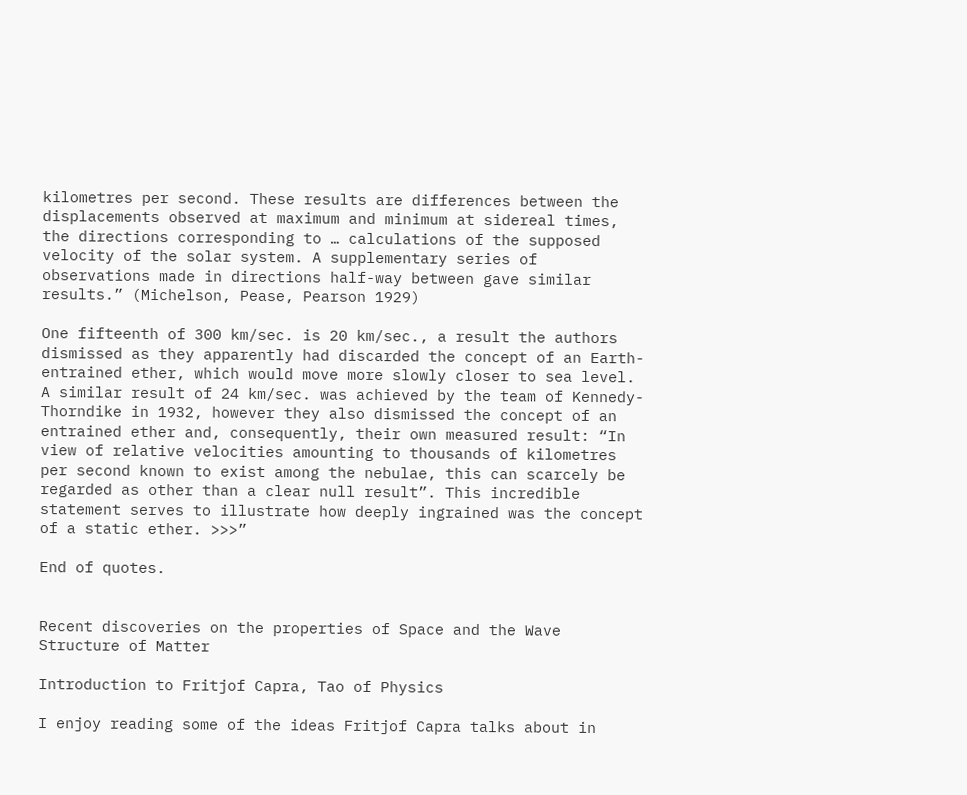kilometres per second. These results are differences between the displacements observed at maximum and minimum at sidereal times, the directions corresponding to … calculations of the supposed velocity of the solar system. A supplementary series of observations made in directions half-way between gave similar results.” (Michelson, Pease, Pearson 1929)

One fifteenth of 300 km/sec. is 20 km/sec., a result the authors dismissed as they apparently had discarded the concept of an Earth-entrained ether, which would move more slowly closer to sea level. A similar result of 24 km/sec. was achieved by the team of Kennedy-Thorndike in 1932, however they also dismissed the concept of an entrained ether and, consequently, their own measured result: “In view of relative velocities amounting to thousands of kilometres per second known to exist among the nebulae, this can scarcely be regarded as other than a clear null result”. This incredible statement serves to illustrate how deeply ingrained was the concept of a static ether. >>>”

End of quotes.


Recent discoveries on the properties of Space and the Wave Structure of Matter

Introduction to Fritjof Capra, Tao of Physics

I enjoy reading some of the ideas Fritjof Capra talks about in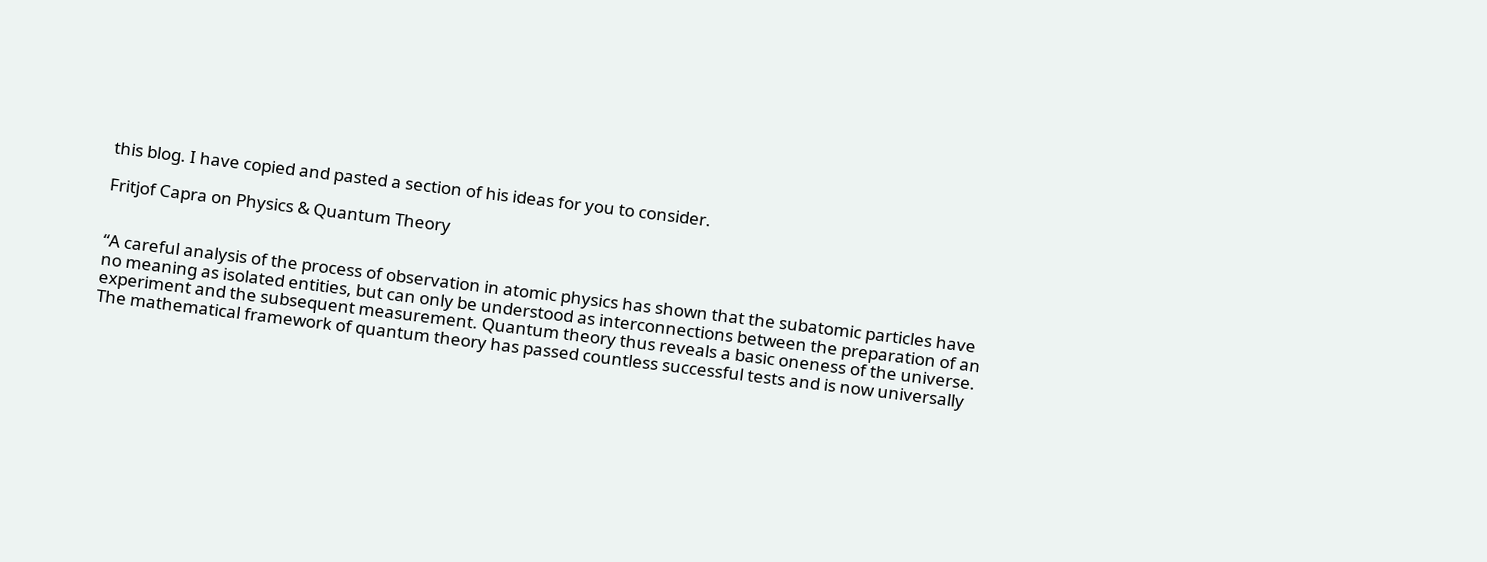this blog. I have copied and pasted a section of his ideas for you to consider.

Fritjof Capra on Physics & Quantum Theory


“A careful analysis of the process of observation in atomic physics has shown that the subatomic particles have no meaning as isolated entities, but can only be understood as interconnections between the preparation of an experiment and the subsequent measurement. Quantum theory thus reveals a basic oneness of the universe. The mathematical framework of quantum theory has passed countless successful tests and is now universally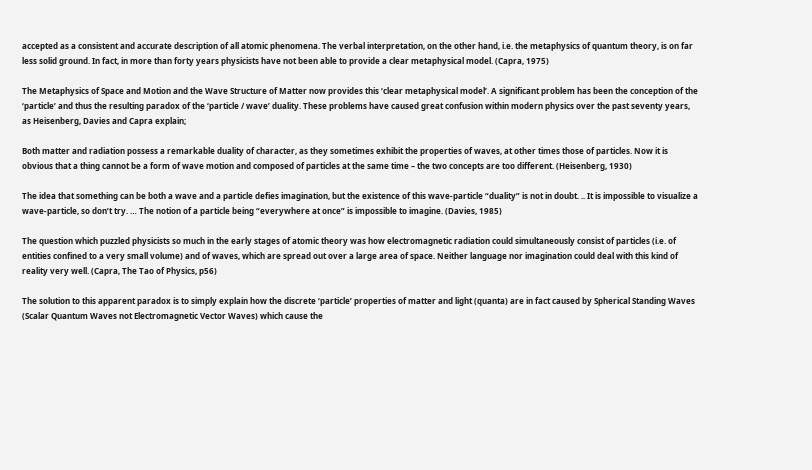accepted as a consistent and accurate description of all atomic phenomena. The verbal interpretation, on the other hand, i.e. the metaphysics of quantum theory, is on far less solid ground. In fact, in more than forty years physicists have not been able to provide a clear metaphysical model. (Capra, 1975)

The Metaphysics of Space and Motion and the Wave Structure of Matter now provides this ‘clear metaphysical model’. A significant problem has been the conception of the ‘particle’ and thus the resulting paradox of the ‘particle / wave’ duality. These problems have caused great confusion within modern physics over the past seventy years, as Heisenberg, Davies and Capra explain;

Both matter and radiation possess a remarkable duality of character, as they sometimes exhibit the properties of waves, at other times those of particles. Now it is obvious that a thing cannot be a form of wave motion and composed of particles at the same time – the two concepts are too different. (Heisenberg, 1930)

The idea that something can be both a wave and a particle defies imagination, but the existence of this wave-particle “duality” is not in doubt. .. It is impossible to visualize a wave-particle, so don’t try. … The notion of a particle being “everywhere at once” is impossible to imagine. (Davies, 1985)

The question which puzzled physicists so much in the early stages of atomic theory was how electromagnetic radiation could simultaneously consist of particles (i.e. of entities confined to a very small volume) and of waves, which are spread out over a large area of space. Neither language nor imagination could deal with this kind of reality very well. (Capra, The Tao of Physics, p56)

The solution to this apparent paradox is to simply explain how the discrete ‘particle’ properties of matter and light (quanta) are in fact caused by Spherical Standing Waves (Scalar Quantum Waves not Electromagnetic Vector Waves) which cause the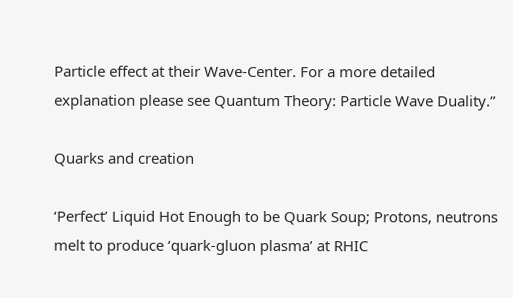Particle effect at their Wave-Center. For a more detailed explanation please see Quantum Theory: Particle Wave Duality.”

Quarks and creation

‘Perfect’ Liquid Hot Enough to be Quark Soup; Protons, neutrons melt to produce ‘quark-gluon plasma’ at RHIC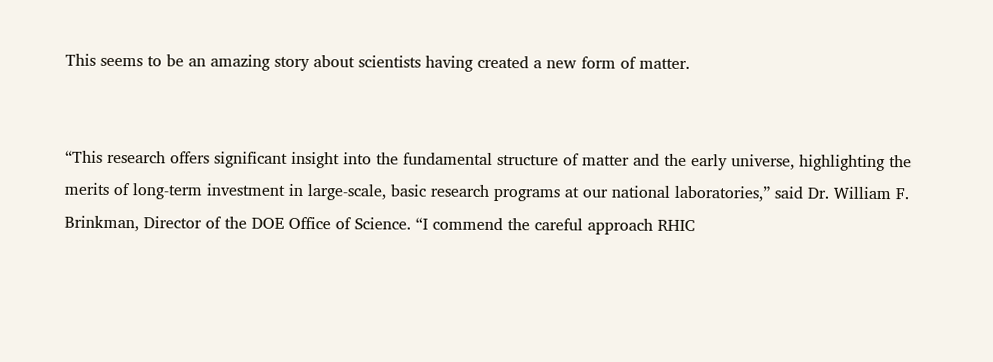This seems to be an amazing story about scientists having created a new form of matter.


“This research offers significant insight into the fundamental structure of matter and the early universe, highlighting the merits of long-term investment in large-scale, basic research programs at our national laboratories,” said Dr. William F. Brinkman, Director of the DOE Office of Science. “I commend the careful approach RHIC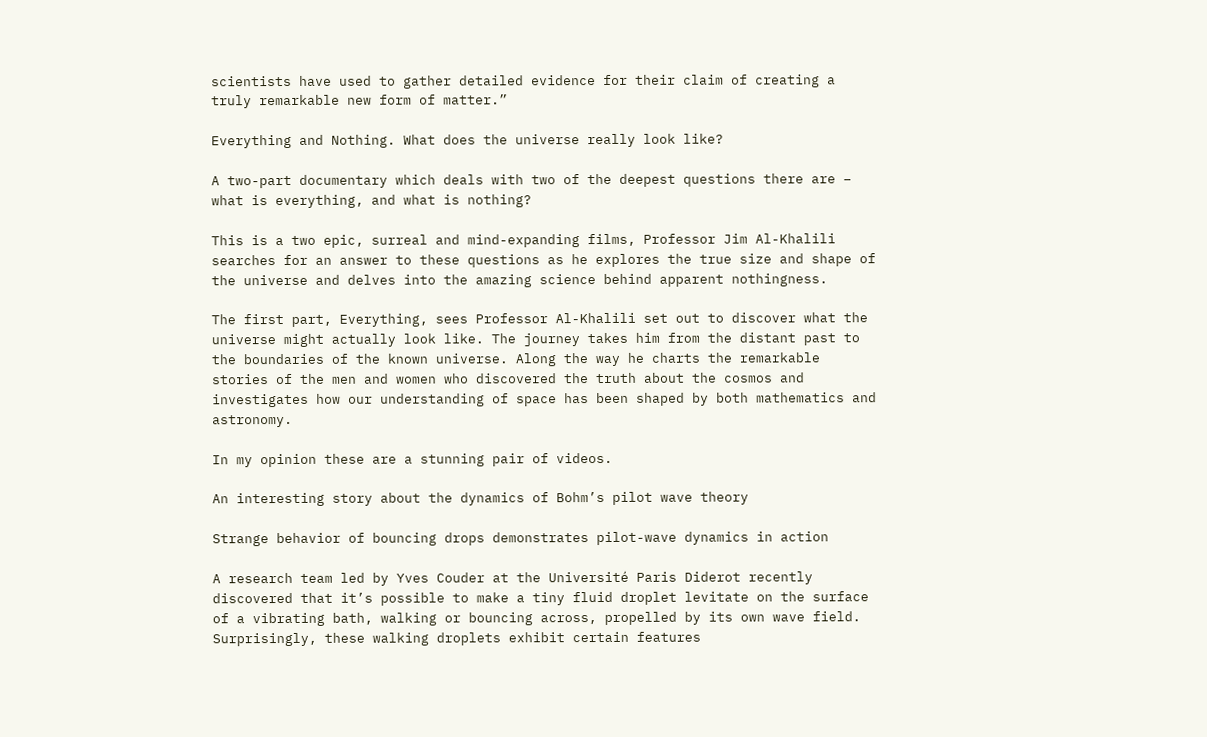scientists have used to gather detailed evidence for their claim of creating a truly remarkable new form of matter.”

Everything and Nothing. What does the universe really look like?

A two-part documentary which deals with two of the deepest questions there are – what is everything, and what is nothing?

This is a two epic, surreal and mind-expanding films, Professor Jim Al-Khalili searches for an answer to these questions as he explores the true size and shape of the universe and delves into the amazing science behind apparent nothingness.

The first part, Everything, sees Professor Al-Khalili set out to discover what the universe might actually look like. The journey takes him from the distant past to the boundaries of the known universe. Along the way he charts the remarkable stories of the men and women who discovered the truth about the cosmos and investigates how our understanding of space has been shaped by both mathematics and astronomy.

In my opinion these are a stunning pair of videos.

An interesting story about the dynamics of Bohm’s pilot wave theory

Strange behavior of bouncing drops demonstrates pilot-wave dynamics in action

A research team led by Yves Couder at the Université Paris Diderot recently discovered that it’s possible to make a tiny fluid droplet levitate on the surface of a vibrating bath, walking or bouncing across, propelled by its own wave field. Surprisingly, these walking droplets exhibit certain features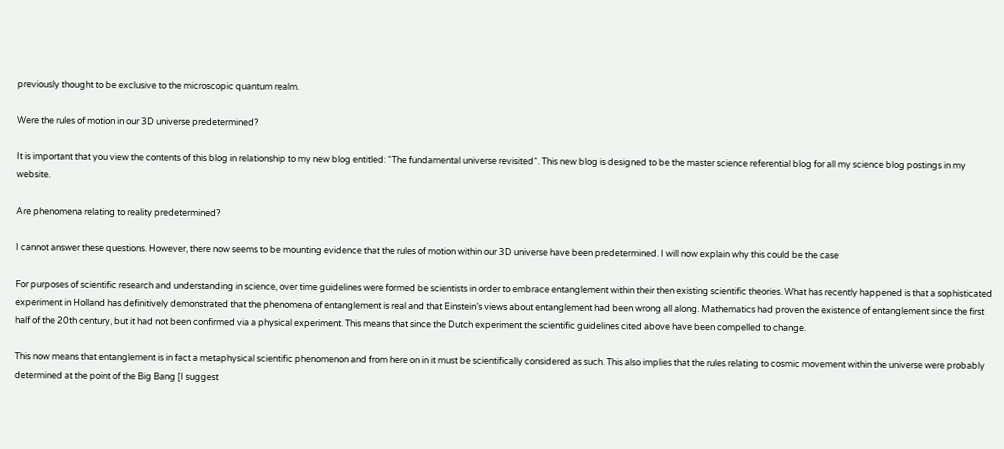previously thought to be exclusive to the microscopic quantum realm.

Were the rules of motion in our 3D universe predetermined?

It is important that you view the contents of this blog in relationship to my new blog entitled: “The fundamental universe revisited“. This new blog is designed to be the master science referential blog for all my science blog postings in my website.

Are phenomena relating to reality predetermined?

I cannot answer these questions. However, there now seems to be mounting evidence that the rules of motion within our 3D universe have been predetermined. I will now explain why this could be the case

For purposes of scientific research and understanding in science, over time guidelines were formed be scientists in order to embrace entanglement within their then existing scientific theories. What has recently happened is that a sophisticated experiment in Holland has definitively demonstrated that the phenomena of entanglement is real and that Einstein’s views about entanglement had been wrong all along. Mathematics had proven the existence of entanglement since the first half of the 20th century, but it had not been confirmed via a physical experiment. This means that since the Dutch experiment the scientific guidelines cited above have been compelled to change.

This now means that entanglement is in fact a metaphysical scientific phenomenon and from here on in it must be scientifically considered as such. This also implies that the rules relating to cosmic movement within the universe were probably determined at the point of the Big Bang [I suggest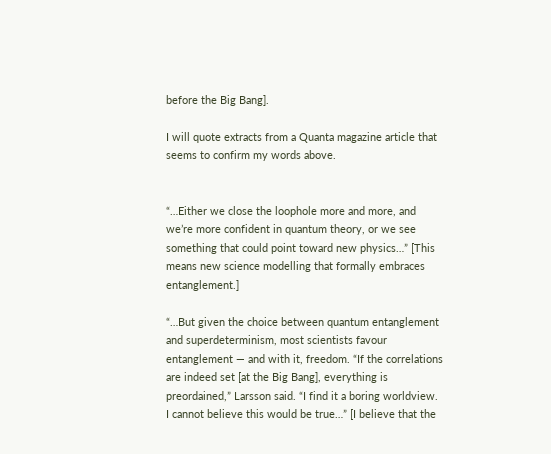before the Big Bang].

I will quote extracts from a Quanta magazine article that seems to confirm my words above.


“…Either we close the loophole more and more, and we’re more confident in quantum theory, or we see something that could point toward new physics…” [This means new science modelling that formally embraces entanglement.]

“…But given the choice between quantum entanglement and superdeterminism, most scientists favour entanglement — and with it, freedom. “If the correlations are indeed set [at the Big Bang], everything is preordained,” Larsson said. “I find it a boring worldview. I cannot believe this would be true…” [I believe that the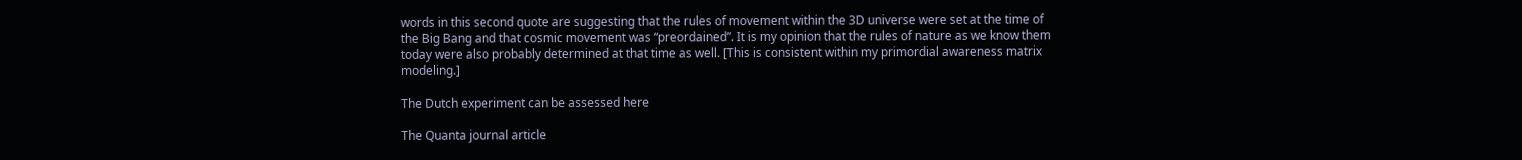words in this second quote are suggesting that the rules of movement within the 3D universe were set at the time of the Big Bang and that cosmic movement was “preordained”. It is my opinion that the rules of nature as we know them today were also probably determined at that time as well. [This is consistent within my primordial awareness matrix modeling.]

The Dutch experiment can be assessed here

The Quanta journal article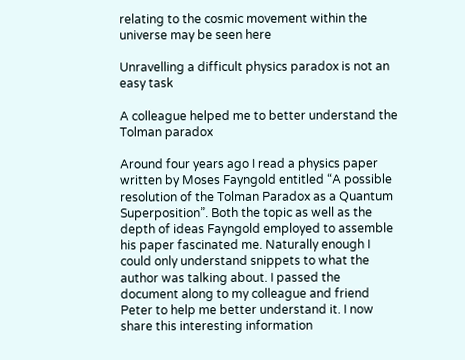relating to the cosmic movement within the universe may be seen here

Unravelling a difficult physics paradox is not an easy task

A colleague helped me to better understand the Tolman paradox

Around four years ago I read a physics paper written by Moses Fayngold entitled “A possible resolution of the Tolman Paradox as a Quantum Superposition”. Both the topic as well as the depth of ideas Fayngold employed to assemble his paper fascinated me. Naturally enough I could only understand snippets to what the author was talking about. I passed the document along to my colleague and friend Peter to help me better understand it. I now share this interesting information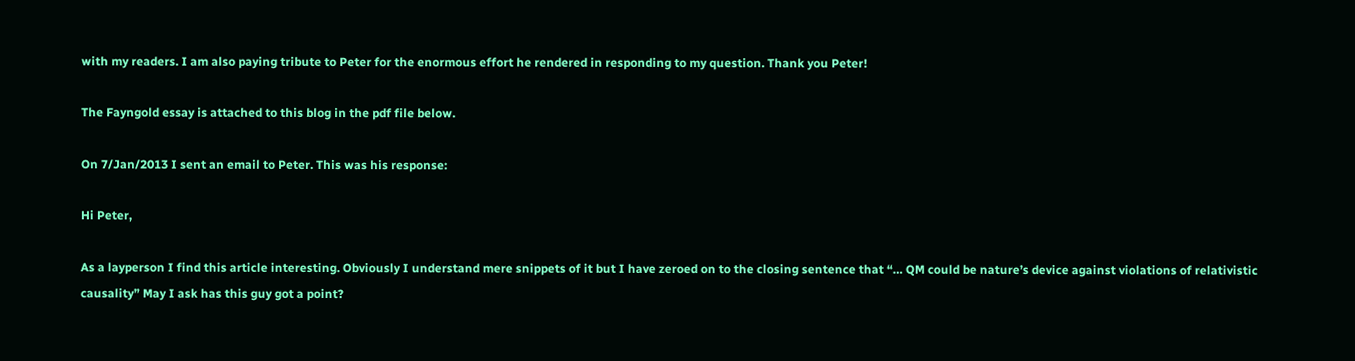with my readers. I am also paying tribute to Peter for the enormous effort he rendered in responding to my question. Thank you Peter!

The Fayngold essay is attached to this blog in the pdf file below.

On 7/Jan/2013 I sent an email to Peter. This was his response:

Hi Peter,

As a layperson I find this article interesting. Obviously I understand mere snippets of it but I have zeroed on to the closing sentence that “… QM could be nature’s device against violations of relativistic causality” May I ask has this guy got a point?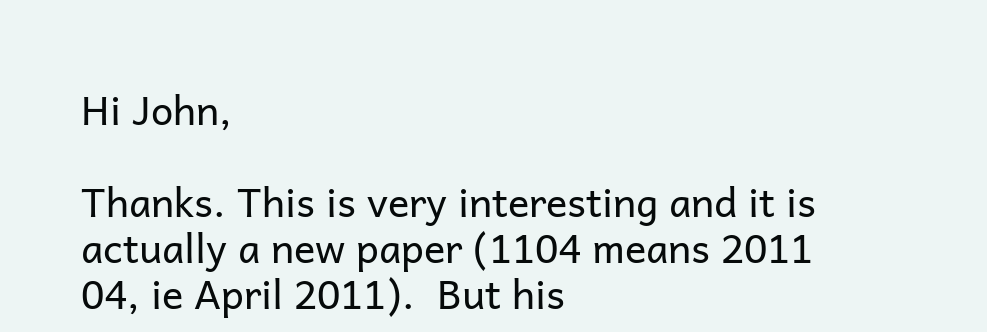Hi John,

Thanks. This is very interesting and it is actually a new paper (1104 means 2011 04, ie April 2011).  But his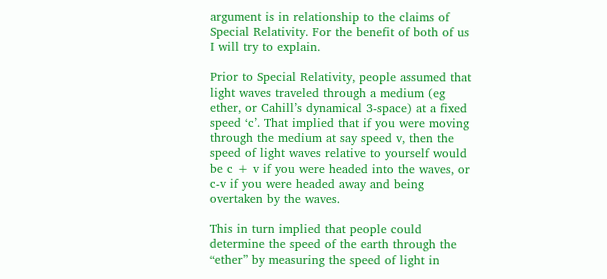argument is in relationship to the claims of Special Relativity. For the benefit of both of us I will try to explain.

Prior to Special Relativity, people assumed that light waves traveled through a medium (eg ether, or Cahill’s dynamical 3-space) at a fixed speed ‘c’. That implied that if you were moving through the medium at say speed v, then the speed of light waves relative to yourself would be c + v if you were headed into the waves, or c-v if you were headed away and being overtaken by the waves.

This in turn implied that people could determine the speed of the earth through the “ether” by measuring the speed of light in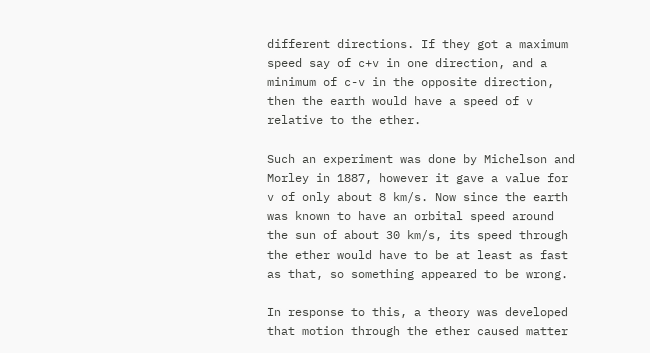different directions. If they got a maximum speed say of c+v in one direction, and a minimum of c-v in the opposite direction, then the earth would have a speed of v relative to the ether.

Such an experiment was done by Michelson and Morley in 1887, however it gave a value for v of only about 8 km/s. Now since the earth was known to have an orbital speed around the sun of about 30 km/s, its speed through the ether would have to be at least as fast as that, so something appeared to be wrong.

In response to this, a theory was developed that motion through the ether caused matter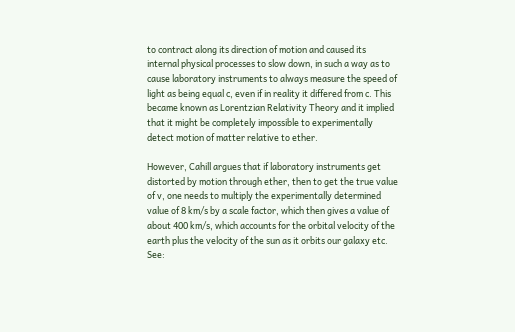to contract along its direction of motion and caused its internal physical processes to slow down, in such a way as to cause laboratory instruments to always measure the speed of light as being equal c, even if in reality it differed from c. This became known as Lorentzian Relativity Theory and it implied that it might be completely impossible to experimentally detect motion of matter relative to ether.

However, Cahill argues that if laboratory instruments get distorted by motion through ether, then to get the true value of v, one needs to multiply the experimentally determined value of 8 km/s by a scale factor, which then gives a value of about 400 km/s, which accounts for the orbital velocity of the earth plus the velocity of the sun as it orbits our galaxy etc. See: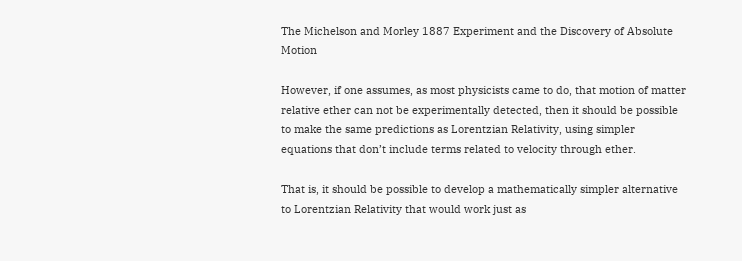The Michelson and Morley 1887 Experiment and the Discovery of Absolute Motion

However, if one assumes, as most physicists came to do, that motion of matter relative ether can not be experimentally detected, then it should be possible to make the same predictions as Lorentzian Relativity, using simpler equations that don’t include terms related to velocity through ether.

That is, it should be possible to develop a mathematically simpler alternative to Lorentzian Relativity that would work just as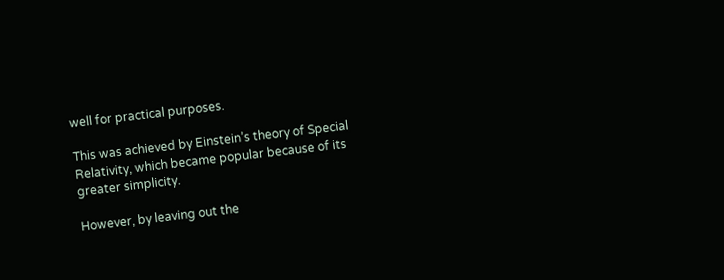well for practical purposes.

This was achieved by Einstein’s theory of Special Relativity, which became popular because of its greater simplicity.

However, by leaving out the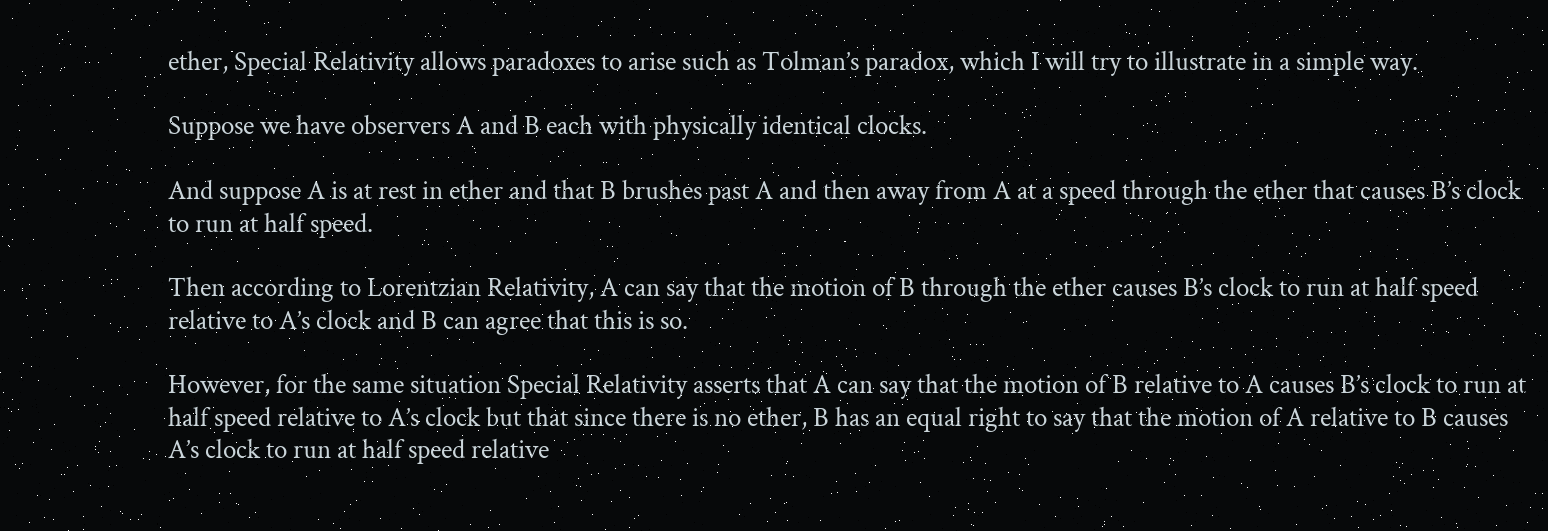ether, Special Relativity allows paradoxes to arise such as Tolman’s paradox, which I will try to illustrate in a simple way.

Suppose we have observers A and B each with physically identical clocks.

And suppose A is at rest in ether and that B brushes past A and then away from A at a speed through the ether that causes B’s clock to run at half speed.

Then according to Lorentzian Relativity, A can say that the motion of B through the ether causes B’s clock to run at half speed relative to A’s clock and B can agree that this is so.

However, for the same situation Special Relativity asserts that A can say that the motion of B relative to A causes B’s clock to run at half speed relative to A’s clock but that since there is no ether, B has an equal right to say that the motion of A relative to B causes A’s clock to run at half speed relative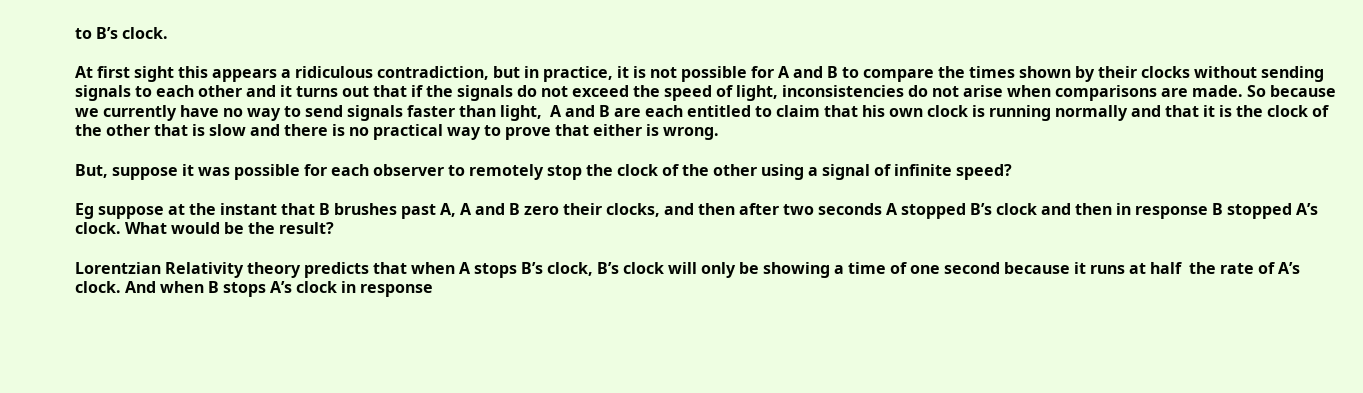to B’s clock.

At first sight this appears a ridiculous contradiction, but in practice, it is not possible for A and B to compare the times shown by their clocks without sending signals to each other and it turns out that if the signals do not exceed the speed of light, inconsistencies do not arise when comparisons are made. So because we currently have no way to send signals faster than light,  A and B are each entitled to claim that his own clock is running normally and that it is the clock of the other that is slow and there is no practical way to prove that either is wrong.

But, suppose it was possible for each observer to remotely stop the clock of the other using a signal of infinite speed?

Eg suppose at the instant that B brushes past A, A and B zero their clocks, and then after two seconds A stopped B’s clock and then in response B stopped A’s clock. What would be the result?

Lorentzian Relativity theory predicts that when A stops B’s clock, B’s clock will only be showing a time of one second because it runs at half  the rate of A’s clock. And when B stops A’s clock in response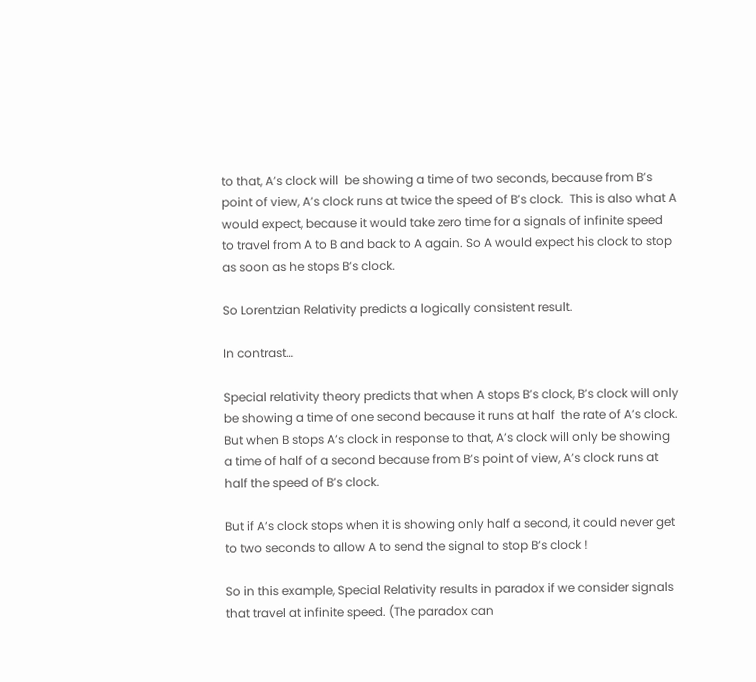to that, A’s clock will  be showing a time of two seconds, because from B’s point of view, A’s clock runs at twice the speed of B’s clock.  This is also what A would expect, because it would take zero time for a signals of infinite speed to travel from A to B and back to A again. So A would expect his clock to stop as soon as he stops B’s clock.

So Lorentzian Relativity predicts a logically consistent result.

In contrast…

Special relativity theory predicts that when A stops B’s clock, B’s clock will only be showing a time of one second because it runs at half  the rate of A’s clock. But when B stops A’s clock in response to that, A’s clock will only be showing a time of half of a second because from B’s point of view, A’s clock runs at half the speed of B’s clock.

But if A’s clock stops when it is showing only half a second, it could never get to two seconds to allow A to send the signal to stop B’s clock !

So in this example, Special Relativity results in paradox if we consider signals that travel at infinite speed. (The paradox can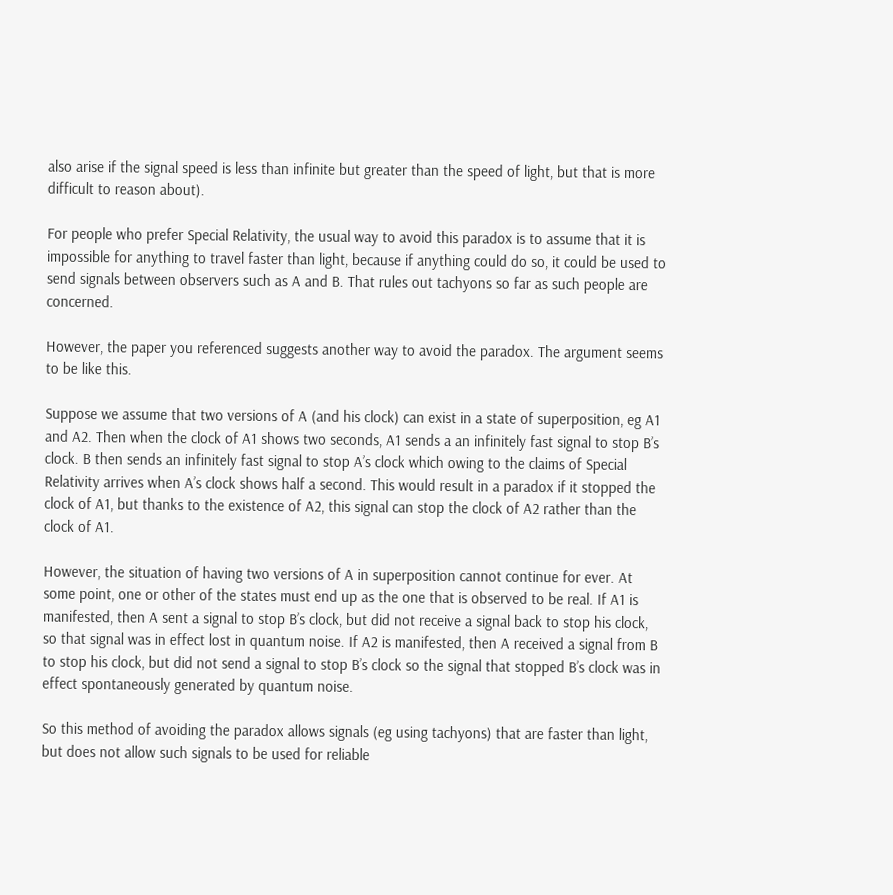also arise if the signal speed is less than infinite but greater than the speed of light, but that is more difficult to reason about).

For people who prefer Special Relativity, the usual way to avoid this paradox is to assume that it is impossible for anything to travel faster than light, because if anything could do so, it could be used to send signals between observers such as A and B. That rules out tachyons so far as such people are concerned.

However, the paper you referenced suggests another way to avoid the paradox. The argument seems to be like this.

Suppose we assume that two versions of A (and his clock) can exist in a state of superposition, eg A1 and A2. Then when the clock of A1 shows two seconds, A1 sends a an infinitely fast signal to stop B’s clock. B then sends an infinitely fast signal to stop A’s clock which owing to the claims of Special Relativity arrives when A’s clock shows half a second. This would result in a paradox if it stopped the clock of A1, but thanks to the existence of A2, this signal can stop the clock of A2 rather than the clock of A1.

However, the situation of having two versions of A in superposition cannot continue for ever. At some point, one or other of the states must end up as the one that is observed to be real. If A1 is manifested, then A sent a signal to stop B’s clock, but did not receive a signal back to stop his clock, so that signal was in effect lost in quantum noise. If A2 is manifested, then A received a signal from B to stop his clock, but did not send a signal to stop B’s clock so the signal that stopped B’s clock was in effect spontaneously generated by quantum noise.

So this method of avoiding the paradox allows signals (eg using tachyons) that are faster than light, but does not allow such signals to be used for reliable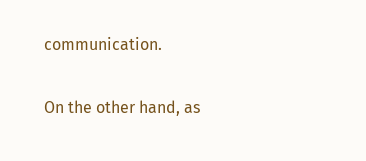communication.

On the other hand, as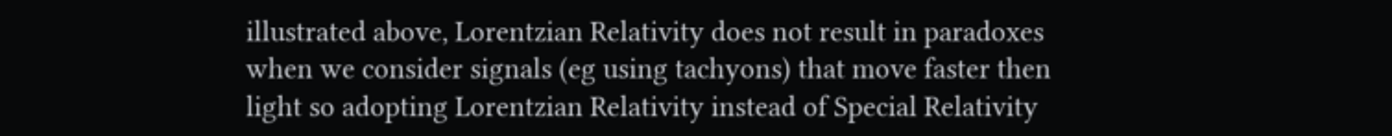illustrated above, Lorentzian Relativity does not result in paradoxes when we consider signals (eg using tachyons) that move faster then light so adopting Lorentzian Relativity instead of Special Relativity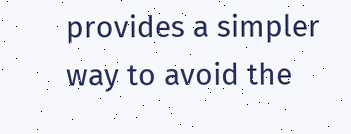provides a simpler way to avoid the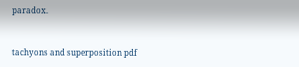paradox.


tachyons and superposition pdf